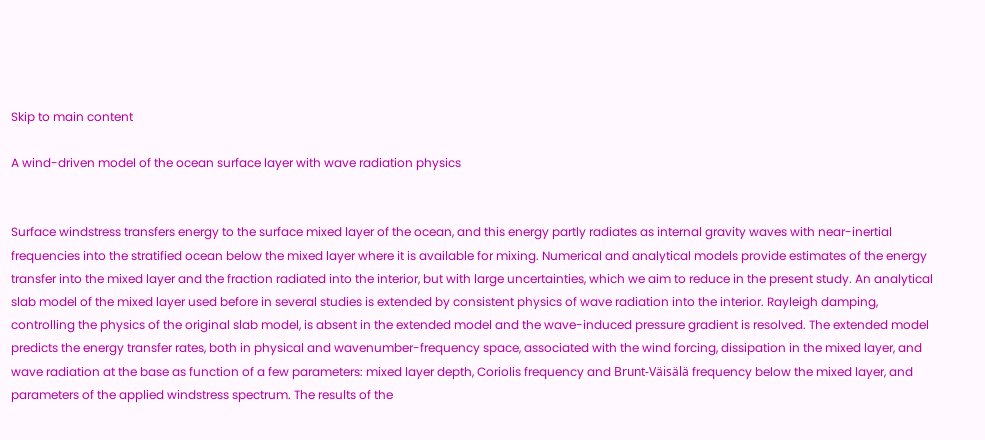Skip to main content

A wind-driven model of the ocean surface layer with wave radiation physics


Surface windstress transfers energy to the surface mixed layer of the ocean, and this energy partly radiates as internal gravity waves with near-inertial frequencies into the stratified ocean below the mixed layer where it is available for mixing. Numerical and analytical models provide estimates of the energy transfer into the mixed layer and the fraction radiated into the interior, but with large uncertainties, which we aim to reduce in the present study. An analytical slab model of the mixed layer used before in several studies is extended by consistent physics of wave radiation into the interior. Rayleigh damping, controlling the physics of the original slab model, is absent in the extended model and the wave-induced pressure gradient is resolved. The extended model predicts the energy transfer rates, both in physical and wavenumber-frequency space, associated with the wind forcing, dissipation in the mixed layer, and wave radiation at the base as function of a few parameters: mixed layer depth, Coriolis frequency and Brunt-Väisälä frequency below the mixed layer, and parameters of the applied windstress spectrum. The results of the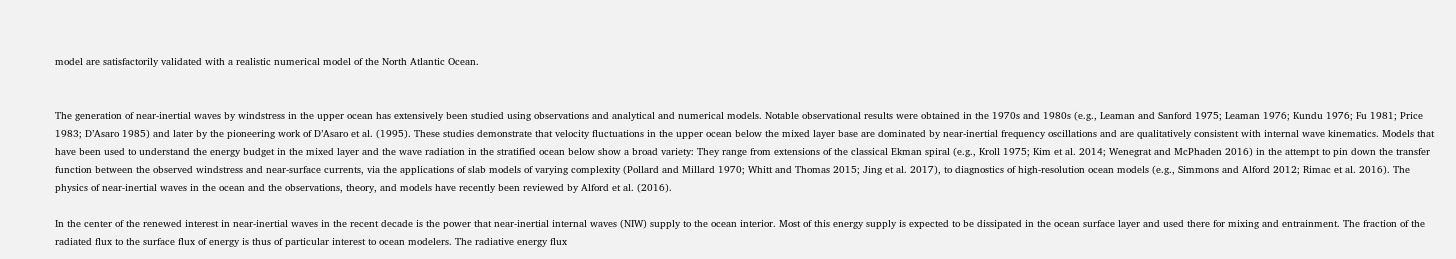model are satisfactorily validated with a realistic numerical model of the North Atlantic Ocean.


The generation of near-inertial waves by windstress in the upper ocean has extensively been studied using observations and analytical and numerical models. Notable observational results were obtained in the 1970s and 1980s (e.g., Leaman and Sanford 1975; Leaman 1976; Kundu 1976; Fu 1981; Price 1983; D’Asaro 1985) and later by the pioneering work of D’Asaro et al. (1995). These studies demonstrate that velocity fluctuations in the upper ocean below the mixed layer base are dominated by near-inertial frequency oscillations and are qualitatively consistent with internal wave kinematics. Models that have been used to understand the energy budget in the mixed layer and the wave radiation in the stratified ocean below show a broad variety: They range from extensions of the classical Ekman spiral (e.g., Kroll 1975; Kim et al. 2014; Wenegrat and McPhaden 2016) in the attempt to pin down the transfer function between the observed windstress and near-surface currents, via the applications of slab models of varying complexity (Pollard and Millard 1970; Whitt and Thomas 2015; Jing et al. 2017), to diagnostics of high-resolution ocean models (e.g., Simmons and Alford 2012; Rimac et al. 2016). The physics of near-inertial waves in the ocean and the observations, theory, and models have recently been reviewed by Alford et al. (2016).

In the center of the renewed interest in near-inertial waves in the recent decade is the power that near-inertial internal waves (NIW) supply to the ocean interior. Most of this energy supply is expected to be dissipated in the ocean surface layer and used there for mixing and entrainment. The fraction of the radiated flux to the surface flux of energy is thus of particular interest to ocean modelers. The radiative energy flux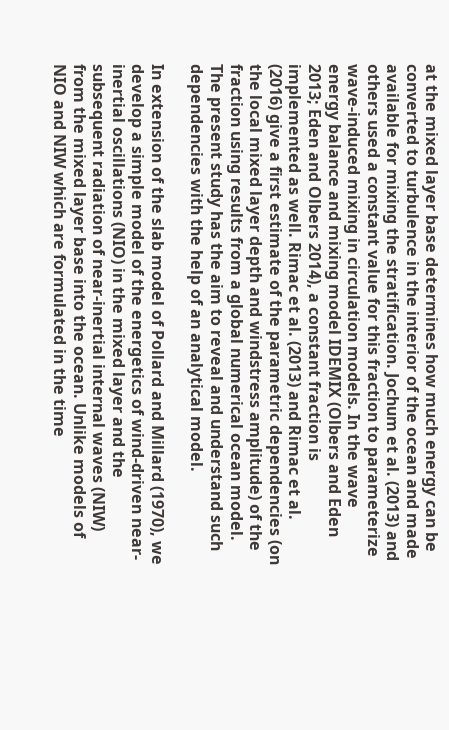at the mixed layer base determines how much energy can be converted to turbulence in the interior of the ocean and made available for mixing the stratification. Jochum et al. (2013) and others used a constant value for this fraction to parameterize wave-induced mixing in circulation models. In the wave energy balance and mixing model IDEMIX (Olbers and Eden 2013; Eden and Olbers 2014), a constant fraction is implemented as well. Rimac et al. (2013) and Rimac et al. (2016) give a first estimate of the parametric dependencies (on the local mixed layer depth and windstress amplitude) of the fraction using results from a global numerical ocean model. The present study has the aim to reveal and understand such dependencies with the help of an analytical model.

In extension of the slab model of Pollard and Millard (1970), we develop a simple model of the energetics of wind-driven near-inertial oscillations (NIO) in the mixed layer and the subsequent radiation of near-inertial internal waves (NIW) from the mixed layer base into the ocean. Unlike models of NIO and NIW which are formulated in the time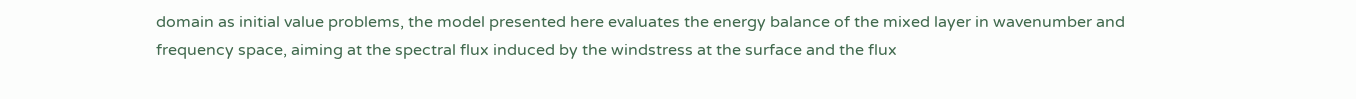domain as initial value problems, the model presented here evaluates the energy balance of the mixed layer in wavenumber and frequency space, aiming at the spectral flux induced by the windstress at the surface and the flux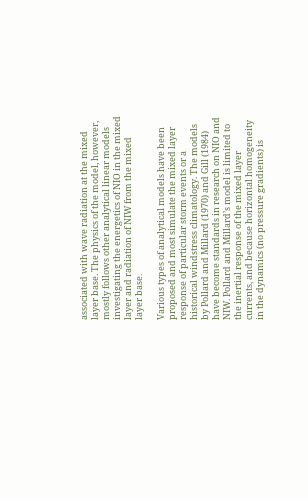associated with wave radiation at the mixed layer base. The physics of the model, however, mostly follows other analytical linear models investigating the energetics of NIO in the mixed layer and radiation of NIW from the mixed layer base.

Various types of analytical models have been proposed and most simulate the mixed layer response of particular storm events or a historical windstress climatology. The models by Pollard and Millard (1970) and Gill (1984) have become standards in research on NIO and NIW. Pollard and Millard’s model is limited to the inertial response of the mixed layer currents, and because horizontal homogeneity in the dynamics (no pressure gradients) is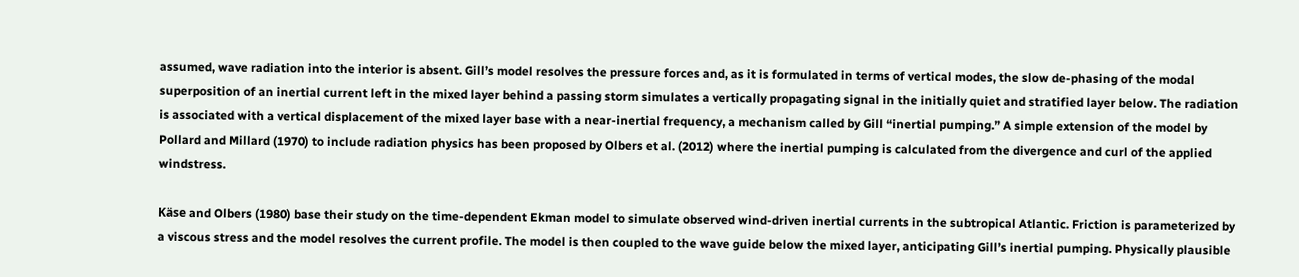assumed, wave radiation into the interior is absent. Gill’s model resolves the pressure forces and, as it is formulated in terms of vertical modes, the slow de-phasing of the modal superposition of an inertial current left in the mixed layer behind a passing storm simulates a vertically propagating signal in the initially quiet and stratified layer below. The radiation is associated with a vertical displacement of the mixed layer base with a near-inertial frequency, a mechanism called by Gill “inertial pumping.” A simple extension of the model by Pollard and Millard (1970) to include radiation physics has been proposed by Olbers et al. (2012) where the inertial pumping is calculated from the divergence and curl of the applied windstress.

Käse and Olbers (1980) base their study on the time-dependent Ekman model to simulate observed wind-driven inertial currents in the subtropical Atlantic. Friction is parameterized by a viscous stress and the model resolves the current profile. The model is then coupled to the wave guide below the mixed layer, anticipating Gill’s inertial pumping. Physically plausible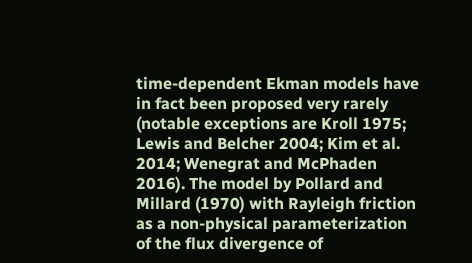time-dependent Ekman models have in fact been proposed very rarely (notable exceptions are Kroll 1975; Lewis and Belcher 2004; Kim et al. 2014; Wenegrat and McPhaden 2016). The model by Pollard and Millard (1970) with Rayleigh friction as a non-physical parameterization of the flux divergence of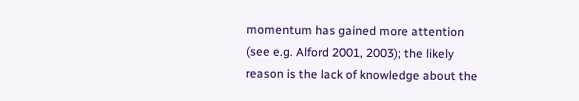momentum has gained more attention (see e.g. Alford 2001, 2003); the likely reason is the lack of knowledge about the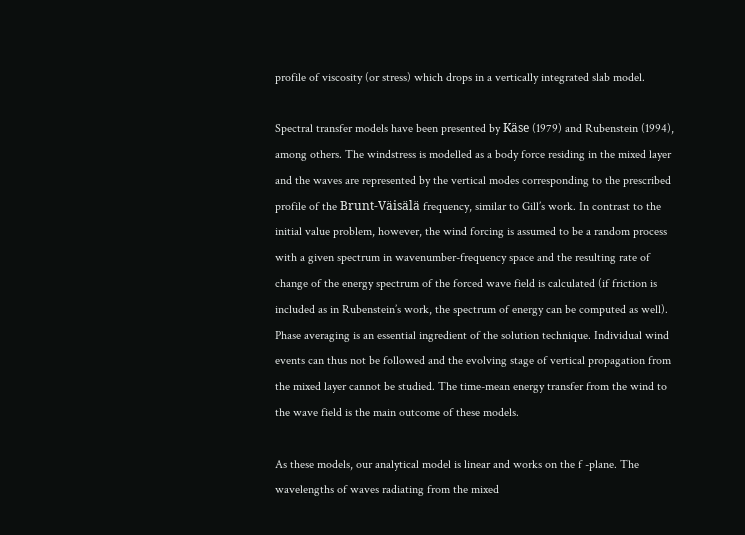profile of viscosity (or stress) which drops in a vertically integrated slab model.

Spectral transfer models have been presented by Käse (1979) and Rubenstein (1994), among others. The windstress is modelled as a body force residing in the mixed layer and the waves are represented by the vertical modes corresponding to the prescribed profile of the Brunt-Väisälä frequency, similar to Gill’s work. In contrast to the initial value problem, however, the wind forcing is assumed to be a random process with a given spectrum in wavenumber-frequency space and the resulting rate of change of the energy spectrum of the forced wave field is calculated (if friction is included as in Rubenstein’s work, the spectrum of energy can be computed as well). Phase averaging is an essential ingredient of the solution technique. Individual wind events can thus not be followed and the evolving stage of vertical propagation from the mixed layer cannot be studied. The time-mean energy transfer from the wind to the wave field is the main outcome of these models.

As these models, our analytical model is linear and works on the f -plane. The wavelengths of waves radiating from the mixed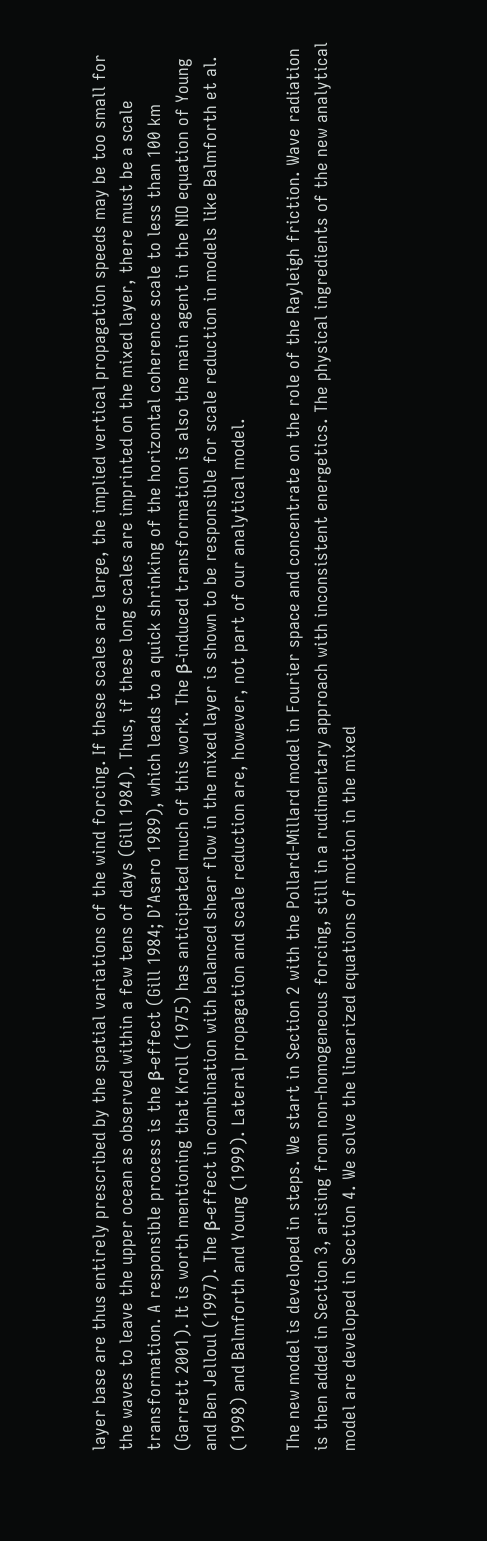layer base are thus entirely prescribed by the spatial variations of the wind forcing. If these scales are large, the implied vertical propagation speeds may be too small for the waves to leave the upper ocean as observed within a few tens of days (Gill 1984). Thus, if these long scales are imprinted on the mixed layer, there must be a scale transformation. A responsible process is the β-effect (Gill 1984; D’Asaro 1989), which leads to a quick shrinking of the horizontal coherence scale to less than 100 km (Garrett 2001). It is worth mentioning that Kroll (1975) has anticipated much of this work. The β-induced transformation is also the main agent in the NIO equation of Young and Ben Jelloul (1997). The β-effect in combination with balanced shear flow in the mixed layer is shown to be responsible for scale reduction in models like Balmforth et al. (1998) and Balmforth and Young (1999). Lateral propagation and scale reduction are, however, not part of our analytical model.

The new model is developed in steps. We start in Section 2 with the Pollard-Millard model in Fourier space and concentrate on the role of the Rayleigh friction. Wave radiation is then added in Section 3, arising from non-homogeneous forcing, still in a rudimentary approach with inconsistent energetics. The physical ingredients of the new analytical model are developed in Section 4. We solve the linearized equations of motion in the mixed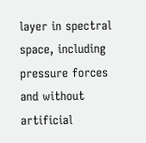layer in spectral space, including pressure forces and without artificial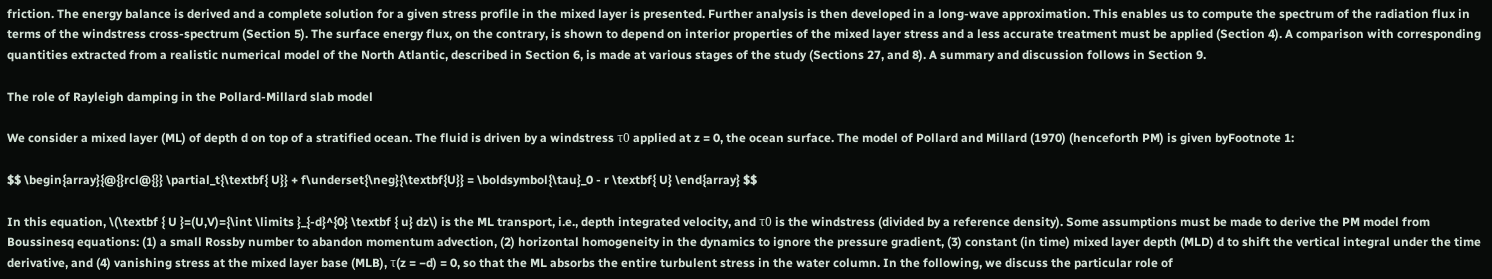friction. The energy balance is derived and a complete solution for a given stress profile in the mixed layer is presented. Further analysis is then developed in a long-wave approximation. This enables us to compute the spectrum of the radiation flux in terms of the windstress cross-spectrum (Section 5). The surface energy flux, on the contrary, is shown to depend on interior properties of the mixed layer stress and a less accurate treatment must be applied (Section 4). A comparison with corresponding quantities extracted from a realistic numerical model of the North Atlantic, described in Section 6, is made at various stages of the study (Sections 27, and 8). A summary and discussion follows in Section 9.

The role of Rayleigh damping in the Pollard-Millard slab model

We consider a mixed layer (ML) of depth d on top of a stratified ocean. The fluid is driven by a windstress τ0 applied at z = 0, the ocean surface. The model of Pollard and Millard (1970) (henceforth PM) is given byFootnote 1:

$$ \begin{array}{@{}rcl@{}} \partial_t{\textbf{ U}} + f\underset{\neg}{\textbf{U}} = \boldsymbol{\tau}_0 - r \textbf{ U} \end{array} $$

In this equation, \(\textbf { U }=(U,V)={\int \limits }_{-d}^{0} \textbf { u} dz\) is the ML transport, i.e., depth integrated velocity, and τ0 is the windstress (divided by a reference density). Some assumptions must be made to derive the PM model from Boussinesq equations: (1) a small Rossby number to abandon momentum advection, (2) horizontal homogeneity in the dynamics to ignore the pressure gradient, (3) constant (in time) mixed layer depth (MLD) d to shift the vertical integral under the time derivative, and (4) vanishing stress at the mixed layer base (MLB), τ(z = −d) = 0, so that the ML absorbs the entire turbulent stress in the water column. In the following, we discuss the particular role of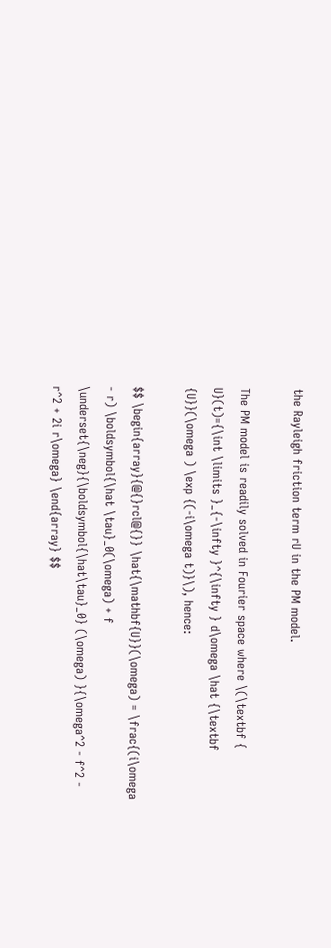the Rayleigh friction term rU in the PM model.

The PM model is readily solved in Fourier space where \(\textbf { U}(t)={\int \limits }_{-\infty }^{\infty } d\omega \hat {\textbf {U}}(\omega ) \exp {(-i\omega t)}\), hence:

$$ \begin{array}{@{}rcl@{}} \hat{\mathbf{U}}(\omega) = \frac{(i\omega - r) \boldsymbol{\hat \tau}_0(\omega) + f \underset{\neg}{\boldsymbol{\hat\tau}_0} (\omega) }{\omega^2 - f^2 - r^2 + 2i r\omega} \end{array} $$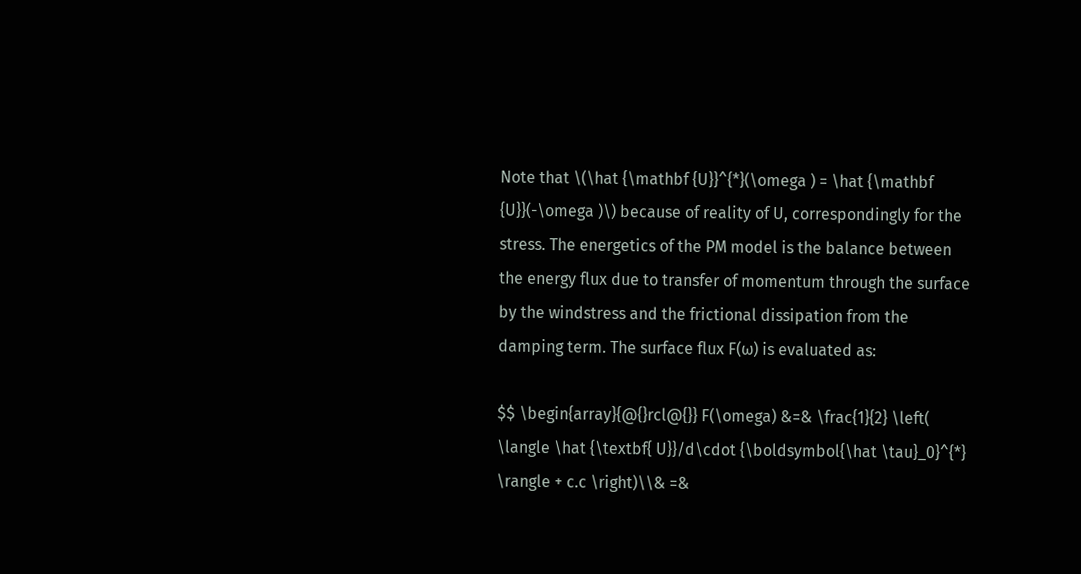Note that \(\hat {\mathbf {U}}^{*}(\omega ) = \hat {\mathbf {U}}(-\omega )\) because of reality of U, correspondingly for the stress. The energetics of the PM model is the balance between the energy flux due to transfer of momentum through the surface by the windstress and the frictional dissipation from the damping term. The surface flux F(ω) is evaluated as:

$$ \begin{array}{@{}rcl@{}} F(\omega) &=& \frac{1}{2} \left( \langle \hat {\textbf{ U}}/d\cdot {\boldsymbol{\hat \tau}_0}^{*} \rangle + c.c \right)\\& =&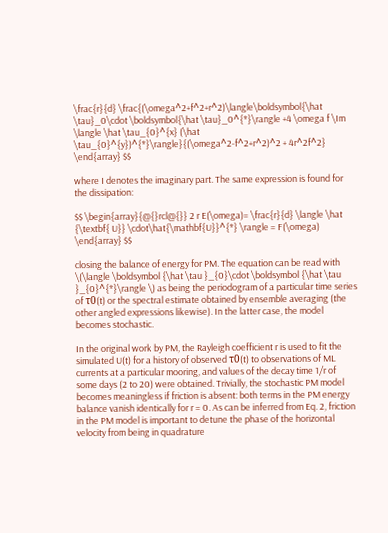\frac{r}{d} \frac{(\omega^2+f^2+r^2)\langle\boldsymbol{\hat \tau}_0\cdot \boldsymbol{\hat \tau}_0^{*}\rangle +4 \omega f \Im \langle \hat \tau_{0}^{x} (\hat \tau_{0}^{y})^{*}\rangle}{(\omega^2-f^2+r^2)^2 + 4r^2f^2} \end{array} $$

where I denotes the imaginary part. The same expression is found for the dissipation:

$$ \begin{array}{@{}rcl@{}} 2 r E(\omega)= \frac{r}{d} \langle \hat {\textbf{ U}} \cdot\hat{\mathbf{U}}^{*} \rangle = F(\omega) \end{array} $$

closing the balance of energy for PM. The equation can be read with \(\langle \boldsymbol {\hat \tau }_{0}\cdot \boldsymbol {\hat \tau }_{0}^{*}\rangle \) as being the periodogram of a particular time series of τ0(t) or the spectral estimate obtained by ensemble averaging (the other angled expressions likewise). In the latter case, the model becomes stochastic.

In the original work by PM, the Rayleigh coefficient r is used to fit the simulated U(t) for a history of observed τ0(t) to observations of ML currents at a particular mooring, and values of the decay time 1/r of some days (2 to 20) were obtained. Trivially, the stochastic PM model becomes meaningless if friction is absent: both terms in the PM energy balance vanish identically for r = 0. As can be inferred from Eq. 2, friction in the PM model is important to detune the phase of the horizontal velocity from being in quadrature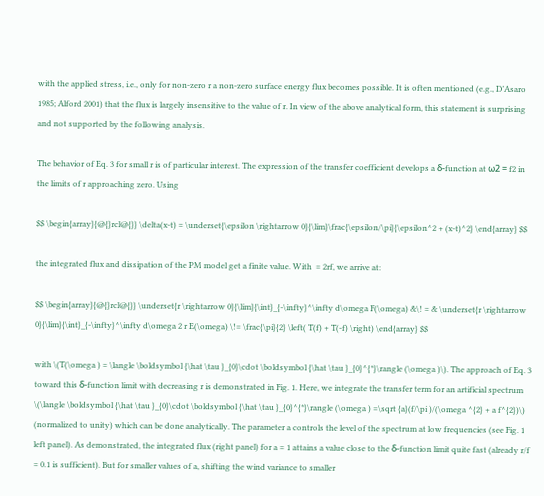with the applied stress, i.e., only for non-zero r a non-zero surface energy flux becomes possible. It is often mentioned (e.g., D’Asaro 1985; Alford 2001) that the flux is largely insensitive to the value of r. In view of the above analytical form, this statement is surprising and not supported by the following analysis.

The behavior of Eq. 3 for small r is of particular interest. The expression of the transfer coefficient develops a δ-function at ω2 = f2 in the limits of r approaching zero. Using

$$ \begin{array}{@{}rcl@{}} \delta(x-t) = \underset{\epsilon \rightarrow 0}{\lim}\frac{\epsilon/\pi}{\epsilon^2 + (x-t)^2} \end{array} $$

the integrated flux and dissipation of the PM model get a finite value. With  = 2rf, we arrive at:

$$ \begin{array}{@{}rcl@{}} \underset{r \rightarrow 0}{\lim}{\int}_{-\infty}^\infty d\omega F(\omega) &\! = & \underset{r \rightarrow 0}{\lim}{\int}_{-\infty}^\infty d\omega 2 r E(\omega) \!= \frac{\pi}{2} \left( T(f) + T(-f) \right) \end{array} $$

with \(T(\omega ) = \langle \boldsymbol {\hat \tau }_{0}\cdot \boldsymbol {\hat \tau }_{0}^{*}\rangle (\omega )\). The approach of Eq. 3 toward this δ-function limit with decreasing r is demonstrated in Fig. 1. Here, we integrate the transfer term for an artificial spectrum \(\langle \boldsymbol {\hat \tau }_{0}\cdot \boldsymbol {\hat \tau }_{0}^{*}\rangle (\omega ) =\sqrt {a}(f/\pi )/(\omega ^{2} + a f^{2})\) (normalized to unity) which can be done analytically. The parameter a controls the level of the spectrum at low frequencies (see Fig. 1 left panel). As demonstrated, the integrated flux (right panel) for a = 1 attains a value close to the δ-function limit quite fast (already r/f = 0.1 is sufficient). But for smaller values of a, shifting the wind variance to smaller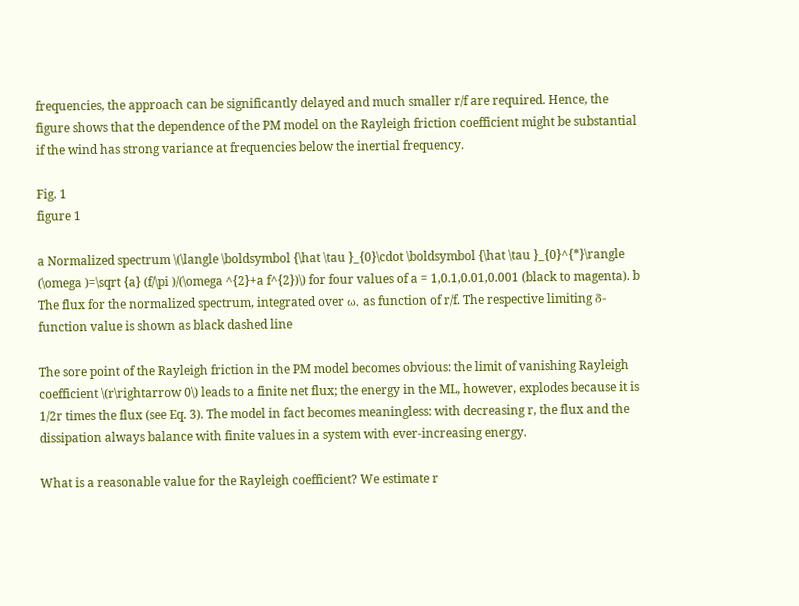frequencies, the approach can be significantly delayed and much smaller r/f are required. Hence, the figure shows that the dependence of the PM model on the Rayleigh friction coefficient might be substantial if the wind has strong variance at frequencies below the inertial frequency.

Fig. 1
figure 1

a Normalized spectrum \(\langle \boldsymbol {\hat \tau }_{0}\cdot \boldsymbol {\hat \tau }_{0}^{*}\rangle (\omega )=\sqrt {a} (f/\pi )/(\omega ^{2}+a f^{2})\) for four values of a = 1,0.1,0.01,0.001 (black to magenta). b The flux for the normalized spectrum, integrated over ω, as function of r/f. The respective limiting δ-function value is shown as black dashed line

The sore point of the Rayleigh friction in the PM model becomes obvious: the limit of vanishing Rayleigh coefficient \(r\rightarrow 0\) leads to a finite net flux; the energy in the ML, however, explodes because it is 1/2r times the flux (see Eq. 3). The model in fact becomes meaningless: with decreasing r, the flux and the dissipation always balance with finite values in a system with ever-increasing energy.

What is a reasonable value for the Rayleigh coefficient? We estimate r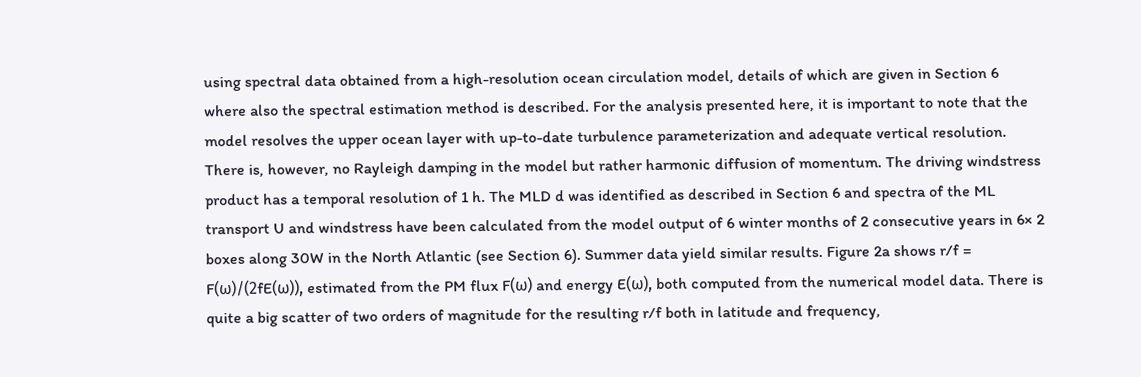using spectral data obtained from a high-resolution ocean circulation model, details of which are given in Section 6 where also the spectral estimation method is described. For the analysis presented here, it is important to note that the model resolves the upper ocean layer with up-to-date turbulence parameterization and adequate vertical resolution. There is, however, no Rayleigh damping in the model but rather harmonic diffusion of momentum. The driving windstress product has a temporal resolution of 1 h. The MLD d was identified as described in Section 6 and spectra of the ML transport U and windstress have been calculated from the model output of 6 winter months of 2 consecutive years in 6× 2 boxes along 30W in the North Atlantic (see Section 6). Summer data yield similar results. Figure 2a shows r/f = F(ω)/(2fE(ω)), estimated from the PM flux F(ω) and energy E(ω), both computed from the numerical model data. There is quite a big scatter of two orders of magnitude for the resulting r/f both in latitude and frequency,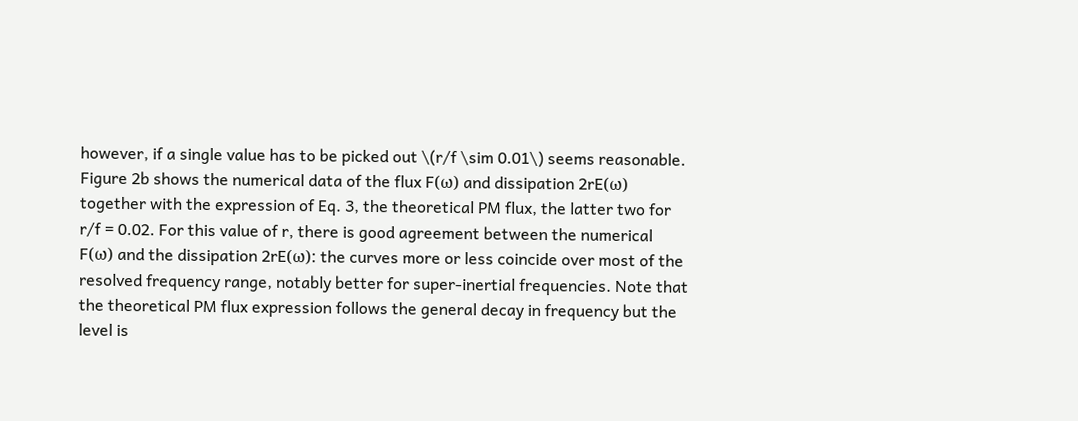however, if a single value has to be picked out \(r/f \sim 0.01\) seems reasonable. Figure 2b shows the numerical data of the flux F(ω) and dissipation 2rE(ω) together with the expression of Eq. 3, the theoretical PM flux, the latter two for r/f = 0.02. For this value of r, there is good agreement between the numerical F(ω) and the dissipation 2rE(ω): the curves more or less coincide over most of the resolved frequency range, notably better for super-inertial frequencies. Note that the theoretical PM flux expression follows the general decay in frequency but the level is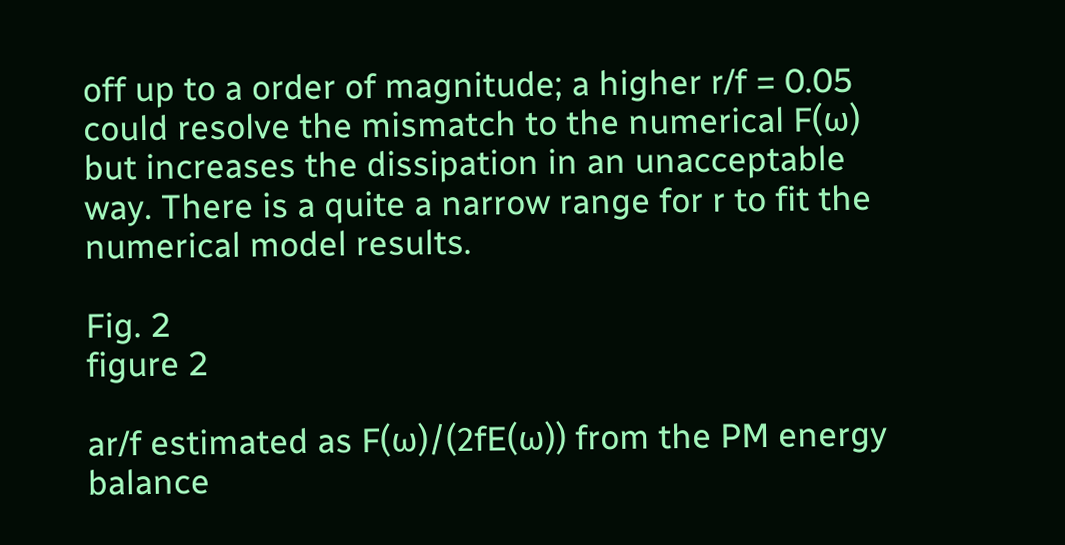off up to a order of magnitude; a higher r/f = 0.05 could resolve the mismatch to the numerical F(ω) but increases the dissipation in an unacceptable way. There is a quite a narrow range for r to fit the numerical model results.

Fig. 2
figure 2

ar/f estimated as F(ω)/(2fE(ω)) from the PM energy balance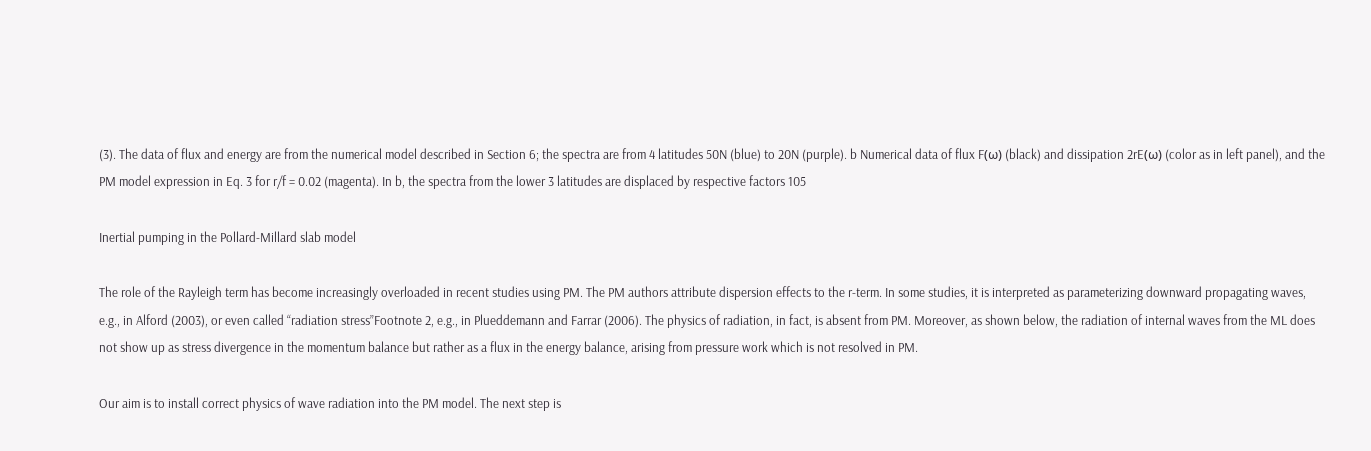(3). The data of flux and energy are from the numerical model described in Section 6; the spectra are from 4 latitudes 50N (blue) to 20N (purple). b Numerical data of flux F(ω) (black) and dissipation 2rE(ω) (color as in left panel), and the PM model expression in Eq. 3 for r/f = 0.02 (magenta). In b, the spectra from the lower 3 latitudes are displaced by respective factors 105

Inertial pumping in the Pollard-Millard slab model

The role of the Rayleigh term has become increasingly overloaded in recent studies using PM. The PM authors attribute dispersion effects to the r-term. In some studies, it is interpreted as parameterizing downward propagating waves, e.g., in Alford (2003), or even called “radiation stress”Footnote 2, e.g., in Plueddemann and Farrar (2006). The physics of radiation, in fact, is absent from PM. Moreover, as shown below, the radiation of internal waves from the ML does not show up as stress divergence in the momentum balance but rather as a flux in the energy balance, arising from pressure work which is not resolved in PM.

Our aim is to install correct physics of wave radiation into the PM model. The next step is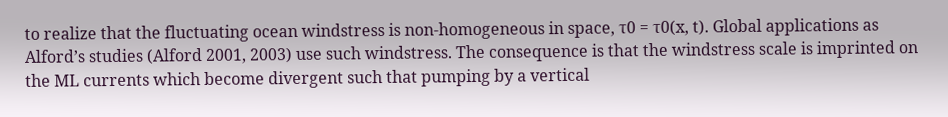to realize that the fluctuating ocean windstress is non-homogeneous in space, τ0 = τ0(x, t). Global applications as Alford’s studies (Alford 2001, 2003) use such windstress. The consequence is that the windstress scale is imprinted on the ML currents which become divergent such that pumping by a vertical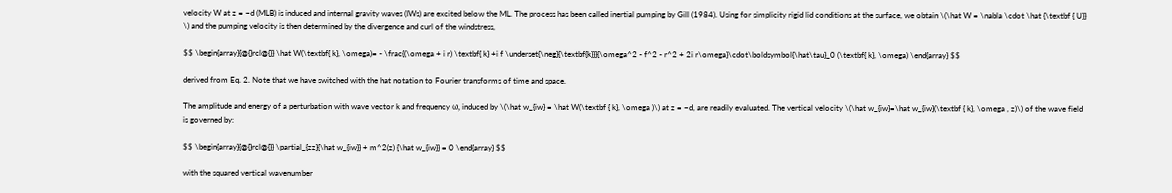velocity W at z = −d (MLB) is induced and internal gravity waves (IWs) are excited below the ML. The process has been called inertial pumping by Gill (1984). Using for simplicity rigid lid conditions at the surface, we obtain \(\hat W = \nabla \cdot \hat {\textbf { U}} \) and the pumping velocity is then determined by the divergence and curl of the windstress,

$$ \begin{array}{@{}rcl@{}} \hat W(\textbf{ k}, \omega)= - \frac{(\omega + i r) \textbf{ k} +i f \underset{\neg}{\textbf{k}}}{\omega^2 - f^2 - r^2 + 2i r\omega}\cdot\boldsymbol{\hat\tau}_0 (\textbf{ k}, \omega) \end{array} $$

derived from Eq. 2. Note that we have switched with the hat notation to Fourier transforms of time and space.

The amplitude and energy of a perturbation with wave vector k and frequency ω, induced by \(\hat w_{iw} = \hat W(\textbf { k}, \omega )\) at z = −d, are readily evaluated. The vertical velocity \(\hat w_{iw}=\hat w_{iw}(\textbf { k}, \omega , z)\) of the wave field is governed by:

$$ \begin{array}{@{}rcl@{}} \partial_{zz}{\hat w_{iw}} + m^2(z) {\hat w_{iw}} = 0 \end{array} $$

with the squared vertical wavenumber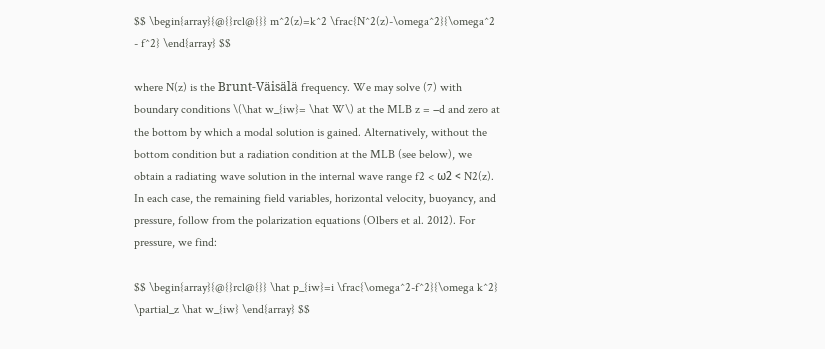$$ \begin{array}{@{}rcl@{}} m^2(z)=k^2 \frac{N^2(z)-\omega^2}{\omega^2 - f^2} \end{array} $$

where N(z) is the Brunt-Väisälä frequency. We may solve (7) with boundary conditions \(\hat w_{iw}= \hat W\) at the MLB z = −d and zero at the bottom by which a modal solution is gained. Alternatively, without the bottom condition but a radiation condition at the MLB (see below), we obtain a radiating wave solution in the internal wave range f2 < ω2 < N2(z). In each case, the remaining field variables, horizontal velocity, buoyancy, and pressure, follow from the polarization equations (Olbers et al. 2012). For pressure, we find:

$$ \begin{array}{@{}rcl@{}} \hat p_{iw}=i \frac{\omega^2-f^2}{\omega k^2} \partial_z \hat w_{iw} \end{array} $$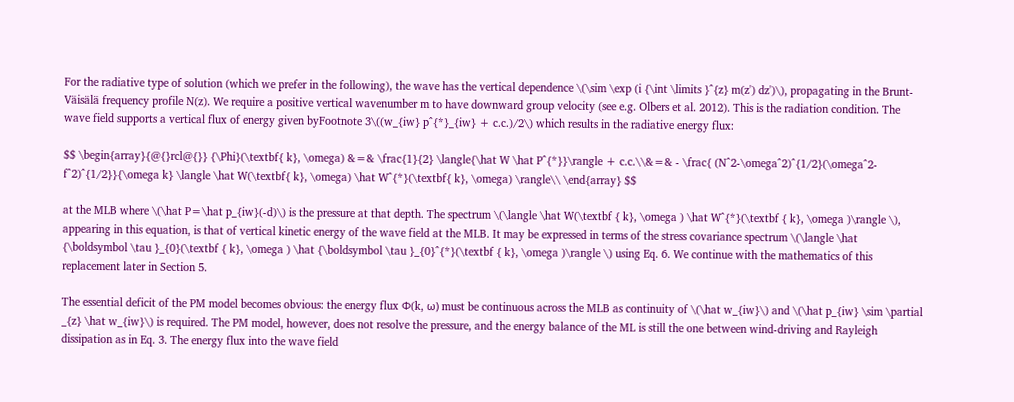For the radiative type of solution (which we prefer in the following), the wave has the vertical dependence \(\sim \exp (i {\int \limits }^{z} m(z') dz')\), propagating in the Brunt-Väisälä frequency profile N(z). We require a positive vertical wavenumber m to have downward group velocity (see e.g. Olbers et al. 2012). This is the radiation condition. The wave field supports a vertical flux of energy given byFootnote 3\((w_{iw} p^{*}_{iw} + c.c.)/2\) which results in the radiative energy flux:

$$ \begin{array}{@{}rcl@{}} {\Phi}(\textbf{ k}, \omega) &=& \frac{1}{2} \langle{\hat W \hat P^{*}}\rangle + c.c.\\&=& - \frac{ (N^2-\omega^2)^{1/2}(\omega^2-f^2)^{1/2}}{\omega k} \langle \hat W(\textbf{ k}, \omega) \hat W^{*}(\textbf{ k}, \omega) \rangle\\ \end{array} $$

at the MLB where \(\hat P=\hat p_{iw}(-d)\) is the pressure at that depth. The spectrum \(\langle \hat W(\textbf { k}, \omega ) \hat W^{*}(\textbf { k}, \omega )\rangle \), appearing in this equation, is that of vertical kinetic energy of the wave field at the MLB. It may be expressed in terms of the stress covariance spectrum \(\langle \hat {\boldsymbol \tau }_{0}(\textbf { k}, \omega ) \hat {\boldsymbol \tau }_{0}^{*}(\textbf { k}, \omega )\rangle \) using Eq. 6. We continue with the mathematics of this replacement later in Section 5.

The essential deficit of the PM model becomes obvious: the energy flux Φ(k, ω) must be continuous across the MLB as continuity of \(\hat w_{iw}\) and \(\hat p_{iw} \sim \partial _{z} \hat w_{iw}\) is required. The PM model, however, does not resolve the pressure, and the energy balance of the ML is still the one between wind-driving and Rayleigh dissipation as in Eq. 3. The energy flux into the wave field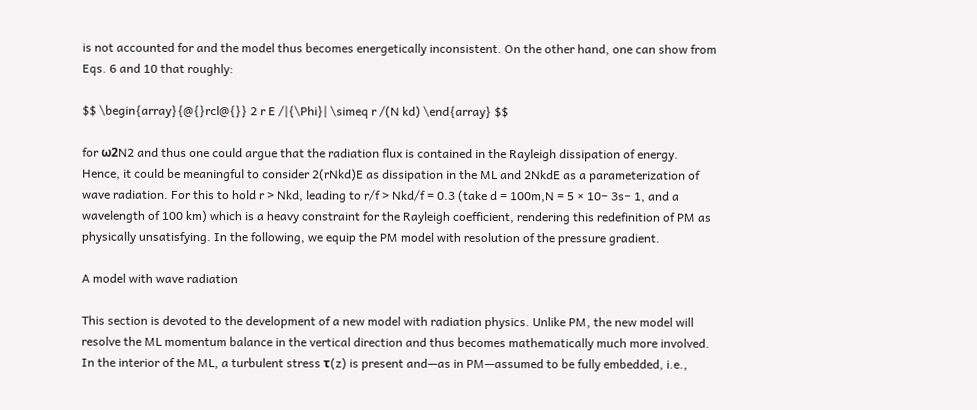is not accounted for and the model thus becomes energetically inconsistent. On the other hand, one can show from Eqs. 6 and 10 that roughly:

$$ \begin{array}{@{}rcl@{}} 2 r E /|{\Phi}| \simeq r /(N kd) \end{array} $$

for ω2N2 and thus one could argue that the radiation flux is contained in the Rayleigh dissipation of energy. Hence, it could be meaningful to consider 2(rNkd)E as dissipation in the ML and 2NkdE as a parameterization of wave radiation. For this to hold r > Nkd, leading to r/f > Nkd/f = 0.3 (take d = 100m,N = 5 × 10− 3s− 1, and a wavelength of 100 km) which is a heavy constraint for the Rayleigh coefficient, rendering this redefinition of PM as physically unsatisfying. In the following, we equip the PM model with resolution of the pressure gradient.

A model with wave radiation

This section is devoted to the development of a new model with radiation physics. Unlike PM, the new model will resolve the ML momentum balance in the vertical direction and thus becomes mathematically much more involved. In the interior of the ML, a turbulent stress τ(z) is present and—as in PM—assumed to be fully embedded, i.e.,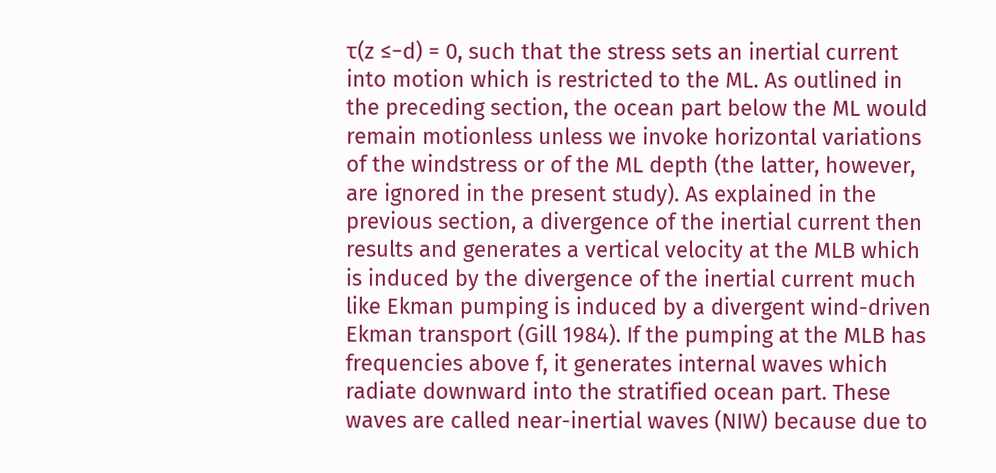τ(z ≤−d) = 0, such that the stress sets an inertial current into motion which is restricted to the ML. As outlined in the preceding section, the ocean part below the ML would remain motionless unless we invoke horizontal variations of the windstress or of the ML depth (the latter, however, are ignored in the present study). As explained in the previous section, a divergence of the inertial current then results and generates a vertical velocity at the MLB which is induced by the divergence of the inertial current much like Ekman pumping is induced by a divergent wind-driven Ekman transport (Gill 1984). If the pumping at the MLB has frequencies above f, it generates internal waves which radiate downward into the stratified ocean part. These waves are called near-inertial waves (NIW) because due to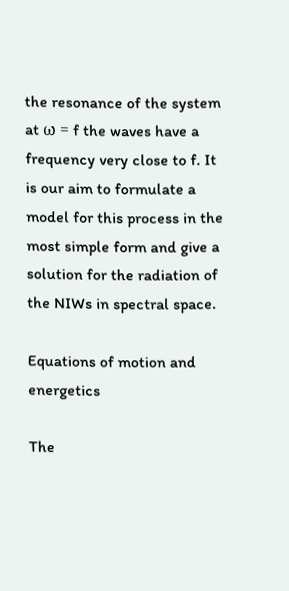the resonance of the system at ω = f the waves have a frequency very close to f. It is our aim to formulate a model for this process in the most simple form and give a solution for the radiation of the NIWs in spectral space.

Equations of motion and energetics

The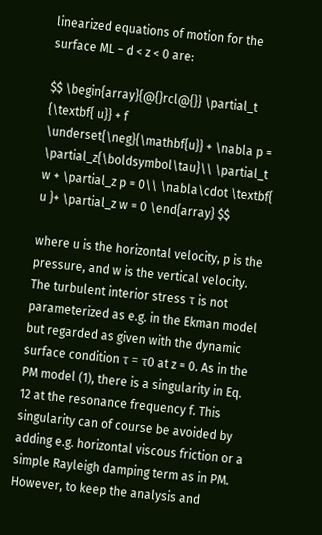linearized equations of motion for the surface ML − d < z < 0 are:

$$ \begin{array}{@{}rcl@{}} \partial_t {\textbf{ u}} + f \underset{\neg}{\mathbf{u}} + \nabla p = \partial_z{\boldsymbol\tau}\\ \partial_t w + \partial_z p = 0\\ \nabla\cdot \textbf{ u }+ \partial_z w = 0 \end{array} $$

where u is the horizontal velocity, p is the pressure, and w is the vertical velocity. The turbulent interior stress τ is not parameterized as e.g. in the Ekman model but regarded as given with the dynamic surface condition τ = τ0 at z = 0. As in the PM model (1), there is a singularity in Eq. 12 at the resonance frequency f. This singularity can of course be avoided by adding e.g. horizontal viscous friction or a simple Rayleigh damping term as in PM. However, to keep the analysis and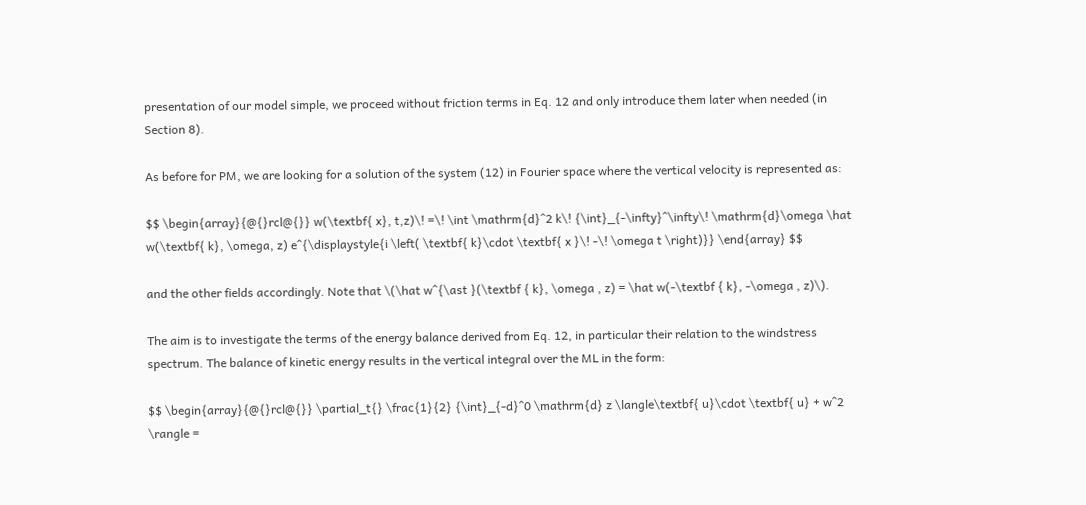presentation of our model simple, we proceed without friction terms in Eq. 12 and only introduce them later when needed (in Section 8).

As before for PM, we are looking for a solution of the system (12) in Fourier space where the vertical velocity is represented as:

$$ \begin{array}{@{}rcl@{}} w(\textbf{ x}, t,z)\! =\! \int \mathrm{d}^2 k\! {\int}_{-\infty}^\infty\! \mathrm{d}\omega \hat w(\textbf{ k}, \omega, z) e^{\displaystyle{i \left( \textbf{ k}\cdot \textbf{ x }\! -\! \omega t \right)}} \end{array} $$

and the other fields accordingly. Note that \(\hat w^{\ast }(\textbf { k}, \omega , z) = \hat w(-\textbf { k}, -\omega , z)\).

The aim is to investigate the terms of the energy balance derived from Eq. 12, in particular their relation to the windstress spectrum. The balance of kinetic energy results in the vertical integral over the ML in the form:

$$ \begin{array}{@{}rcl@{}} \partial_t{} \frac{1}{2} {\int}_{-d}^0 \mathrm{d} z \langle\textbf{ u}\cdot \textbf{ u} + w^2 \rangle =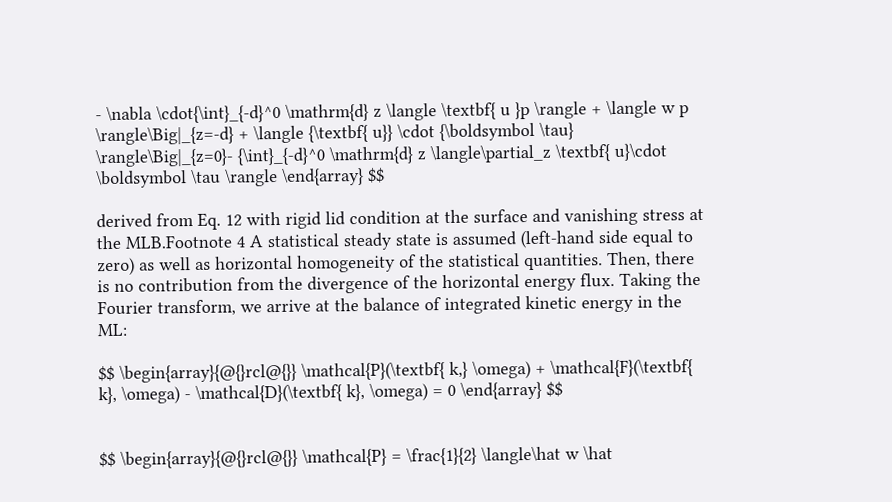- \nabla \cdot{\int}_{-d}^0 \mathrm{d} z \langle \textbf{ u }p \rangle + \langle w p \rangle\Big|_{z=-d} + \langle {\textbf{ u}} \cdot {\boldsymbol \tau} \rangle\Big|_{z=0}- {\int}_{-d}^0 \mathrm{d} z \langle\partial_z \textbf{ u}\cdot \boldsymbol \tau \rangle \end{array} $$

derived from Eq. 12 with rigid lid condition at the surface and vanishing stress at the MLB.Footnote 4 A statistical steady state is assumed (left-hand side equal to zero) as well as horizontal homogeneity of the statistical quantities. Then, there is no contribution from the divergence of the horizontal energy flux. Taking the Fourier transform, we arrive at the balance of integrated kinetic energy in the ML:

$$ \begin{array}{@{}rcl@{}} \mathcal{P}(\textbf{ k,} \omega) + \mathcal{F}(\textbf{ k}, \omega) - \mathcal{D}(\textbf{ k}, \omega) = 0 \end{array} $$


$$ \begin{array}{@{}rcl@{}} \mathcal{P} = \frac{1}{2} \langle\hat w \hat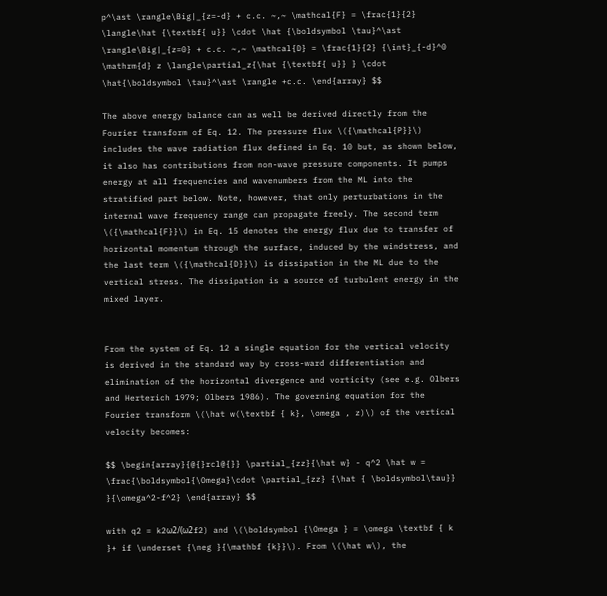p^\ast \rangle\Big|_{z=-d} + c.c. ~,~ \mathcal{F} = \frac{1}{2} \langle\hat {\textbf{ u}} \cdot \hat {\boldsymbol \tau}^\ast \rangle\Big|_{z=0} + c.c. ~,~ \mathcal{D} = \frac{1}{2} {\int}_{-d}^0 \mathrm{d} z \langle\partial_z{\hat {\textbf{ u}} } \cdot \hat{\boldsymbol \tau}^\ast \rangle +c.c. \end{array} $$

The above energy balance can as well be derived directly from the Fourier transform of Eq. 12. The pressure flux \({\mathcal{P}}\) includes the wave radiation flux defined in Eq. 10 but, as shown below, it also has contributions from non-wave pressure components. It pumps energy at all frequencies and wavenumbers from the ML into the stratified part below. Note, however, that only perturbations in the internal wave frequency range can propagate freely. The second term \({\mathcal{F}}\) in Eq. 15 denotes the energy flux due to transfer of horizontal momentum through the surface, induced by the windstress, and the last term \({\mathcal{D}}\) is dissipation in the ML due to the vertical stress. The dissipation is a source of turbulent energy in the mixed layer.


From the system of Eq. 12 a single equation for the vertical velocity is derived in the standard way by cross-ward differentiation and elimination of the horizontal divergence and vorticity (see e.g. Olbers and Herterich 1979; Olbers 1986). The governing equation for the Fourier transform \(\hat w(\textbf { k}, \omega , z)\) of the vertical velocity becomes:

$$ \begin{array}{@{}rcl@{}} \partial_{zz}{\hat w} - q^2 \hat w = \frac{\boldsymbol{\Omega}\cdot \partial_{zz} {\hat { \boldsymbol\tau}} }{\omega^2-f^2} \end{array} $$

with q2 = k2ω2/(ω2f2) and \(\boldsymbol {\Omega } = \omega \textbf { k }+ if \underset {\neg }{\mathbf {k}}\). From \(\hat w\), the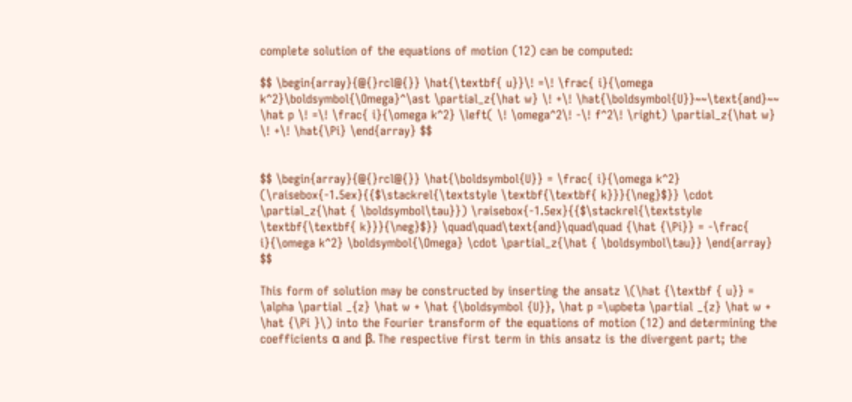complete solution of the equations of motion (12) can be computed:

$$ \begin{array}{@{}rcl@{}} \hat{\textbf{ u}}\! =\! \frac{ i}{\omega k^2}\boldsymbol{\Omega}^\ast \partial_z{\hat w} \! +\! \hat{\boldsymbol{U}}~~\text{and}~~ \hat p \! =\! \frac{ i}{\omega k^2} \left( \! \omega^2\! -\! f^2\! \right) \partial_z{\hat w} \! +\! \hat{\Pi} \end{array} $$


$$ \begin{array}{@{}rcl@{}} \hat{\boldsymbol{U}} = \frac{ i}{\omega k^2} (\raisebox{-1.5ex}{{$\stackrel{\textstyle \textbf{\textbf{ k}}}{\neg}$}} \cdot \partial_z{\hat { \boldsymbol\tau}}) \raisebox{-1.5ex}{{$\stackrel{\textstyle \textbf{\textbf{ k}}}{\neg}$}} \quad\quad\text{and}\quad\quad {\hat {\Pi}} = -\frac{ i}{\omega k^2} \boldsymbol{\Omega} \cdot \partial_z{\hat { \boldsymbol\tau}} \end{array} $$

This form of solution may be constructed by inserting the ansatz \(\hat {\textbf { u}} = \alpha \partial _{z} \hat w + \hat {\boldsymbol {U}}, \hat p =\upbeta \partial _{z} \hat w + \hat {\Pi }\) into the Fourier transform of the equations of motion (12) and determining the coefficients α and β. The respective first term in this ansatz is the divergent part; the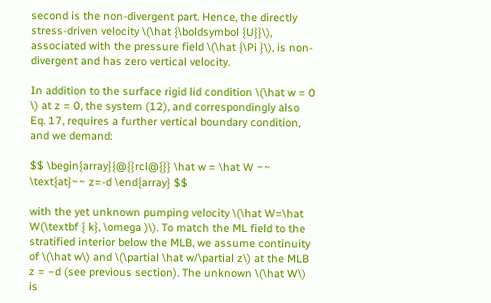second is the non-divergent part. Hence, the directly stress-driven velocity \(\hat {\boldsymbol {U}}\), associated with the pressure field \(\hat {\Pi }\), is non-divergent and has zero vertical velocity.

In addition to the surface rigid lid condition \(\hat w = 0 \) at z = 0, the system (12), and correspondingly also Eq. 17, requires a further vertical boundary condition, and we demand:

$$ \begin{array}{@{}rcl@{}} \hat w = \hat W ~~ \text{at}~~ z=-d \end{array} $$

with the yet unknown pumping velocity \(\hat W=\hat W(\textbf { k}, \omega )\). To match the ML field to the stratified interior below the MLB, we assume continuity of \(\hat w\) and \(\partial \hat w/\partial z\) at the MLB z = −d (see previous section). The unknown \(\hat W\) is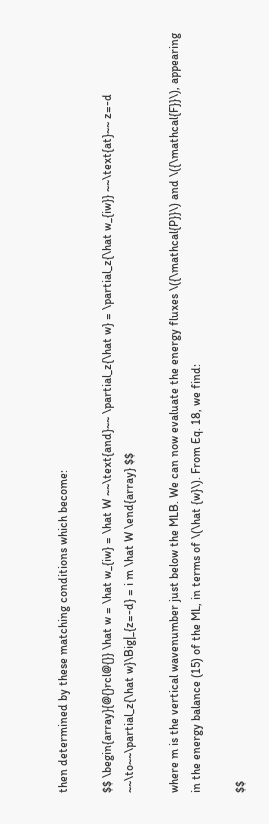then determined by these matching conditions which become:

$$ \begin{array}{@{}rcl@{}} \hat w = \hat w_{iw} = \hat W ~~\text{and}~~ \partial_z{\hat w} = \partial_z{\hat w_{iw}} ~~\text{at}~~ z=-d ~~\to~~\partial_z{\hat w}\Big|_{z=-d} = i m \hat W \end{array} $$

where m is the vertical wavenumber just below the MLB. We can now evaluate the energy fluxes \({\mathcal{P}}\) and \({\mathcal{F}}\), appearing in the energy balance (15) of the ML, in terms of \(\hat {w}\). From Eq. 18, we find:

$$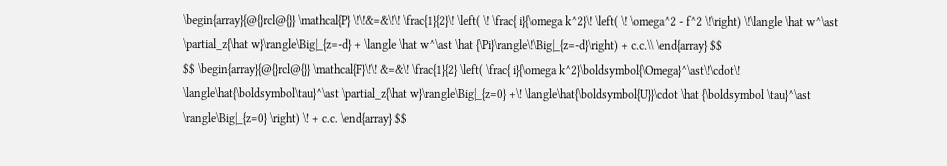\begin{array}{@{}rcl@{}} \mathcal{P} \!\!&=&\!\! \frac{1}{2}\! \left( \! \frac{ i}{\omega k^2}\! \left( \! \omega^2 - f^2 \!\right) \!\langle \hat w^\ast \partial_z{\hat w}\rangle\Big|_{z=-d} + \langle \hat w^\ast \hat {\Pi}\rangle\!\Big|_{z=-d}\right) + c.c.\\ \end{array} $$
$$ \begin{array}{@{}rcl@{}} \mathcal{F}\!\! &=&\! \frac{1}{2} \left( \frac{ i}{\omega k^2}\boldsymbol{\Omega}^\ast\!\cdot\! \langle\hat{\boldsymbol\tau}^\ast \partial_z{\hat w}\rangle\Big|_{z=0} +\! \langle\hat{\boldsymbol{U}}\cdot \hat {\boldsymbol \tau}^\ast \rangle\Big|_{z=0} \right) \! + c.c. \end{array} $$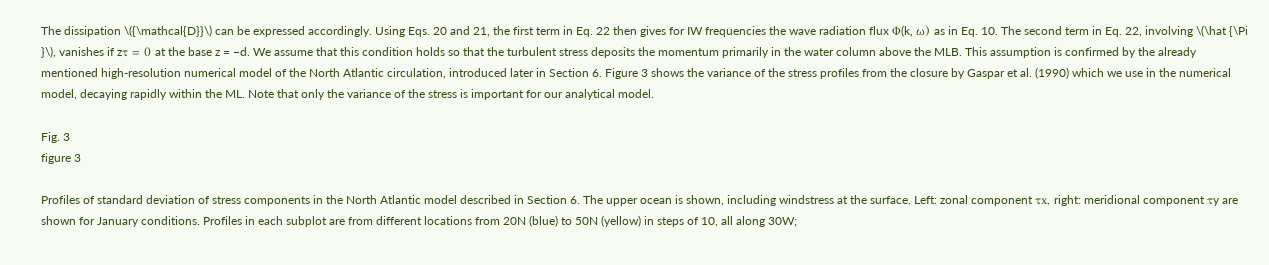The dissipation \({\mathcal{D}}\) can be expressed accordingly. Using Eqs. 20 and 21, the first term in Eq. 22 then gives for IW frequencies the wave radiation flux Φ(k, ω) as in Eq. 10. The second term in Eq. 22, involving \(\hat {\Pi }\), vanishes if zτ = 0 at the base z = −d. We assume that this condition holds so that the turbulent stress deposits the momentum primarily in the water column above the MLB. This assumption is confirmed by the already mentioned high-resolution numerical model of the North Atlantic circulation, introduced later in Section 6. Figure 3 shows the variance of the stress profiles from the closure by Gaspar et al. (1990) which we use in the numerical model, decaying rapidly within the ML. Note that only the variance of the stress is important for our analytical model.

Fig. 3
figure 3

Profiles of standard deviation of stress components in the North Atlantic model described in Section 6. The upper ocean is shown, including windstress at the surface. Left: zonal component τx, right: meridional component τy are shown for January conditions. Profiles in each subplot are from different locations from 20N (blue) to 50N (yellow) in steps of 10, all along 30W;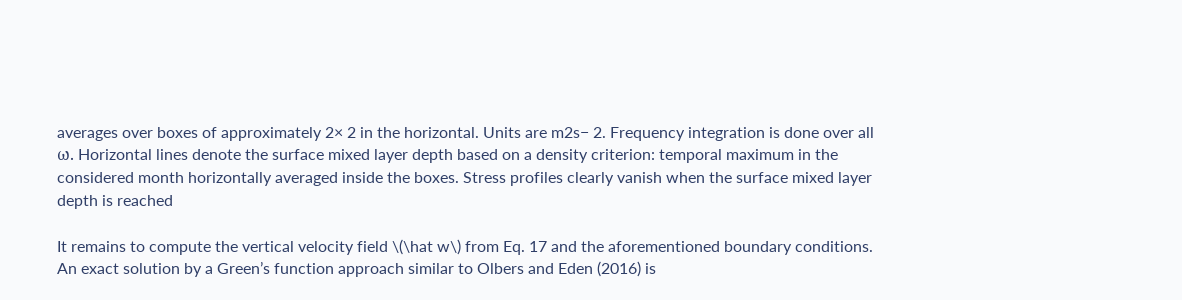averages over boxes of approximately 2× 2 in the horizontal. Units are m2s− 2. Frequency integration is done over all ω. Horizontal lines denote the surface mixed layer depth based on a density criterion: temporal maximum in the considered month horizontally averaged inside the boxes. Stress profiles clearly vanish when the surface mixed layer depth is reached

It remains to compute the vertical velocity field \(\hat w\) from Eq. 17 and the aforementioned boundary conditions. An exact solution by a Green’s function approach similar to Olbers and Eden (2016) is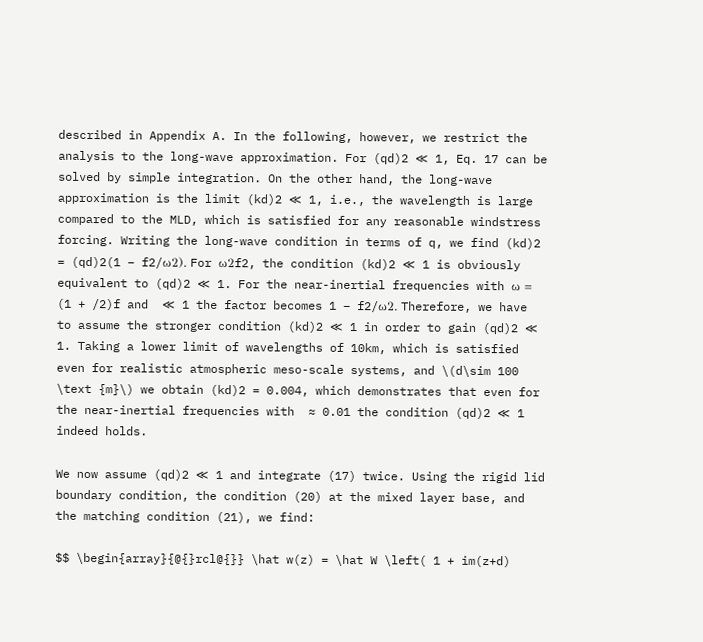described in Appendix A. In the following, however, we restrict the analysis to the long-wave approximation. For (qd)2 ≪ 1, Eq. 17 can be solved by simple integration. On the other hand, the long-wave approximation is the limit (kd)2 ≪ 1, i.e., the wavelength is large compared to the MLD, which is satisfied for any reasonable windstress forcing. Writing the long-wave condition in terms of q, we find (kd)2 = (qd)2(1 − f2/ω2). For ω2f2, the condition (kd)2 ≪ 1 is obviously equivalent to (qd)2 ≪ 1. For the near-inertial frequencies with ω = (1 + /2)f and  ≪ 1 the factor becomes 1 − f2/ω2. Therefore, we have to assume the stronger condition (kd)2 ≪ 1 in order to gain (qd)2 ≪ 1. Taking a lower limit of wavelengths of 10km, which is satisfied even for realistic atmospheric meso-scale systems, and \(d\sim 100 \text {m}\) we obtain (kd)2 = 0.004, which demonstrates that even for the near-inertial frequencies with  ≈ 0.01 the condition (qd)2 ≪ 1 indeed holds.

We now assume (qd)2 ≪ 1 and integrate (17) twice. Using the rigid lid boundary condition, the condition (20) at the mixed layer base, and the matching condition (21), we find:

$$ \begin{array}{@{}rcl@{}} \hat w(z) = \hat W \left( 1 + im(z+d)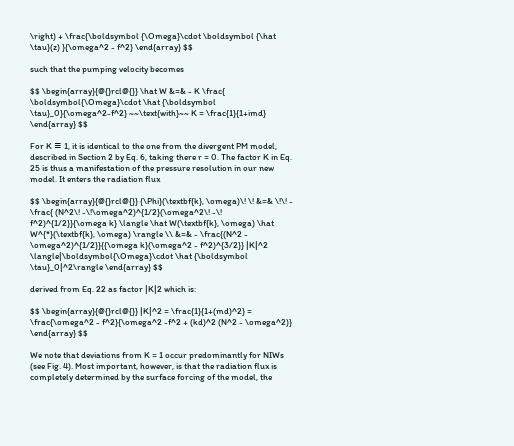\right) + \frac{\boldsymbol {\Omega}\cdot \boldsymbol {\hat \tau}(z) }{\omega^2 - f^2} \end{array} $$

such that the pumping velocity becomes

$$ \begin{array}{@{}rcl@{}} \hat W &=& - K \frac{ \boldsymbol{\Omega}\cdot \hat {\boldsymbol \tau}_0}{\omega^2-f^2} ~~\text{with}~~ K = \frac{1}{1+imd} \end{array} $$

For K ≡ 1, it is identical to the one from the divergent PM model, described in Section 2 by Eq. 6, taking there r = 0. The factor K in Eq. 25 is thus a manifestation of the pressure resolution in our new model. It enters the radiation flux

$$ \begin{array}{@{}rcl@{}} {\Phi}(\textbf{k}, \omega)\! \! &=& \!\! - \frac{ (N^2\! -\!\omega^2)^{1/2}(\omega^2\! -\! f^2)^{1/2}}{\omega k} \langle \hat W(\textbf{k}, \omega) \hat W^{*}(\textbf{k}, \omega) \rangle \\ &=& - \frac{(N^2 - \omega^2)^{1/2}}{{\omega k}(\omega^2 - f^2)^{3/2}} |K|^2 \langle|\boldsymbol{\Omega}\cdot \hat {\boldsymbol \tau}_0|^2\rangle \end{array} $$

derived from Eq. 22 as factor |K|2 which is:

$$ \begin{array}{@{}rcl@{}} |K|^2 = \frac{1}{1+(md)^2} = \frac{\omega^2 - f^2}{\omega^2 -f^2 + (kd)^2 (N^2 - \omega^2)} \end{array} $$

We note that deviations from K = 1 occur predominantly for NIWs (see Fig. 4). Most important, however, is that the radiation flux is completely determined by the surface forcing of the model, the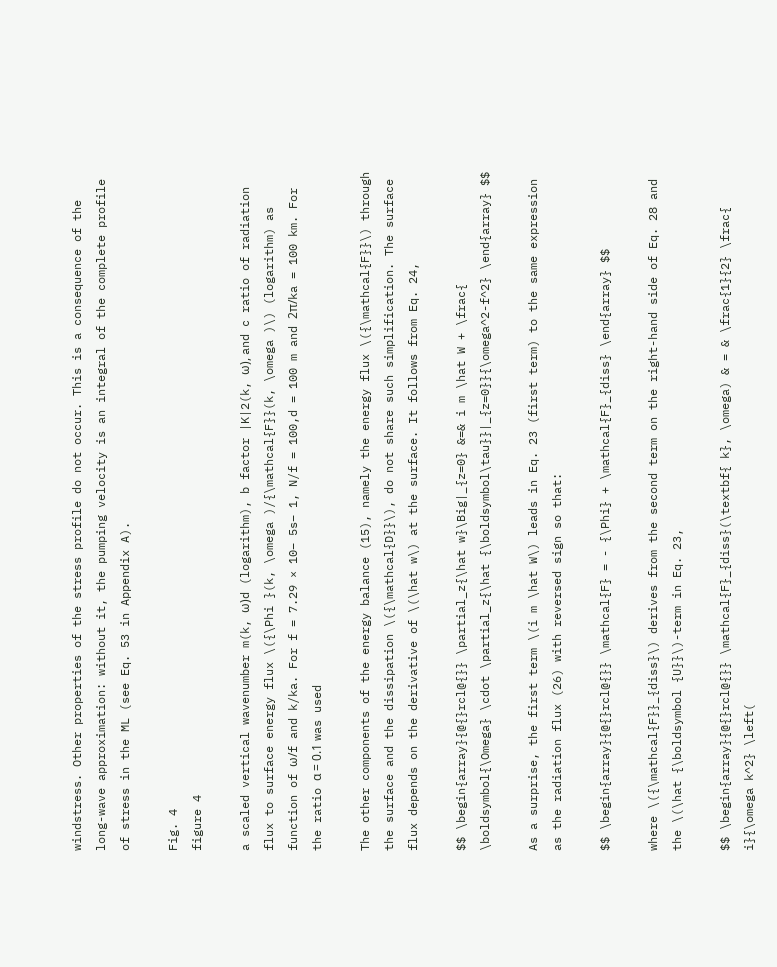windstress. Other properties of the stress profile do not occur. This is a consequence of the long-wave approximation: without it, the pumping velocity is an integral of the complete profile of stress in the ML (see Eq. 53 in Appendix A).

Fig. 4
figure 4

a scaled vertical wavenumber m(k, ω)d (logarithm), b factor |K|2(k, ω), and c ratio of radiation flux to surface energy flux \({\Phi }(k, \omega )/{\mathcal{F}}(k, \omega )\) (logarithm) as function of ω/f and k/ka. For f = 7.29 × 10− 5s− 1, N/f = 100,d = 100 m and 2π/ka = 100 km. For the ratio α = 0.1 was used

The other components of the energy balance (15), namely the energy flux \({\mathcal{F}}\) through the surface and the dissipation \({\mathcal{D}}\), do not share such simplification. The surface flux depends on the derivative of \(\hat w\) at the surface. It follows from Eq. 24,

$$ \begin{array}{@{}rcl@{}} \partial_z{\hat w}\Big|_{z=0} &=& i m \hat W + \frac{ \boldsymbol{\Omega} \cdot \partial_z{\hat {\boldsymbol\tau}}|_{z=0}}{\omega^2-f^2} \end{array} $$

As a surprise, the first term \(i m \hat W\) leads in Eq. 23 (first term) to the same expression as the radiation flux (26) with reversed sign so that:

$$ \begin{array}{@{}rcl@{}} \mathcal{F} = - {\Phi} + \mathcal{F}_{diss} \end{array} $$

where \({\mathcal{F}}_{diss}\) derives from the second term on the right-hand side of Eq. 28 and the \(\hat {\boldsymbol {U}}\)-term in Eq. 23,

$$ \begin{array}{@{}rcl@{}} \mathcal{F}_{diss}(\textbf{ k}, \omega) & = & \frac{1}{2} \frac{ i}{\omega k^2} \left(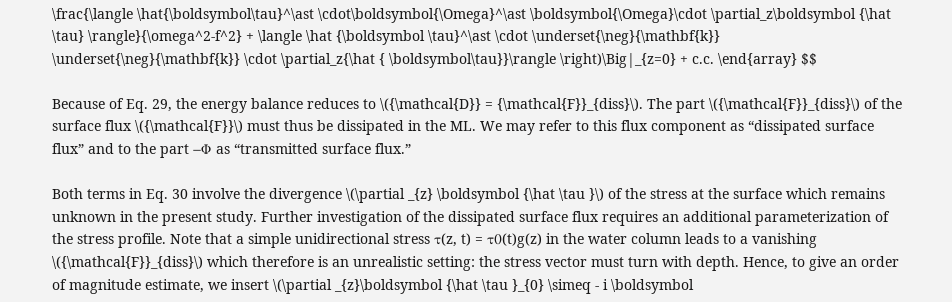\frac{\langle \hat{\boldsymbol\tau}^\ast \cdot\boldsymbol{\Omega}^\ast \boldsymbol{\Omega}\cdot \partial_z\boldsymbol {\hat \tau} \rangle}{\omega^2-f^2} + \langle \hat {\boldsymbol \tau}^\ast \cdot \underset{\neg}{\mathbf{k}} \underset{\neg}{\mathbf{k}} \cdot \partial_z{\hat { \boldsymbol\tau}}\rangle \right)\Big|_{z=0} + c.c. \end{array} $$

Because of Eq. 29, the energy balance reduces to \({\mathcal{D}} = {\mathcal{F}}_{diss}\). The part \({\mathcal{F}}_{diss}\) of the surface flux \({\mathcal{F}}\) must thus be dissipated in the ML. We may refer to this flux component as “dissipated surface flux” and to the part −Φ as “transmitted surface flux.”

Both terms in Eq. 30 involve the divergence \(\partial _{z} \boldsymbol {\hat \tau }\) of the stress at the surface which remains unknown in the present study. Further investigation of the dissipated surface flux requires an additional parameterization of the stress profile. Note that a simple unidirectional stress τ(z, t) = τ0(t)g(z) in the water column leads to a vanishing \({\mathcal{F}}_{diss}\) which therefore is an unrealistic setting: the stress vector must turn with depth. Hence, to give an order of magnitude estimate, we insert \(\partial _{z}\boldsymbol {\hat \tau }_{0} \simeq - i \boldsymbol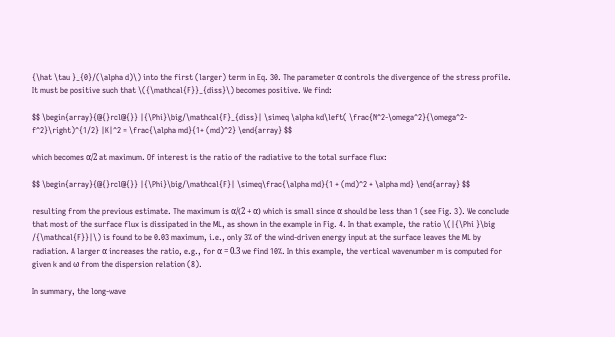{\hat \tau }_{0}/(\alpha d)\) into the first (larger) term in Eq. 30. The parameter α controls the divergence of the stress profile. It must be positive such that \({\mathcal{F}}_{diss}\) becomes positive. We find:

$$ \begin{array}{@{}rcl@{}} |{\Phi}\big/\mathcal{F}_{diss}| \simeq \alpha kd\left( \frac{N^2-\omega^2}{\omega^2-f^2}\right)^{1/2} |K|^2 = \frac{\alpha md}{1+ (md)^2} \end{array} $$

which becomes α/2 at maximum. Of interest is the ratio of the radiative to the total surface flux:

$$ \begin{array}{@{}rcl@{}} |{\Phi}\big/\mathcal{F}| \simeq\frac{\alpha md}{1 + (md)^2 + \alpha md} \end{array} $$

resulting from the previous estimate. The maximum is α/(2 + α) which is small since α should be less than 1 (see Fig. 3). We conclude that most of the surface flux is dissipated in the ML, as shown in the example in Fig. 4. In that example, the ratio \(|{\Phi }\big /{\mathcal{F}}|\) is found to be 0.03 maximum, i.e., only 3% of the wind-driven energy input at the surface leaves the ML by radiation. A larger α increases the ratio, e.g., for α = 0.3 we find 10%. In this example, the vertical wavenumber m is computed for given k and ω from the dispersion relation (8).

In summary, the long-wave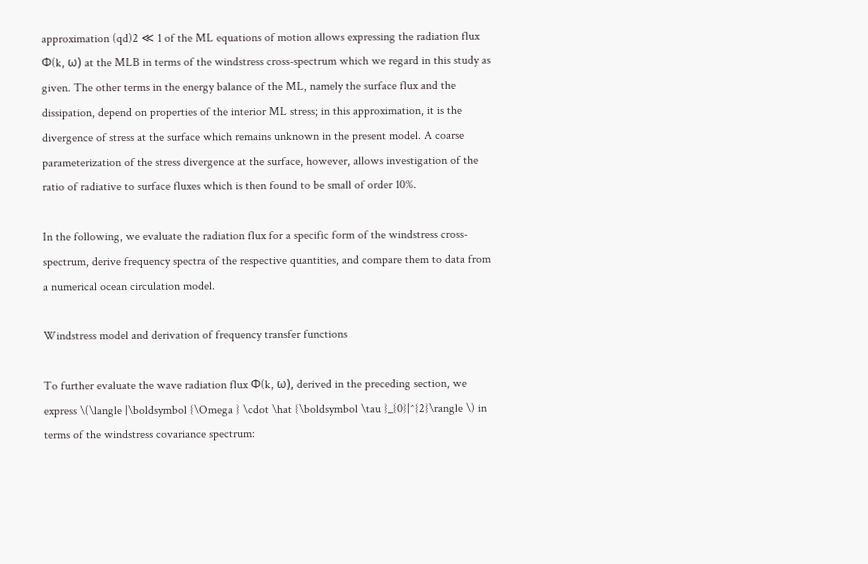approximation (qd)2 ≪ 1 of the ML equations of motion allows expressing the radiation flux Φ(k, ω) at the MLB in terms of the windstress cross-spectrum which we regard in this study as given. The other terms in the energy balance of the ML, namely the surface flux and the dissipation, depend on properties of the interior ML stress; in this approximation, it is the divergence of stress at the surface which remains unknown in the present model. A coarse parameterization of the stress divergence at the surface, however, allows investigation of the ratio of radiative to surface fluxes which is then found to be small of order 10%.

In the following, we evaluate the radiation flux for a specific form of the windstress cross-spectrum, derive frequency spectra of the respective quantities, and compare them to data from a numerical ocean circulation model.

Windstress model and derivation of frequency transfer functions

To further evaluate the wave radiation flux Φ(k, ω), derived in the preceding section, we express \(\langle |\boldsymbol {\Omega } \cdot \hat {\boldsymbol \tau }_{0}|^{2}\rangle \) in terms of the windstress covariance spectrum: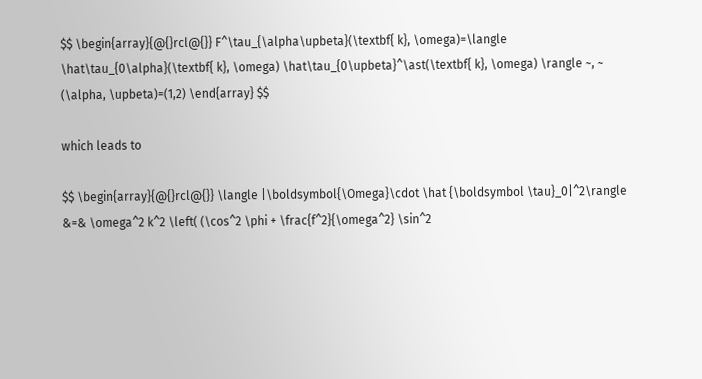$$ \begin{array}{@{}rcl@{}} F^\tau_{\alpha\upbeta}(\textbf{ k}, \omega)=\langle \hat\tau_{0\alpha}(\textbf{ k}, \omega) \hat\tau_{0\upbeta}^\ast(\textbf{ k}, \omega) \rangle ~, ~ (\alpha, \upbeta)=(1,2) \end{array} $$

which leads to

$$ \begin{array}{@{}rcl@{}} \langle |\boldsymbol{\Omega}\cdot \hat {\boldsymbol \tau}_0|^2\rangle &=& \omega^2 k^2 \left( (\cos^2 \phi + \frac{f^2}{\omega^2} \sin^2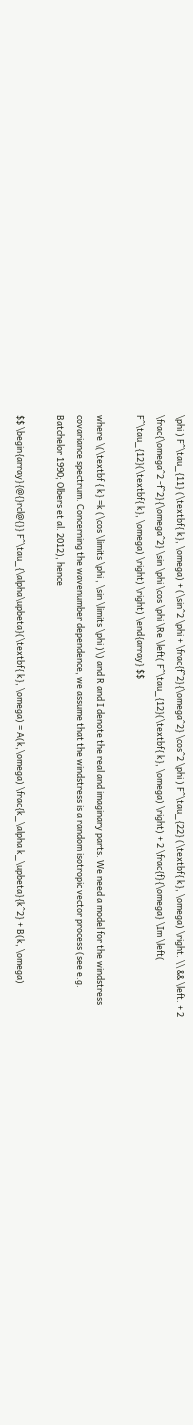\phi ) F^\tau_{11} (\textbf{ k}, \omega) + (\sin^2 \phi + \frac{f^2}{\omega^2} \cos^2 \phi ) F^\tau_{22} (\textbf{ k}, \omega) \right. \\ && \left. + 2 \frac{\omega^2 -f^2}{\omega^2} \sin \phi \cos \phi \Re \left( F^\tau_{12}(\textbf{ k}, \omega) \right) + 2 \frac{f}{\omega} \Im \left( F^\tau_{12}(\textbf{ k}, \omega) \right) \right) \end{array} $$

where \(\textbf { k} =k (\cos \limits \phi , \sin \limits \phi )\) and R and I denote the real and imaginary parts. We need a model for the windstress covariance spectrum. Concerning the wavenumber dependence, we assume that the windstress is a random isotropic vector process (see e.g. Batchelor 1990; Olbers et al. 2012), hence

$$ \begin{array}{@{}rcl@{}} F^\tau_{\alpha\upbeta}(\textbf{ k}, \omega) = A(k,\omega) \frac{k_\alpha k_\upbeta}{k^2} + B(k, \omega)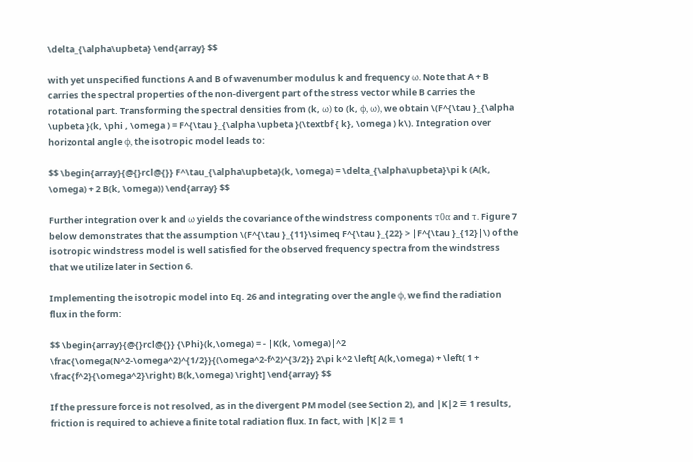\delta_{\alpha\upbeta} \end{array} $$

with yet unspecified functions A and B of wavenumber modulus k and frequency ω. Note that A + B carries the spectral properties of the non-divergent part of the stress vector while B carries the rotational part. Transforming the spectral densities from (k, ω) to (k, ϕ, ω), we obtain \(F^{\tau }_{\alpha \upbeta }(k, \phi , \omega ) = F^{\tau }_{\alpha \upbeta }(\textbf { k}, \omega ) k\). Integration over horizontal angle ϕ, the isotropic model leads to:

$$ \begin{array}{@{}rcl@{}} F^\tau_{\alpha\upbeta}(k, \omega) = \delta_{\alpha\upbeta}\pi k (A(k, \omega) + 2 B(k, \omega)) \end{array} $$

Further integration over k and ω yields the covariance of the windstress components τ0α and τ. Figure 7 below demonstrates that the assumption \(F^{\tau }_{11}\simeq F^{\tau }_{22} > |F^{\tau }_{12}|\) of the isotropic windstress model is well satisfied for the observed frequency spectra from the windstress that we utilize later in Section 6.

Implementing the isotropic model into Eq. 26 and integrating over the angle ϕ, we find the radiation flux in the form:

$$ \begin{array}{@{}rcl@{}} {\Phi}(k,\omega) = - |K(k, \omega)|^2 \frac{\omega(N^2-\omega^2)^{1/2}}{(\omega^2-f^2)^{3/2}} 2\pi k^2 \left[ A(k,\omega) + \left( 1 + \frac{f^2}{\omega^2}\right) B(k,\omega) \right] \end{array} $$

If the pressure force is not resolved, as in the divergent PM model (see Section 2), and |K|2 ≡ 1 results, friction is required to achieve a finite total radiation flux. In fact, with |K|2 ≡ 1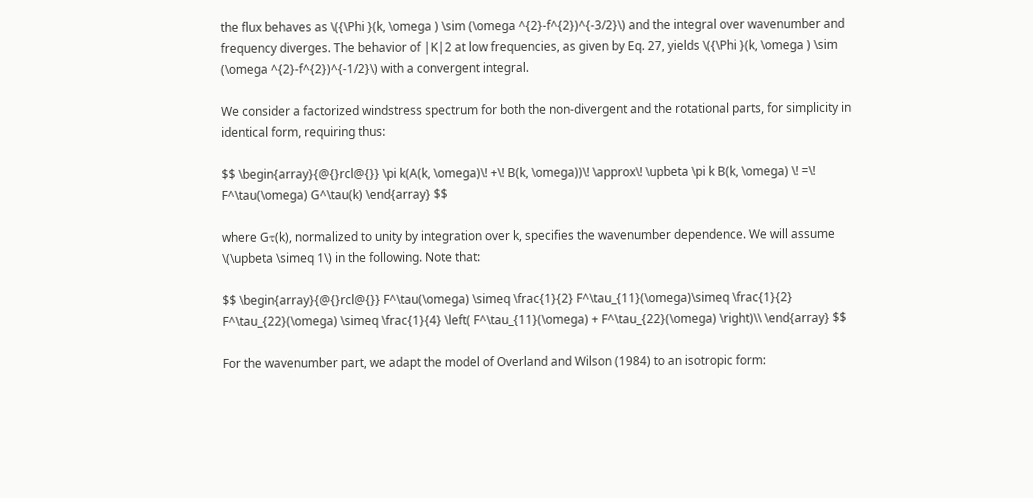the flux behaves as \({\Phi }(k, \omega ) \sim (\omega ^{2}-f^{2})^{-3/2}\) and the integral over wavenumber and frequency diverges. The behavior of |K|2 at low frequencies, as given by Eq. 27, yields \({\Phi }(k, \omega ) \sim (\omega ^{2}-f^{2})^{-1/2}\) with a convergent integral.

We consider a factorized windstress spectrum for both the non-divergent and the rotational parts, for simplicity in identical form, requiring thus:

$$ \begin{array}{@{}rcl@{}} \pi k(A(k, \omega)\! +\! B(k, \omega))\! \approx\! \upbeta \pi k B(k, \omega) \! =\! F^\tau(\omega) G^\tau(k) \end{array} $$

where Gτ(k), normalized to unity by integration over k, specifies the wavenumber dependence. We will assume \(\upbeta \simeq 1\) in the following. Note that:

$$ \begin{array}{@{}rcl@{}} F^\tau(\omega) \simeq \frac{1}{2} F^\tau_{11}(\omega)\simeq \frac{1}{2} F^\tau_{22}(\omega) \simeq \frac{1}{4} \left( F^\tau_{11}(\omega) + F^\tau_{22}(\omega) \right)\\ \end{array} $$

For the wavenumber part, we adapt the model of Overland and Wilson (1984) to an isotropic form: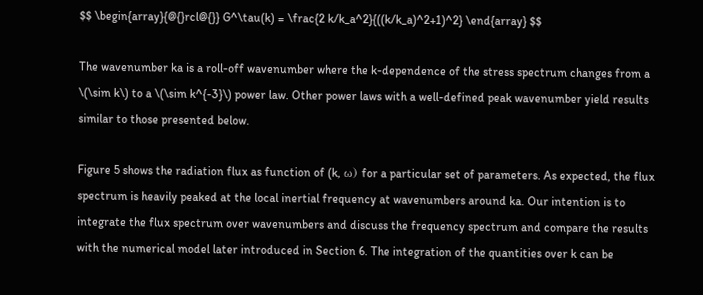$$ \begin{array}{@{}rcl@{}} G^\tau(k) = \frac{2 k/k_a^2}{((k/k_a)^2+1)^2} \end{array} $$

The wavenumber ka is a roll-off wavenumber where the k-dependence of the stress spectrum changes from a \(\sim k\) to a \(\sim k^{-3}\) power law. Other power laws with a well-defined peak wavenumber yield results similar to those presented below.

Figure 5 shows the radiation flux as function of (k, ω) for a particular set of parameters. As expected, the flux spectrum is heavily peaked at the local inertial frequency at wavenumbers around ka. Our intention is to integrate the flux spectrum over wavenumbers and discuss the frequency spectrum and compare the results with the numerical model later introduced in Section 6. The integration of the quantities over k can be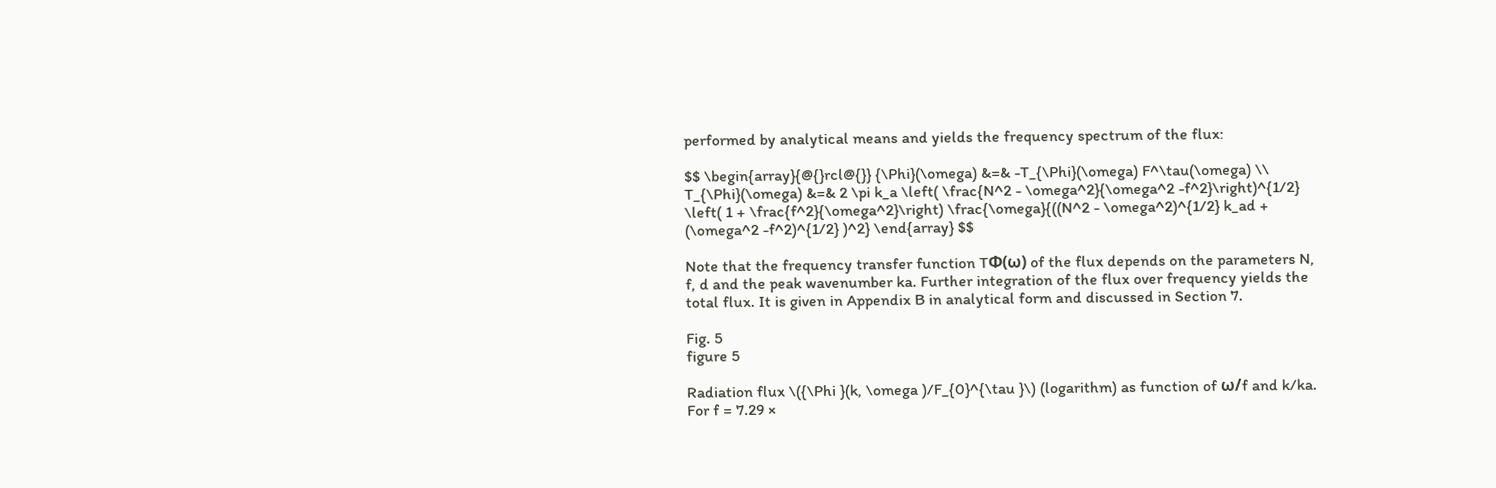performed by analytical means and yields the frequency spectrum of the flux:

$$ \begin{array}{@{}rcl@{}} {\Phi}(\omega) &=& -T_{\Phi}(\omega) F^\tau(\omega) \\ T_{\Phi}(\omega) &=& 2 \pi k_a \left( \frac{N^2 - \omega^2}{\omega^2 -f^2}\right)^{1/2} \left( 1 + \frac{f^2}{\omega^2}\right) \frac{\omega}{((N^2 - \omega^2)^{1/2} k_ad + (\omega^2 -f^2)^{1/2} )^2} \end{array} $$

Note that the frequency transfer function TΦ(ω) of the flux depends on the parameters N, f, d and the peak wavenumber ka. Further integration of the flux over frequency yields the total flux. It is given in Appendix B in analytical form and discussed in Section 7.

Fig. 5
figure 5

Radiation flux \({\Phi }(k, \omega )/F_{0}^{\tau }\) (logarithm) as function of ω/f and k/ka. For f = 7.29 ×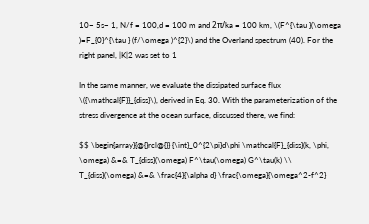10− 5s− 1, N/f = 100,d = 100 m and 2π/ka = 100 km, \(F^{\tau }(\omega )=F_{0}^{\tau } (f/\omega )^{2}\) and the Overland spectrum (40). For the right panel, |K|2 was set to 1

In the same manner, we evaluate the dissipated surface flux \({\mathcal{F}}_{diss}\), derived in Eq. 30. With the parameterization of the stress divergence at the ocean surface, discussed there, we find:

$$ \begin{array}{@{}rcl@{}} {\int}_0^{2\pi}d\phi \mathcal{F}_{diss}(k, \phi, \omega) &=& T_{diss}(\omega) F^\tau(\omega) G^\tau(k) \\ T_{diss}(\omega) &=& \frac{4}{\alpha d} \frac{\omega}{\omega^2-f^2}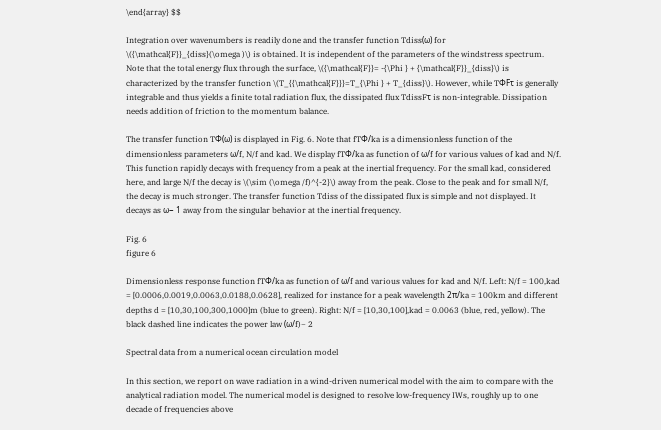\end{array} $$

Integration over wavenumbers is readily done and the transfer function Tdiss(ω) for \({\mathcal{F}}_{diss}(\omega )\) is obtained. It is independent of the parameters of the windstress spectrum. Note that the total energy flux through the surface, \({\mathcal{F}}= -{\Phi } + {\mathcal{F}}_{diss}\) is characterized by the transfer function \(T_{{\mathcal{F}}}=T_{\Phi } + T_{diss}\). However, while TΦFτ is generally integrable and thus yields a finite total radiation flux, the dissipated flux TdissFτ is non-integrable. Dissipation needs addition of friction to the momentum balance.

The transfer function TΦ(ω) is displayed in Fig. 6. Note that fTΦ/ka is a dimensionless function of the dimensionless parameters ω/f, N/f and kad. We display fTΦ/ka as function of ω/f for various values of kad and N/f. This function rapidly decays with frequency from a peak at the inertial frequency. For the small kad, considered here, and large N/f the decay is \(\sim (\omega /f)^{-2}\) away from the peak. Close to the peak and for small N/f, the decay is much stronger. The transfer function Tdiss of the dissipated flux is simple and not displayed. It decays as ω− 1 away from the singular behavior at the inertial frequency.

Fig. 6
figure 6

Dimensionless response function fTΦ/ka as function of ω/f and various values for kad and N/f. Left: N/f = 100,kad = [0.0006,0.0019,0.0063,0.0188,0.0628], realized for instance for a peak wavelength 2π/ka = 100km and different depths d = [10,30,100,300,1000]m (blue to green). Right: N/f = [10,30,100],kad = 0.0063 (blue, red, yellow). The black dashed line indicates the power law (ω/f)− 2

Spectral data from a numerical ocean circulation model

In this section, we report on wave radiation in a wind-driven numerical model with the aim to compare with the analytical radiation model. The numerical model is designed to resolve low-frequency IWs, roughly up to one decade of frequencies above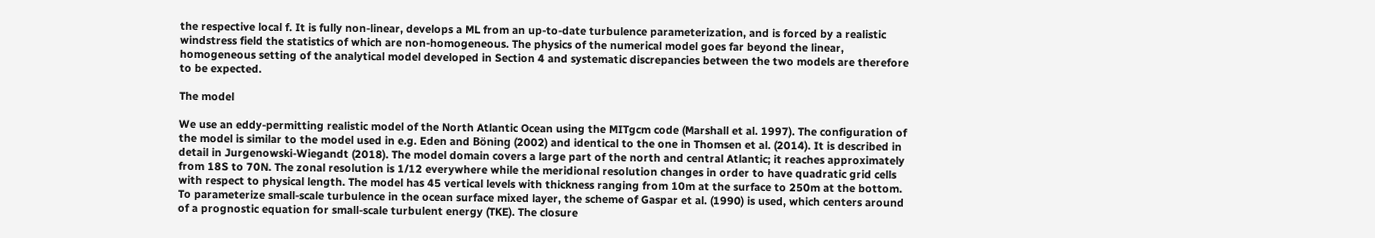the respective local f. It is fully non-linear, develops a ML from an up-to-date turbulence parameterization, and is forced by a realistic windstress field the statistics of which are non-homogeneous. The physics of the numerical model goes far beyond the linear, homogeneous setting of the analytical model developed in Section 4 and systematic discrepancies between the two models are therefore to be expected.

The model

We use an eddy-permitting realistic model of the North Atlantic Ocean using the MITgcm code (Marshall et al. 1997). The configuration of the model is similar to the model used in e.g. Eden and Böning (2002) and identical to the one in Thomsen et al. (2014). It is described in detail in Jurgenowski-Wiegandt (2018). The model domain covers a large part of the north and central Atlantic; it reaches approximately from 18S to 70N. The zonal resolution is 1/12 everywhere while the meridional resolution changes in order to have quadratic grid cells with respect to physical length. The model has 45 vertical levels with thickness ranging from 10m at the surface to 250m at the bottom. To parameterize small-scale turbulence in the ocean surface mixed layer, the scheme of Gaspar et al. (1990) is used, which centers around of a prognostic equation for small-scale turbulent energy (TKE). The closure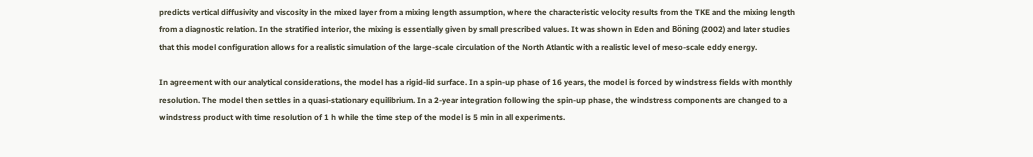predicts vertical diffusivity and viscosity in the mixed layer from a mixing length assumption, where the characteristic velocity results from the TKE and the mixing length from a diagnostic relation. In the stratified interior, the mixing is essentially given by small prescribed values. It was shown in Eden and Böning (2002) and later studies that this model configuration allows for a realistic simulation of the large-scale circulation of the North Atlantic with a realistic level of meso-scale eddy energy.

In agreement with our analytical considerations, the model has a rigid-lid surface. In a spin-up phase of 16 years, the model is forced by windstress fields with monthly resolution. The model then settles in a quasi-stationary equilibrium. In a 2-year integration following the spin-up phase, the windstress components are changed to a windstress product with time resolution of 1 h while the time step of the model is 5 min in all experiments.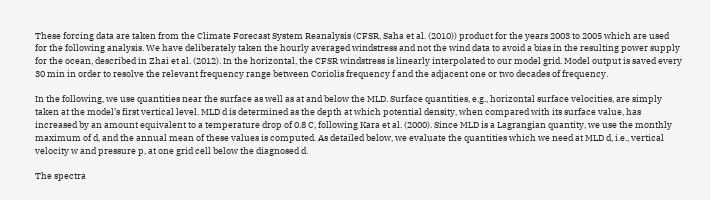These forcing data are taken from the Climate Forecast System Reanalysis (CFSR, Saha et al. (2010)) product for the years 2003 to 2005 which are used for the following analysis. We have deliberately taken the hourly averaged windstress and not the wind data to avoid a bias in the resulting power supply for the ocean, described in Zhai et al. (2012). In the horizontal, the CFSR windstress is linearly interpolated to our model grid. Model output is saved every 30 min in order to resolve the relevant frequency range between Coriolis frequency f and the adjacent one or two decades of frequency.

In the following, we use quantities near the surface as well as at and below the MLD. Surface quantities, e.g., horizontal surface velocities, are simply taken at the model’s first vertical level. MLD d is determined as the depth at which potential density, when compared with its surface value, has increased by an amount equivalent to a temperature drop of 0.8 C, following Kara et al. (2000). Since MLD is a Lagrangian quantity, we use the monthly maximum of d, and the annual mean of these values is computed. As detailed below, we evaluate the quantities which we need at MLD d, i.e., vertical velocity w and pressure p, at one grid cell below the diagnosed d.

The spectra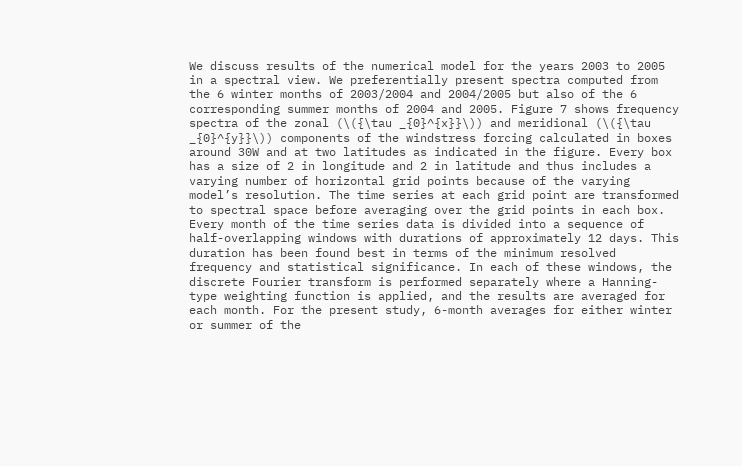We discuss results of the numerical model for the years 2003 to 2005 in a spectral view. We preferentially present spectra computed from the 6 winter months of 2003/2004 and 2004/2005 but also of the 6 corresponding summer months of 2004 and 2005. Figure 7 shows frequency spectra of the zonal (\({\tau _{0}^{x}}\)) and meridional (\({\tau _{0}^{y}}\)) components of the windstress forcing calculated in boxes around 30W and at two latitudes as indicated in the figure. Every box has a size of 2 in longitude and 2 in latitude and thus includes a varying number of horizontal grid points because of the varying model’s resolution. The time series at each grid point are transformed to spectral space before averaging over the grid points in each box. Every month of the time series data is divided into a sequence of half-overlapping windows with durations of approximately 12 days. This duration has been found best in terms of the minimum resolved frequency and statistical significance. In each of these windows, the discrete Fourier transform is performed separately where a Hanning-type weighting function is applied, and the results are averaged for each month. For the present study, 6-month averages for either winter or summer of the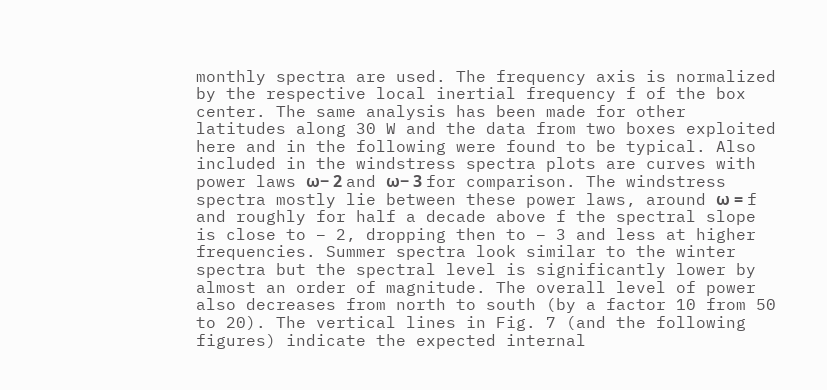monthly spectra are used. The frequency axis is normalized by the respective local inertial frequency f of the box center. The same analysis has been made for other latitudes along 30 W and the data from two boxes exploited here and in the following were found to be typical. Also included in the windstress spectra plots are curves with power laws ω− 2 and ω− 3 for comparison. The windstress spectra mostly lie between these power laws, around ω = f and roughly for half a decade above f the spectral slope is close to − 2, dropping then to − 3 and less at higher frequencies. Summer spectra look similar to the winter spectra but the spectral level is significantly lower by almost an order of magnitude. The overall level of power also decreases from north to south (by a factor 10 from 50 to 20). The vertical lines in Fig. 7 (and the following figures) indicate the expected internal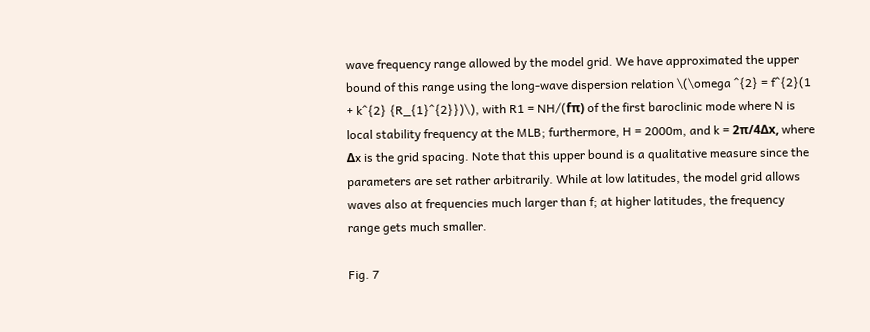wave frequency range allowed by the model grid. We have approximated the upper bound of this range using the long-wave dispersion relation \(\omega ^{2} = f^{2}(1 + k^{2} {R_{1}^{2}})\), with R1 = NH/(fπ) of the first baroclinic mode where N is local stability frequency at the MLB; furthermore, H = 2000m, and k = 2π/4Δx, where Δx is the grid spacing. Note that this upper bound is a qualitative measure since the parameters are set rather arbitrarily. While at low latitudes, the model grid allows waves also at frequencies much larger than f; at higher latitudes, the frequency range gets much smaller.

Fig. 7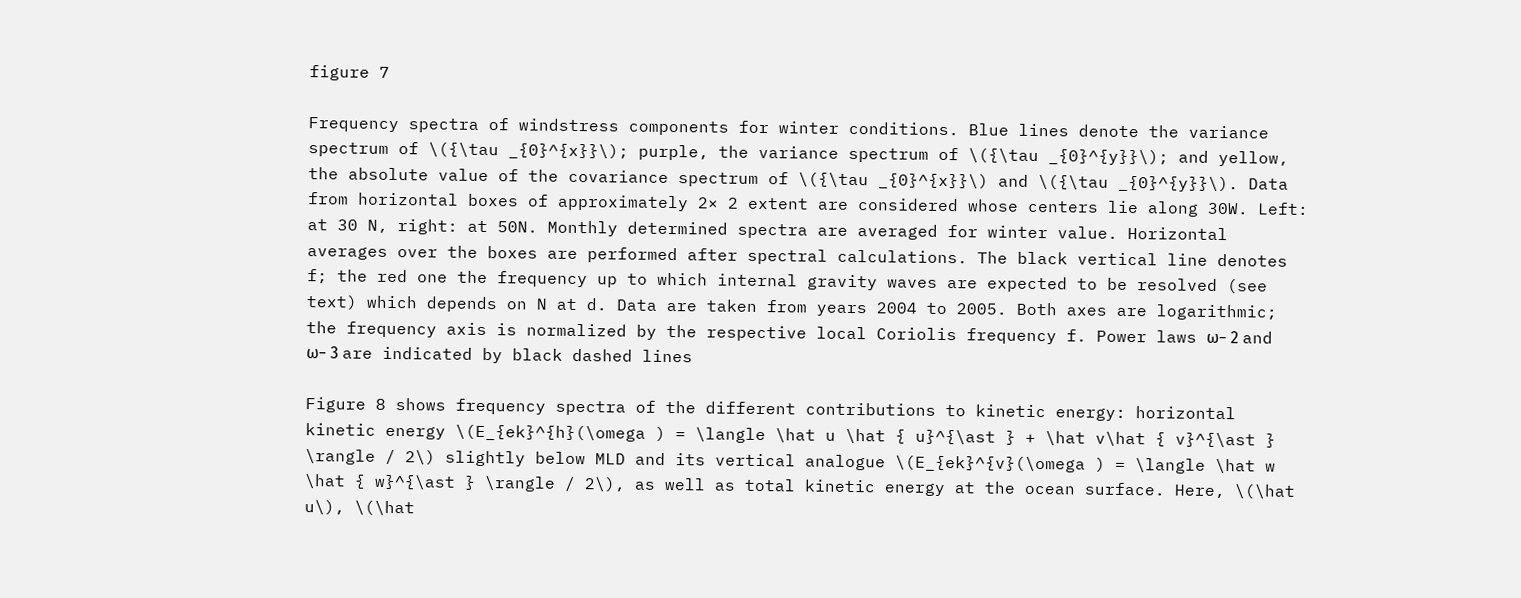figure 7

Frequency spectra of windstress components for winter conditions. Blue lines denote the variance spectrum of \({\tau _{0}^{x}}\); purple, the variance spectrum of \({\tau _{0}^{y}}\); and yellow, the absolute value of the covariance spectrum of \({\tau _{0}^{x}}\) and \({\tau _{0}^{y}}\). Data from horizontal boxes of approximately 2× 2 extent are considered whose centers lie along 30W. Left: at 30 N, right: at 50N. Monthly determined spectra are averaged for winter value. Horizontal averages over the boxes are performed after spectral calculations. The black vertical line denotes f; the red one the frequency up to which internal gravity waves are expected to be resolved (see text) which depends on N at d. Data are taken from years 2004 to 2005. Both axes are logarithmic; the frequency axis is normalized by the respective local Coriolis frequency f. Power laws ω− 2 and ω− 3 are indicated by black dashed lines

Figure 8 shows frequency spectra of the different contributions to kinetic energy: horizontal kinetic energy \(E_{ek}^{h}(\omega ) = \langle \hat u \hat { u}^{\ast } + \hat v\hat { v}^{\ast } \rangle / 2\) slightly below MLD and its vertical analogue \(E_{ek}^{v}(\omega ) = \langle \hat w \hat { w}^{\ast } \rangle / 2\), as well as total kinetic energy at the ocean surface. Here, \(\hat u\), \(\hat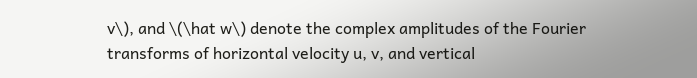v\), and \(\hat w\) denote the complex amplitudes of the Fourier transforms of horizontal velocity u, v, and vertical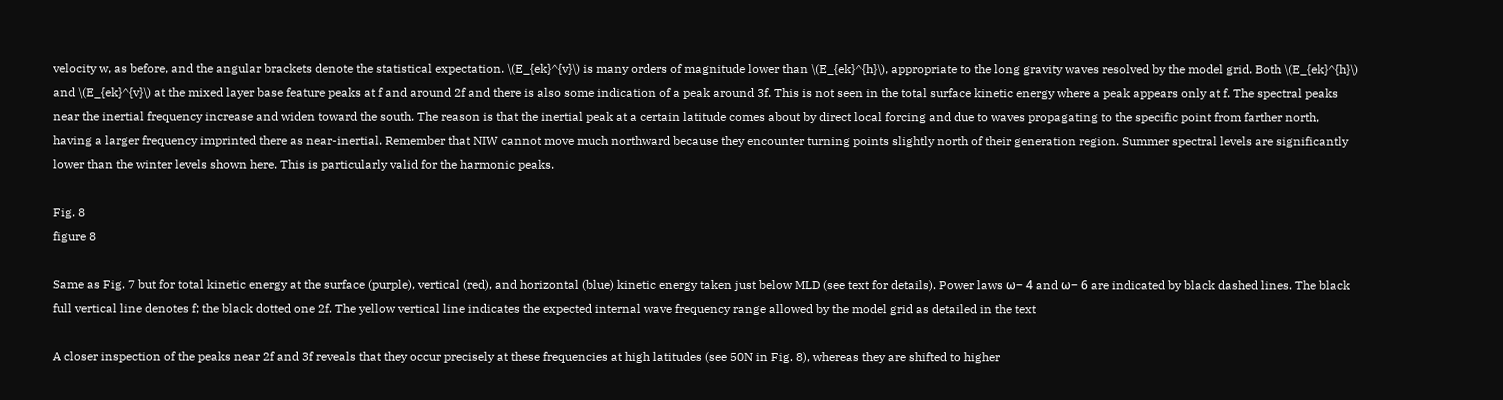velocity w, as before, and the angular brackets denote the statistical expectation. \(E_{ek}^{v}\) is many orders of magnitude lower than \(E_{ek}^{h}\), appropriate to the long gravity waves resolved by the model grid. Both \(E_{ek}^{h}\) and \(E_{ek}^{v}\) at the mixed layer base feature peaks at f and around 2f and there is also some indication of a peak around 3f. This is not seen in the total surface kinetic energy where a peak appears only at f. The spectral peaks near the inertial frequency increase and widen toward the south. The reason is that the inertial peak at a certain latitude comes about by direct local forcing and due to waves propagating to the specific point from farther north, having a larger frequency imprinted there as near-inertial. Remember that NIW cannot move much northward because they encounter turning points slightly north of their generation region. Summer spectral levels are significantly lower than the winter levels shown here. This is particularly valid for the harmonic peaks.

Fig. 8
figure 8

Same as Fig. 7 but for total kinetic energy at the surface (purple), vertical (red), and horizontal (blue) kinetic energy taken just below MLD (see text for details). Power laws ω− 4 and ω− 6 are indicated by black dashed lines. The black full vertical line denotes f; the black dotted one 2f. The yellow vertical line indicates the expected internal wave frequency range allowed by the model grid as detailed in the text

A closer inspection of the peaks near 2f and 3f reveals that they occur precisely at these frequencies at high latitudes (see 50N in Fig. 8), whereas they are shifted to higher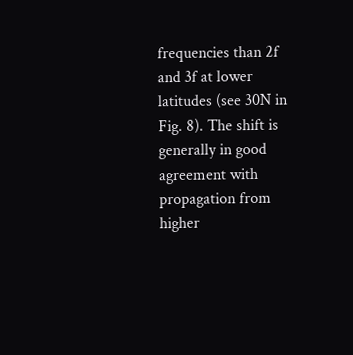frequencies than 2f and 3f at lower latitudes (see 30N in Fig. 8). The shift is generally in good agreement with propagation from higher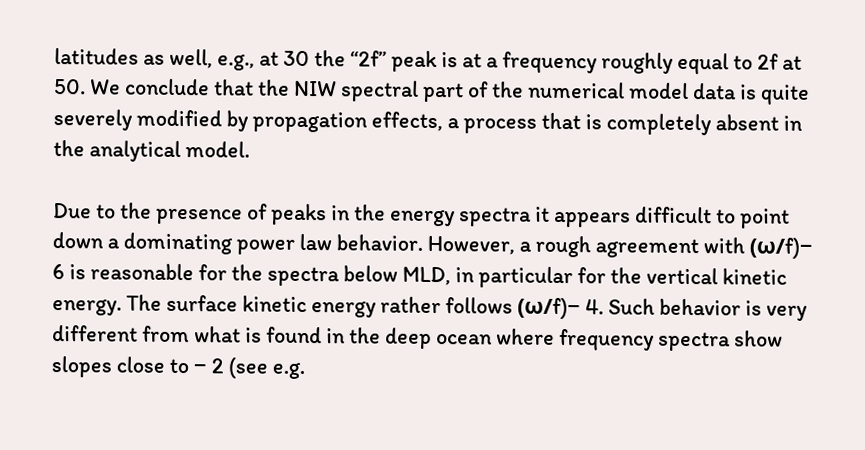latitudes as well, e.g., at 30 the “2f” peak is at a frequency roughly equal to 2f at 50. We conclude that the NIW spectral part of the numerical model data is quite severely modified by propagation effects, a process that is completely absent in the analytical model.

Due to the presence of peaks in the energy spectra it appears difficult to point down a dominating power law behavior. However, a rough agreement with (ω/f)− 6 is reasonable for the spectra below MLD, in particular for the vertical kinetic energy. The surface kinetic energy rather follows (ω/f)− 4. Such behavior is very different from what is found in the deep ocean where frequency spectra show slopes close to − 2 (see e.g.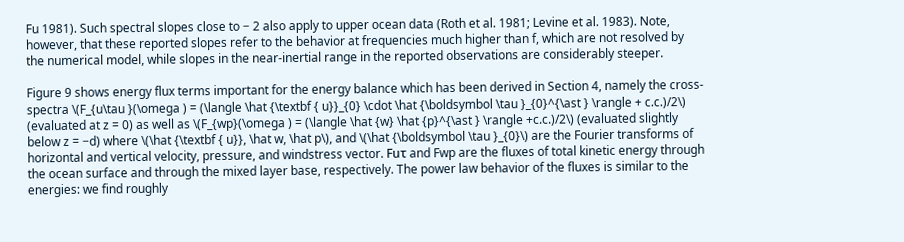Fu 1981). Such spectral slopes close to − 2 also apply to upper ocean data (Roth et al. 1981; Levine et al. 1983). Note, however, that these reported slopes refer to the behavior at frequencies much higher than f, which are not resolved by the numerical model, while slopes in the near-inertial range in the reported observations are considerably steeper.

Figure 9 shows energy flux terms important for the energy balance which has been derived in Section 4, namely the cross-spectra \(F_{u\tau }(\omega ) = (\langle \hat {\textbf { u}}_{0} \cdot \hat {\boldsymbol \tau }_{0}^{\ast } \rangle + c.c.)/2\) (evaluated at z = 0) as well as \(F_{wp}(\omega ) = (\langle \hat {w} \hat {p}^{\ast } \rangle +c.c.)/2\) (evaluated slightly below z = −d) where \(\hat {\textbf { u}}, \hat w, \hat p\), and \(\hat {\boldsymbol \tau }_{0}\) are the Fourier transforms of horizontal and vertical velocity, pressure, and windstress vector. Fuτ and Fwp are the fluxes of total kinetic energy through the ocean surface and through the mixed layer base, respectively. The power law behavior of the fluxes is similar to the energies: we find roughly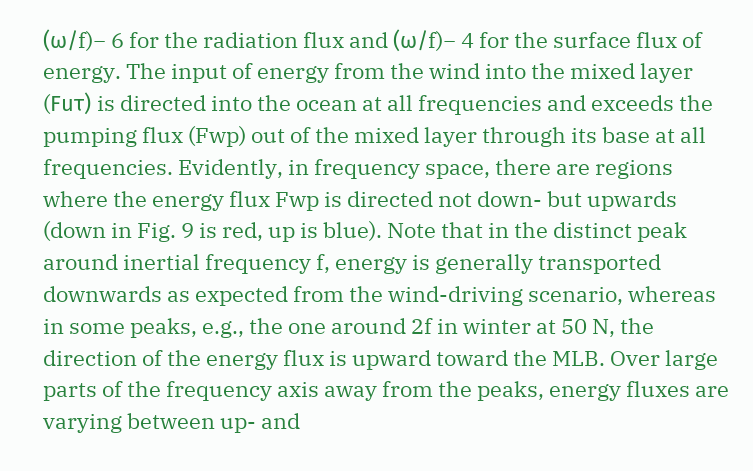(ω/f)− 6 for the radiation flux and (ω/f)− 4 for the surface flux of energy. The input of energy from the wind into the mixed layer (Fuτ) is directed into the ocean at all frequencies and exceeds the pumping flux (Fwp) out of the mixed layer through its base at all frequencies. Evidently, in frequency space, there are regions where the energy flux Fwp is directed not down- but upwards (down in Fig. 9 is red, up is blue). Note that in the distinct peak around inertial frequency f, energy is generally transported downwards as expected from the wind-driving scenario, whereas in some peaks, e.g., the one around 2f in winter at 50 N, the direction of the energy flux is upward toward the MLB. Over large parts of the frequency axis away from the peaks, energy fluxes are varying between up- and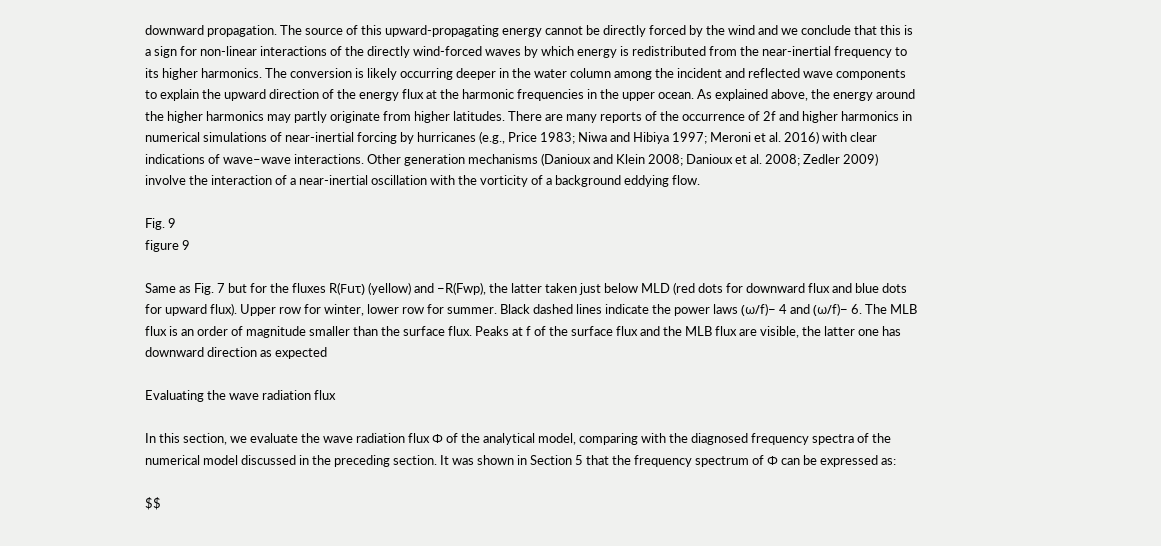downward propagation. The source of this upward-propagating energy cannot be directly forced by the wind and we conclude that this is a sign for non-linear interactions of the directly wind-forced waves by which energy is redistributed from the near-inertial frequency to its higher harmonics. The conversion is likely occurring deeper in the water column among the incident and reflected wave components to explain the upward direction of the energy flux at the harmonic frequencies in the upper ocean. As explained above, the energy around the higher harmonics may partly originate from higher latitudes. There are many reports of the occurrence of 2f and higher harmonics in numerical simulations of near-inertial forcing by hurricanes (e.g., Price 1983; Niwa and Hibiya 1997; Meroni et al. 2016) with clear indications of wave–wave interactions. Other generation mechanisms (Danioux and Klein 2008; Danioux et al. 2008; Zedler 2009) involve the interaction of a near-inertial oscillation with the vorticity of a background eddying flow.

Fig. 9
figure 9

Same as Fig. 7 but for the fluxes R(Fuτ) (yellow) and −R(Fwp), the latter taken just below MLD (red dots for downward flux and blue dots for upward flux). Upper row for winter, lower row for summer. Black dashed lines indicate the power laws (ω/f)− 4 and (ω/f)− 6. The MLB flux is an order of magnitude smaller than the surface flux. Peaks at f of the surface flux and the MLB flux are visible, the latter one has downward direction as expected

Evaluating the wave radiation flux

In this section, we evaluate the wave radiation flux Φ of the analytical model, comparing with the diagnosed frequency spectra of the numerical model discussed in the preceding section. It was shown in Section 5 that the frequency spectrum of Φ can be expressed as:

$$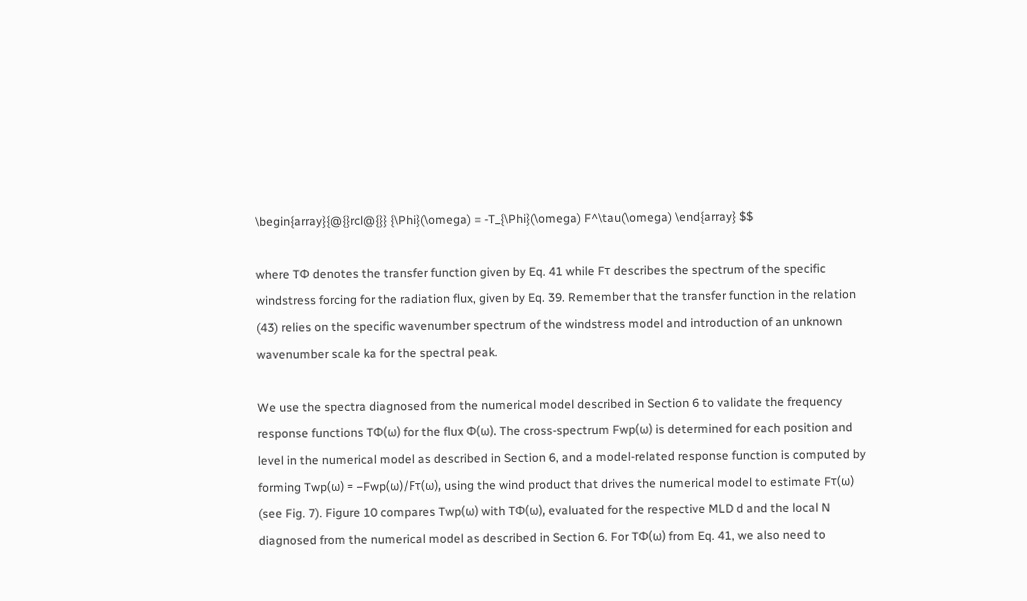\begin{array}{@{}rcl@{}} {\Phi}(\omega) = -T_{\Phi}(\omega) F^\tau(\omega) \end{array} $$

where TΦ denotes the transfer function given by Eq. 41 while Fτ describes the spectrum of the specific windstress forcing for the radiation flux, given by Eq. 39. Remember that the transfer function in the relation (43) relies on the specific wavenumber spectrum of the windstress model and introduction of an unknown wavenumber scale ka for the spectral peak.

We use the spectra diagnosed from the numerical model described in Section 6 to validate the frequency response functions TΦ(ω) for the flux Φ(ω). The cross-spectrum Fwp(ω) is determined for each position and level in the numerical model as described in Section 6, and a model-related response function is computed by forming Twp(ω) = −Fwp(ω)/Fτ(ω), using the wind product that drives the numerical model to estimate Fτ(ω) (see Fig. 7). Figure 10 compares Twp(ω) with TΦ(ω), evaluated for the respective MLD d and the local N diagnosed from the numerical model as described in Section 6. For TΦ(ω) from Eq. 41, we also need to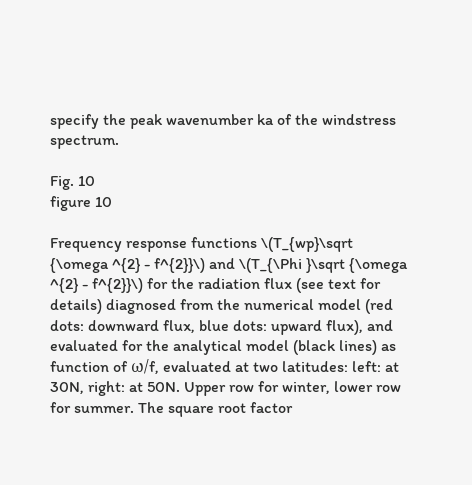specify the peak wavenumber ka of the windstress spectrum.

Fig. 10
figure 10

Frequency response functions \(T_{wp}\sqrt {\omega ^{2} - f^{2}}\) and \(T_{\Phi }\sqrt {\omega ^{2} - f^{2}}\) for the radiation flux (see text for details) diagnosed from the numerical model (red dots: downward flux, blue dots: upward flux), and evaluated for the analytical model (black lines) as function of ω/f, evaluated at two latitudes: left: at 30N, right: at 50N. Upper row for winter, lower row for summer. The square root factor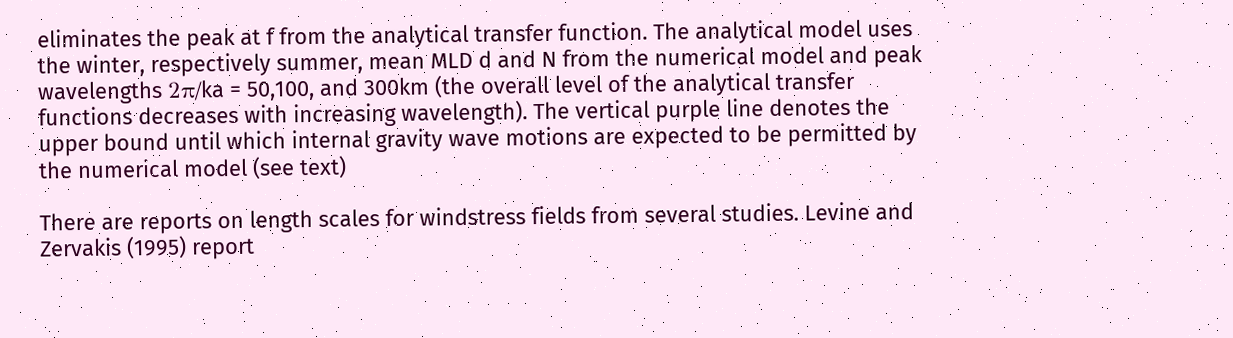eliminates the peak at f from the analytical transfer function. The analytical model uses the winter, respectively summer, mean MLD d and N from the numerical model and peak wavelengths 2π/ka = 50,100, and 300km (the overall level of the analytical transfer functions decreases with increasing wavelength). The vertical purple line denotes the upper bound until which internal gravity wave motions are expected to be permitted by the numerical model (see text)

There are reports on length scales for windstress fields from several studies. Levine and Zervakis (1995) report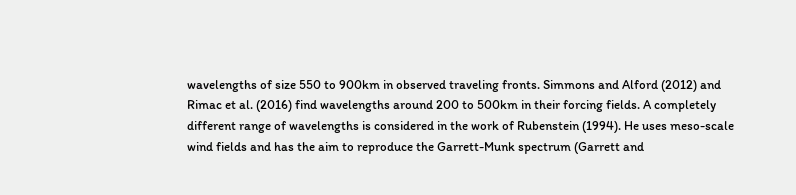wavelengths of size 550 to 900km in observed traveling fronts. Simmons and Alford (2012) and Rimac et al. (2016) find wavelengths around 200 to 500km in their forcing fields. A completely different range of wavelengths is considered in the work of Rubenstein (1994). He uses meso-scale wind fields and has the aim to reproduce the Garrett-Munk spectrum (Garrett and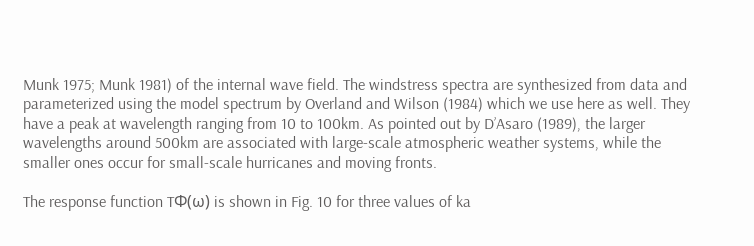Munk 1975; Munk 1981) of the internal wave field. The windstress spectra are synthesized from data and parameterized using the model spectrum by Overland and Wilson (1984) which we use here as well. They have a peak at wavelength ranging from 10 to 100km. As pointed out by D’Asaro (1989), the larger wavelengths around 500km are associated with large-scale atmospheric weather systems, while the smaller ones occur for small-scale hurricanes and moving fronts.

The response function TΦ(ω) is shown in Fig. 10 for three values of ka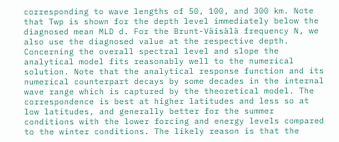corresponding to wave lengths of 50, 100, and 300 km. Note that Twp is shown for the depth level immediately below the diagnosed mean MLD d. For the Brunt-Väisälä frequency N, we also use the diagnosed value at the respective depth. Concerning the overall spectral level and slope the analytical model fits reasonably well to the numerical solution. Note that the analytical response function and its numerical counterpart decays by some decades in the internal wave range which is captured by the theoretical model. The correspondence is best at higher latitudes and less so at low latitudes, and generally better for the summer conditions with the lower forcing and energy levels compared to the winter conditions. The likely reason is that the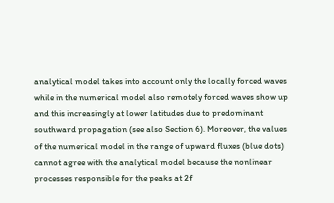analytical model takes into account only the locally forced waves while in the numerical model also remotely forced waves show up and this increasingly at lower latitudes due to predominant southward propagation (see also Section 6). Moreover, the values of the numerical model in the range of upward fluxes (blue dots) cannot agree with the analytical model because the nonlinear processes responsible for the peaks at 2f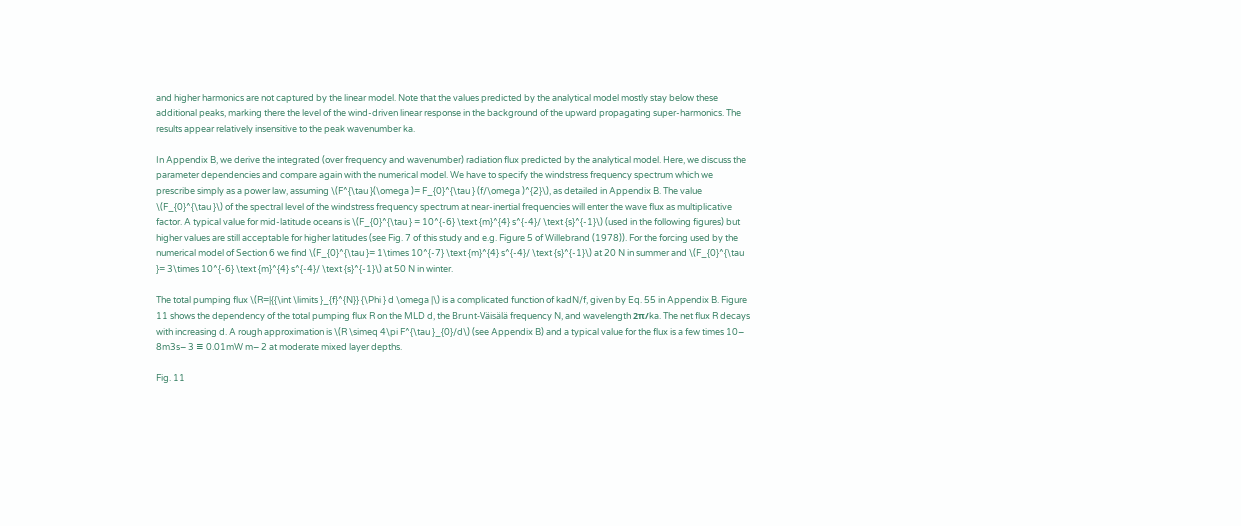and higher harmonics are not captured by the linear model. Note that the values predicted by the analytical model mostly stay below these additional peaks, marking there the level of the wind-driven linear response in the background of the upward propagating super-harmonics. The results appear relatively insensitive to the peak wavenumber ka.

In Appendix B, we derive the integrated (over frequency and wavenumber) radiation flux predicted by the analytical model. Here, we discuss the parameter dependencies and compare again with the numerical model. We have to specify the windstress frequency spectrum which we prescribe simply as a power law, assuming \(F^{\tau }(\omega )= F_{0}^{\tau } (f/\omega )^{2}\), as detailed in Appendix B. The value \(F_{0}^{\tau }\) of the spectral level of the windstress frequency spectrum at near-inertial frequencies will enter the wave flux as multiplicative factor. A typical value for mid-latitude oceans is \(F_{0}^{\tau } = 10^{-6} \text {m}^{4} s^{-4}/ \text {s}^{-1}\) (used in the following figures) but higher values are still acceptable for higher latitudes (see Fig. 7 of this study and e.g. Figure 5 of Willebrand (1978)). For the forcing used by the numerical model of Section 6 we find \(F_{0}^{\tau }= 1\times 10^{-7} \text {m}^{4} s^{-4}/ \text {s}^{-1}\) at 20 N in summer and \(F_{0}^{\tau }= 3\times 10^{-6} \text {m}^{4} s^{-4}/ \text {s}^{-1}\) at 50 N in winter.

The total pumping flux \(R=|{{\int \limits }_{f}^{N}} {\Phi } d \omega |\) is a complicated function of kadN/f, given by Eq. 55 in Appendix B. Figure 11 shows the dependency of the total pumping flux R on the MLD d, the Brunt-Väisälä frequency N, and wavelength 2π/ka. The net flux R decays with increasing d. A rough approximation is \(R \simeq 4\pi F^{\tau }_{0}/d\) (see Appendix B) and a typical value for the flux is a few times 10− 8m3s− 3 ≡ 0.01mW m− 2 at moderate mixed layer depths.

Fig. 11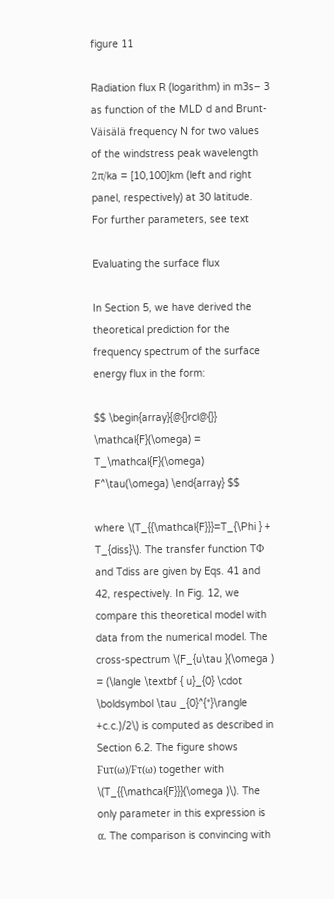figure 11

Radiation flux R (logarithm) in m3s− 3 as function of the MLD d and Brunt-Väisälä frequency N for two values of the windstress peak wavelength 2π/ka = [10,100]km (left and right panel, respectively) at 30 latitude. For further parameters, see text

Evaluating the surface flux

In Section 5, we have derived the theoretical prediction for the frequency spectrum of the surface energy flux in the form:

$$ \begin{array}{@{}rcl@{}} \mathcal{F}(\omega) = T_\mathcal{F}(\omega) F^\tau(\omega) \end{array} $$

where \(T_{{\mathcal{F}}}=T_{\Phi } + T_{diss}\). The transfer function TΦ and Tdiss are given by Eqs. 41 and 42, respectively. In Fig. 12, we compare this theoretical model with data from the numerical model. The cross-spectrum \(F_{u\tau }(\omega ) = (\langle \textbf { u}_{0} \cdot \boldsymbol \tau _{0}^{*}\rangle +c.c.)/2\) is computed as described in Section 6.2. The figure shows Fuτ(ω)/Fτ(ω) together with \(T_{{\mathcal{F}}}(\omega )\). The only parameter in this expression is α. The comparison is convincing with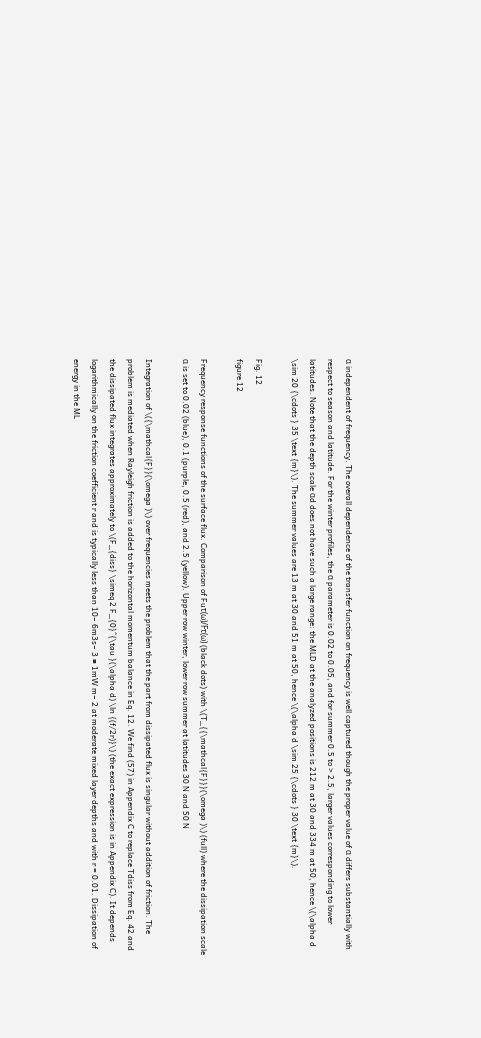α independent of frequency. The overall dependence of the transfer function on frequency is well captured though the proper value of α differs substantially with respect to season and latitude. For the winter profiles, the α parameter is 0.02 to 0.05, and for summer 0.5 to > 2.5, larger values corresponding to lower latitudes. Note that the depth scale αd does not have such a large range: the MLD at the analyzed positions is 212 m at 30 and 334 m at 50, hence \(\alpha d \sim 20 {\cdots } 35 \text {m}\). The summer values are 13 m at 30 and 51 m at 50, hence \(\alpha d \sim 25 {\cdots } 30 \text {m}\).

Fig. 12
figure 12

Frequency response functions of the surface flux. Comparison of Fuτ(ω)/Fτ(ω) (black dots) with \(T_{{\mathcal{F}}}(\omega )\) (full) where the dissipation scale α is set to 0.02 (blue), 0.1 (purple, 0.5 (red), and 2.5 (yellow). Upper row winter, lower row summer at latitudes 30 N and 50 N

Integration of \({\mathcal{F}}(\omega )\) over frequencies meets the problem that the part from dissipated flux is singular without addition of friction. The problem is mediated when Rayleigh friction is added to the horizontal momentum balance in Eq. 12. We find (57) in Appendix C to replace Tdiss from Eq. 42 and the dissipated flux integrates approximately to \(F_{diss} \simeq 2 F_{0}^{\tau }(\alpha d) \ln {(f/2r)}\) (the exact expression is in Appendix C). It depends logarithmically on the friction coefficient r and is typically less than 10− 6m3s− 3 ≡ 1mW m− 2 at moderate mixed layer depths and with r = 0.01. Dissipation of energy in the ML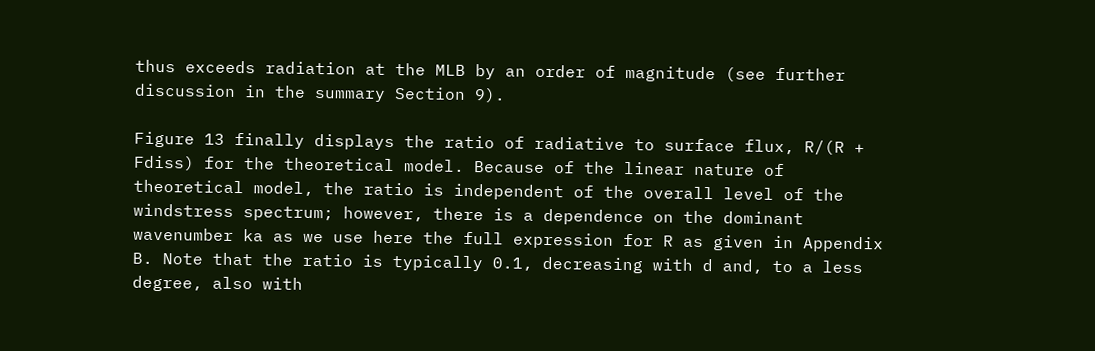thus exceeds radiation at the MLB by an order of magnitude (see further discussion in the summary Section 9).

Figure 13 finally displays the ratio of radiative to surface flux, R/(R + Fdiss) for the theoretical model. Because of the linear nature of theoretical model, the ratio is independent of the overall level of the windstress spectrum; however, there is a dependence on the dominant wavenumber ka as we use here the full expression for R as given in Appendix B. Note that the ratio is typically 0.1, decreasing with d and, to a less degree, also with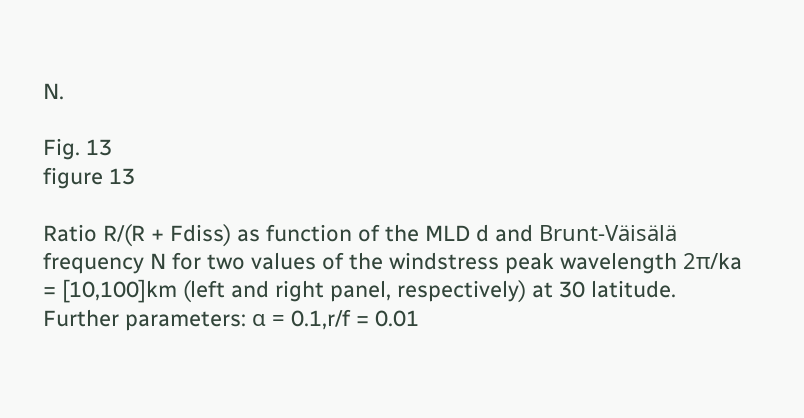N.

Fig. 13
figure 13

Ratio R/(R + Fdiss) as function of the MLD d and Brunt-Väisälä frequency N for two values of the windstress peak wavelength 2π/ka = [10,100]km (left and right panel, respectively) at 30 latitude. Further parameters: α = 0.1,r/f = 0.01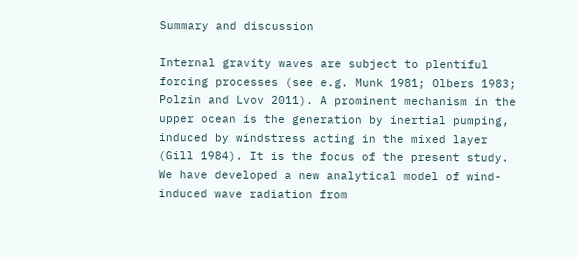Summary and discussion

Internal gravity waves are subject to plentiful forcing processes (see e.g. Munk 1981; Olbers 1983; Polzin and Lvov 2011). A prominent mechanism in the upper ocean is the generation by inertial pumping, induced by windstress acting in the mixed layer (Gill 1984). It is the focus of the present study. We have developed a new analytical model of wind-induced wave radiation from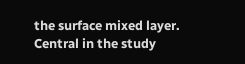the surface mixed layer. Central in the study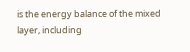is the energy balance of the mixed layer, including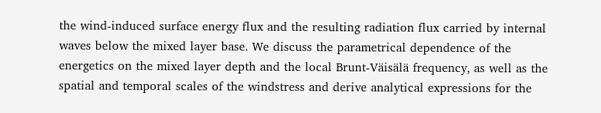the wind-induced surface energy flux and the resulting radiation flux carried by internal waves below the mixed layer base. We discuss the parametrical dependence of the energetics on the mixed layer depth and the local Brunt-Väisälä frequency, as well as the spatial and temporal scales of the windstress and derive analytical expressions for the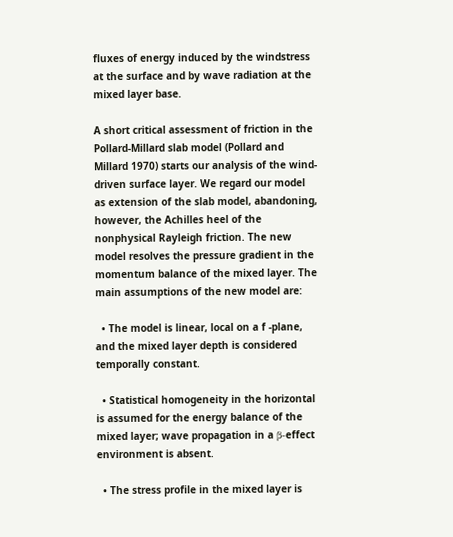fluxes of energy induced by the windstress at the surface and by wave radiation at the mixed layer base.

A short critical assessment of friction in the Pollard-Millard slab model (Pollard and Millard 1970) starts our analysis of the wind-driven surface layer. We regard our model as extension of the slab model, abandoning, however, the Achilles heel of the nonphysical Rayleigh friction. The new model resolves the pressure gradient in the momentum balance of the mixed layer. The main assumptions of the new model are:

  • The model is linear, local on a f -plane, and the mixed layer depth is considered temporally constant.

  • Statistical homogeneity in the horizontal is assumed for the energy balance of the mixed layer; wave propagation in a β-effect environment is absent.

  • The stress profile in the mixed layer is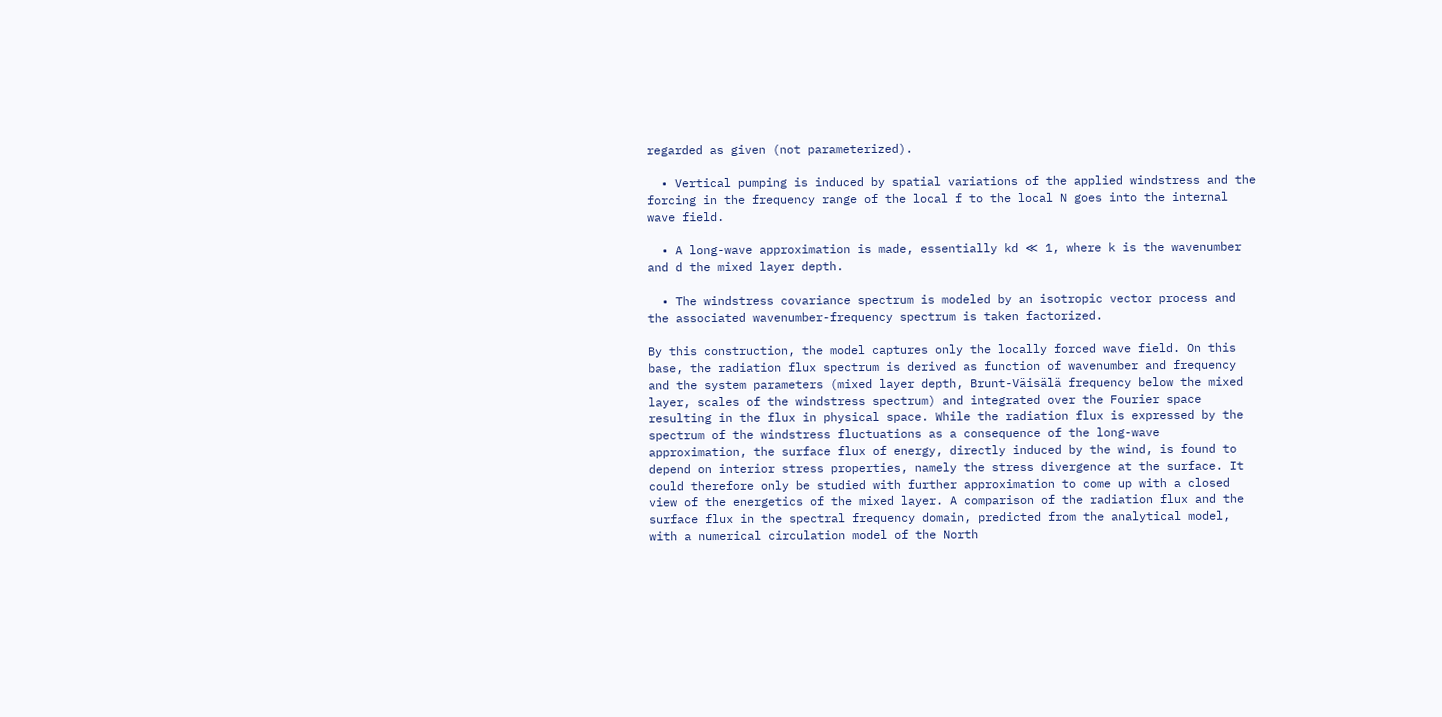regarded as given (not parameterized).

  • Vertical pumping is induced by spatial variations of the applied windstress and the forcing in the frequency range of the local f to the local N goes into the internal wave field.

  • A long-wave approximation is made, essentially kd ≪ 1, where k is the wavenumber and d the mixed layer depth.

  • The windstress covariance spectrum is modeled by an isotropic vector process and the associated wavenumber-frequency spectrum is taken factorized.

By this construction, the model captures only the locally forced wave field. On this base, the radiation flux spectrum is derived as function of wavenumber and frequency and the system parameters (mixed layer depth, Brunt-Väisälä frequency below the mixed layer, scales of the windstress spectrum) and integrated over the Fourier space resulting in the flux in physical space. While the radiation flux is expressed by the spectrum of the windstress fluctuations as a consequence of the long-wave approximation, the surface flux of energy, directly induced by the wind, is found to depend on interior stress properties, namely the stress divergence at the surface. It could therefore only be studied with further approximation to come up with a closed view of the energetics of the mixed layer. A comparison of the radiation flux and the surface flux in the spectral frequency domain, predicted from the analytical model, with a numerical circulation model of the North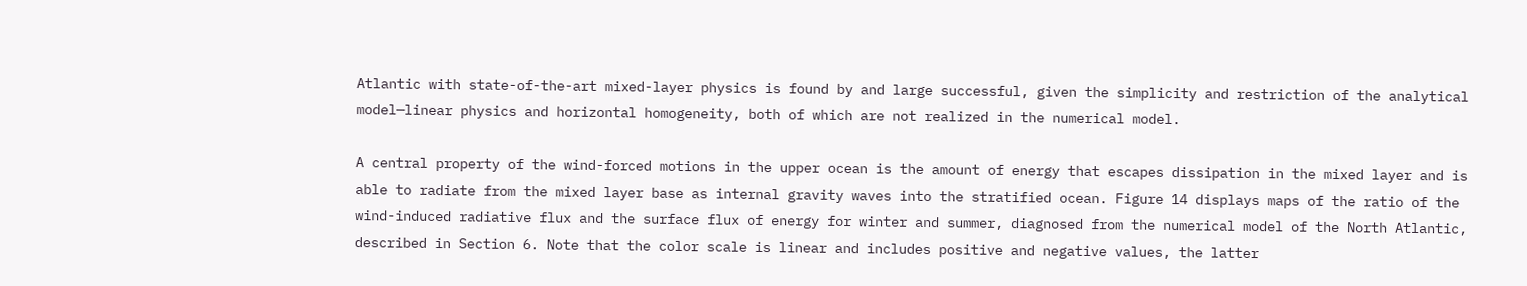Atlantic with state-of-the-art mixed-layer physics is found by and large successful, given the simplicity and restriction of the analytical model—linear physics and horizontal homogeneity, both of which are not realized in the numerical model.

A central property of the wind-forced motions in the upper ocean is the amount of energy that escapes dissipation in the mixed layer and is able to radiate from the mixed layer base as internal gravity waves into the stratified ocean. Figure 14 displays maps of the ratio of the wind-induced radiative flux and the surface flux of energy for winter and summer, diagnosed from the numerical model of the North Atlantic, described in Section 6. Note that the color scale is linear and includes positive and negative values, the latter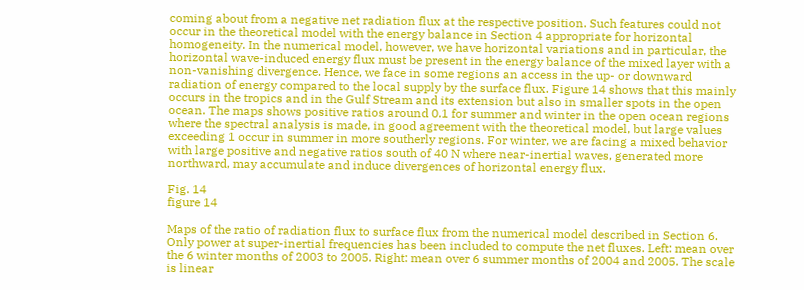coming about from a negative net radiation flux at the respective position. Such features could not occur in the theoretical model with the energy balance in Section 4 appropriate for horizontal homogeneity. In the numerical model, however, we have horizontal variations and in particular, the horizontal wave-induced energy flux must be present in the energy balance of the mixed layer with a non-vanishing divergence. Hence, we face in some regions an access in the up- or downward radiation of energy compared to the local supply by the surface flux. Figure 14 shows that this mainly occurs in the tropics and in the Gulf Stream and its extension but also in smaller spots in the open ocean. The maps shows positive ratios around 0.1 for summer and winter in the open ocean regions where the spectral analysis is made, in good agreement with the theoretical model, but large values exceeding 1 occur in summer in more southerly regions. For winter, we are facing a mixed behavior with large positive and negative ratios south of 40 N where near-inertial waves, generated more northward, may accumulate and induce divergences of horizontal energy flux.

Fig. 14
figure 14

Maps of the ratio of radiation flux to surface flux from the numerical model described in Section 6. Only power at super-inertial frequencies has been included to compute the net fluxes. Left: mean over the 6 winter months of 2003 to 2005. Right: mean over 6 summer months of 2004 and 2005. The scale is linear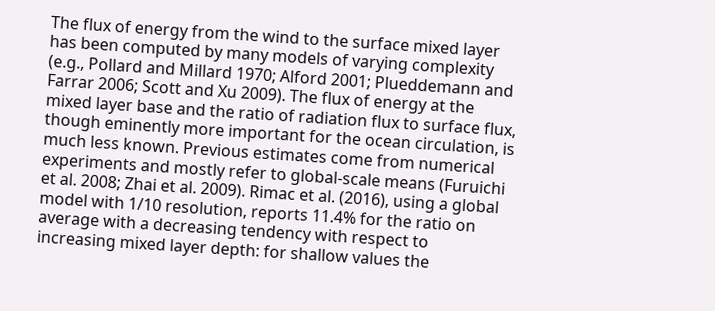The flux of energy from the wind to the surface mixed layer has been computed by many models of varying complexity (e.g., Pollard and Millard 1970; Alford 2001; Plueddemann and Farrar 2006; Scott and Xu 2009). The flux of energy at the mixed layer base and the ratio of radiation flux to surface flux, though eminently more important for the ocean circulation, is much less known. Previous estimates come from numerical experiments and mostly refer to global-scale means (Furuichi et al. 2008; Zhai et al. 2009). Rimac et al. (2016), using a global model with 1/10 resolution, reports 11.4% for the ratio on average with a decreasing tendency with respect to increasing mixed layer depth: for shallow values the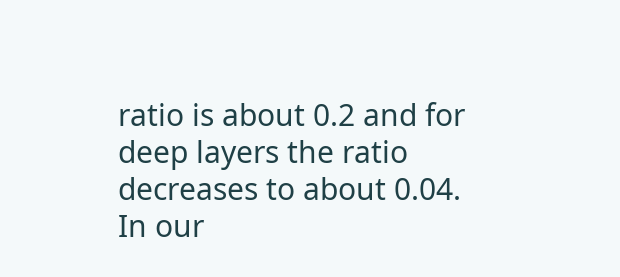ratio is about 0.2 and for deep layers the ratio decreases to about 0.04. In our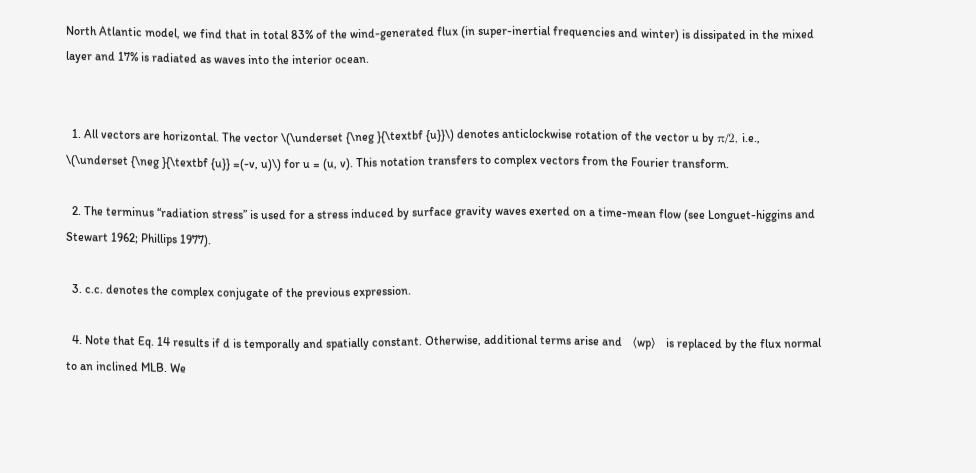North Atlantic model, we find that in total 83% of the wind-generated flux (in super-inertial frequencies and winter) is dissipated in the mixed layer and 17% is radiated as waves into the interior ocean.


  1. All vectors are horizontal. The vector \(\underset {\neg }{\textbf {u}}\) denotes anticlockwise rotation of the vector u by π/2, i.e., \(\underset {\neg }{\textbf {u}} =(-v, u)\) for u = (u, v). This notation transfers to complex vectors from the Fourier transform.

  2. The terminus “radiation stress” is used for a stress induced by surface gravity waves exerted on a time-mean flow (see Longuet-higgins and Stewart 1962; Phillips 1977).

  3. c.c. denotes the complex conjugate of the previous expression.

  4. Note that Eq. 14 results if d is temporally and spatially constant. Otherwise, additional terms arise and 〈wp〉 is replaced by the flux normal to an inclined MLB. We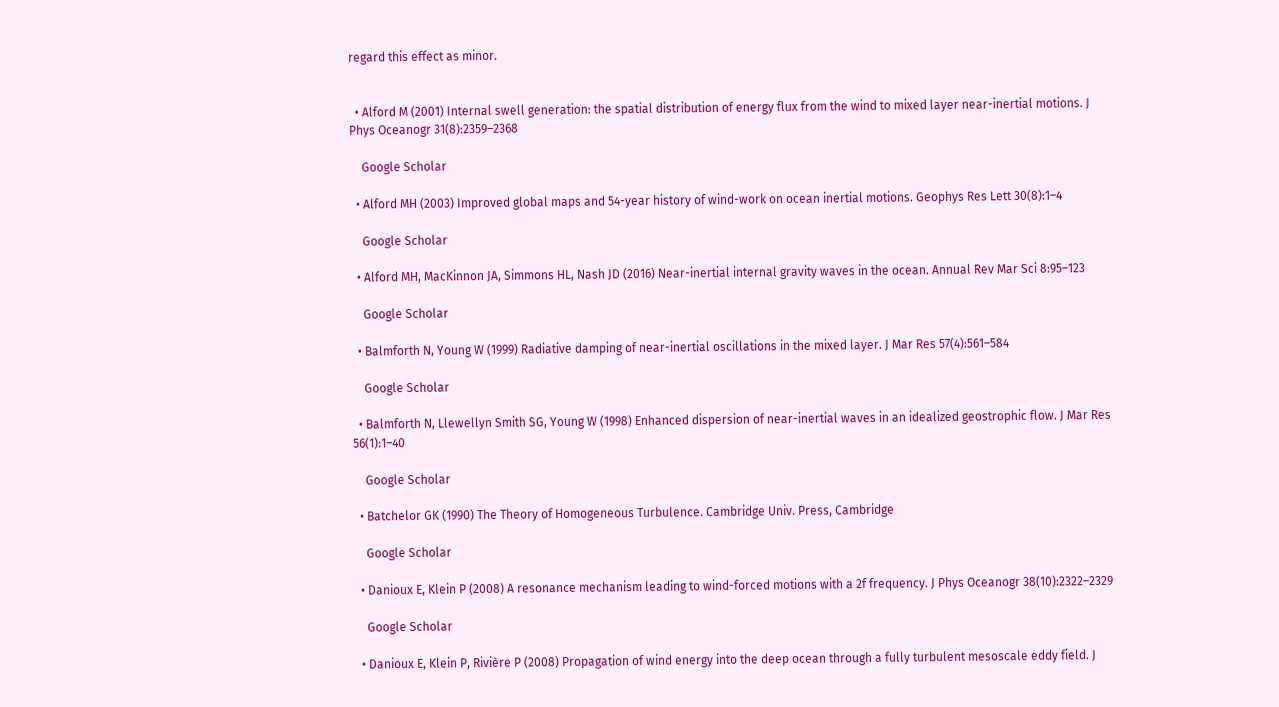regard this effect as minor.


  • Alford M (2001) Internal swell generation: the spatial distribution of energy flux from the wind to mixed layer near-inertial motions. J Phys Oceanogr 31(8):2359–2368

    Google Scholar

  • Alford MH (2003) Improved global maps and 54-year history of wind-work on ocean inertial motions. Geophys Res Lett 30(8):1–4

    Google Scholar

  • Alford MH, MacKinnon JA, Simmons HL, Nash JD (2016) Near-inertial internal gravity waves in the ocean. Annual Rev Mar Sci 8:95–123

    Google Scholar

  • Balmforth N, Young W (1999) Radiative damping of near-inertial oscillations in the mixed layer. J Mar Res 57(4):561–584

    Google Scholar

  • Balmforth N, Llewellyn Smith SG, Young W (1998) Enhanced dispersion of near-inertial waves in an idealized geostrophic flow. J Mar Res 56(1):1–40

    Google Scholar

  • Batchelor GK (1990) The Theory of Homogeneous Turbulence. Cambridge Univ. Press, Cambridge

    Google Scholar

  • Danioux E, Klein P (2008) A resonance mechanism leading to wind-forced motions with a 2f frequency. J Phys Oceanogr 38(10):2322–2329

    Google Scholar

  • Danioux E, Klein P, Rivière P (2008) Propagation of wind energy into the deep ocean through a fully turbulent mesoscale eddy field. J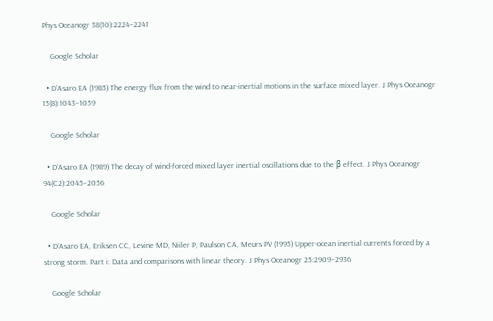Phys Oceanogr 38(10):2224–2241

    Google Scholar

  • D’Asaro EA (1985) The energy flux from the wind to near-inertial motions in the surface mixed layer. J Phys Oceanogr 15(8):1043–1059

    Google Scholar

  • D’Asaro EA (1989) The decay of wind-forced mixed layer inertial oscillations due to the β effect. J Phys Oceanogr 94(C2):2045–2056

    Google Scholar

  • D’Asaro EA, Eriksen CC, Levine MD, Niiler P, Paulson CA, Meurs PV (1995) Upper-ocean inertial currents forced by a strong storm. Part i: Data and comparisons with linear theory. J Phys Oceanogr 25:2909–2936

    Google Scholar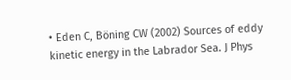• Eden C, Böning CW (2002) Sources of eddy kinetic energy in the Labrador Sea. J Phys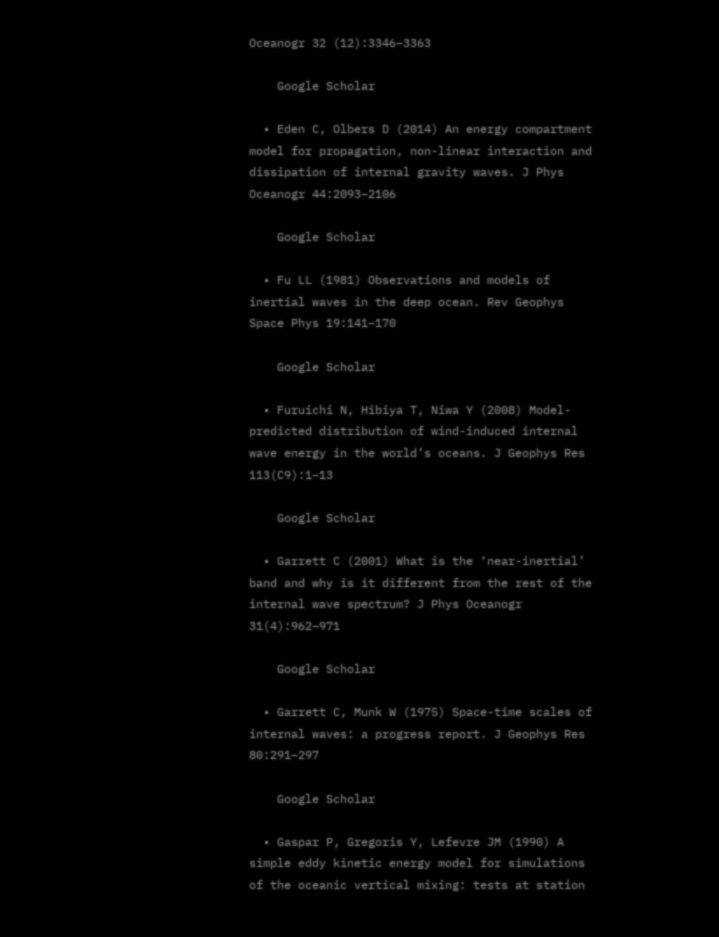Oceanogr 32 (12):3346–3363

    Google Scholar

  • Eden C, Olbers D (2014) An energy compartment model for propagation, non-linear interaction and dissipation of internal gravity waves. J Phys Oceanogr 44:2093–2106

    Google Scholar

  • Fu LL (1981) Observations and models of inertial waves in the deep ocean. Rev Geophys Space Phys 19:141–170

    Google Scholar

  • Furuichi N, Hibiya T, Niwa Y (2008) Model-predicted distribution of wind-induced internal wave energy in the world’s oceans. J Geophys Res 113(C9):1–13

    Google Scholar

  • Garrett C (2001) What is the ‘near-inertial’ band and why is it different from the rest of the internal wave spectrum? J Phys Oceanogr 31(4):962–971

    Google Scholar

  • Garrett C, Munk W (1975) Space-time scales of internal waves: a progress report. J Geophys Res 80:291–297

    Google Scholar

  • Gaspar P, Gregoris Y, Lefevre JM (1990) A simple eddy kinetic energy model for simulations of the oceanic vertical mixing: tests at station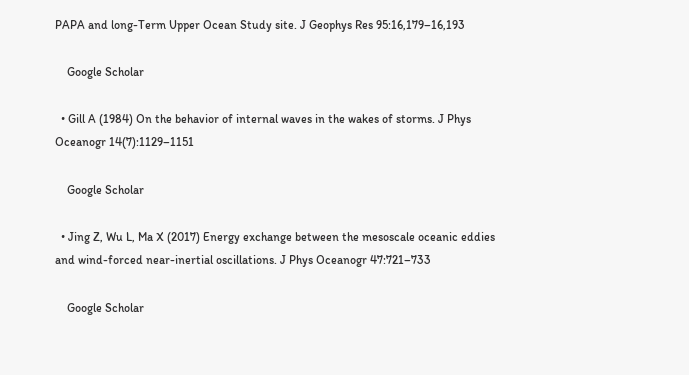PAPA and long-Term Upper Ocean Study site. J Geophys Res 95:16,179–16,193

    Google Scholar

  • Gill A (1984) On the behavior of internal waves in the wakes of storms. J Phys Oceanogr 14(7):1129–1151

    Google Scholar

  • Jing Z, Wu L, Ma X (2017) Energy exchange between the mesoscale oceanic eddies and wind-forced near-inertial oscillations. J Phys Oceanogr 47:721–733

    Google Scholar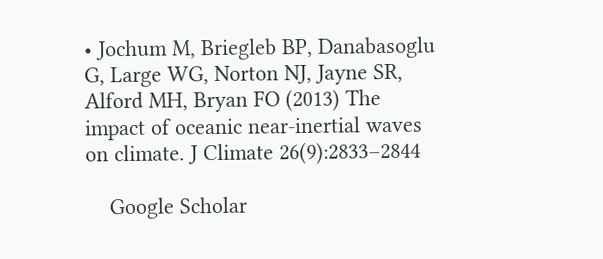• Jochum M, Briegleb BP, Danabasoglu G, Large WG, Norton NJ, Jayne SR, Alford MH, Bryan FO (2013) The impact of oceanic near-inertial waves on climate. J Climate 26(9):2833–2844

    Google Scholar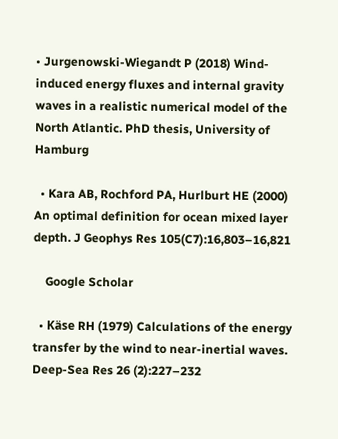• Jurgenowski-Wiegandt P (2018) Wind-induced energy fluxes and internal gravity waves in a realistic numerical model of the North Atlantic. PhD thesis, University of Hamburg

  • Kara AB, Rochford PA, Hurlburt HE (2000) An optimal definition for ocean mixed layer depth. J Geophys Res 105(C7):16,803–16,821

    Google Scholar

  • Käse RH (1979) Calculations of the energy transfer by the wind to near-inertial waves. Deep-Sea Res 26 (2):227–232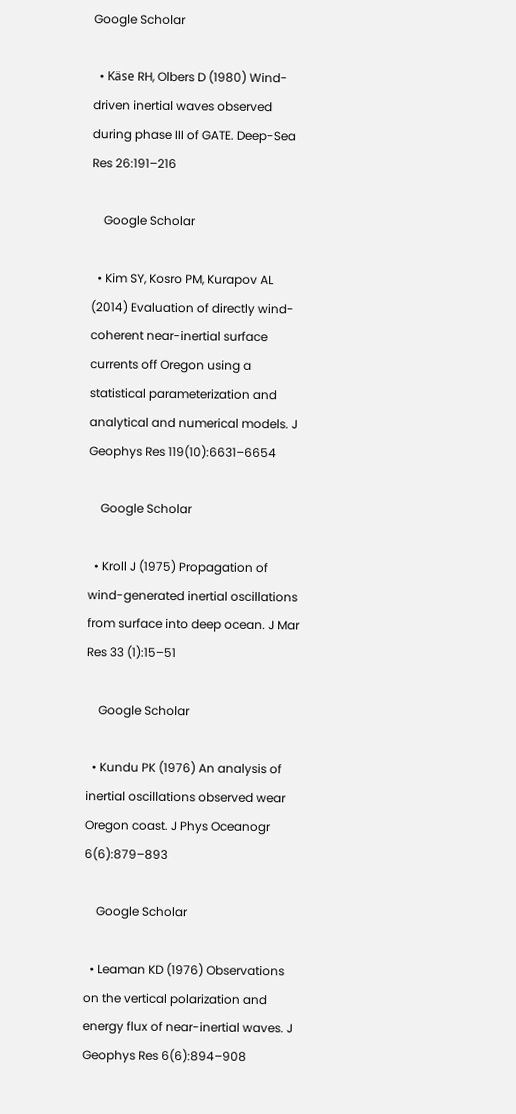Google Scholar

  • Käse RH, Olbers D (1980) Wind-driven inertial waves observed during phase III of GATE. Deep-Sea Res 26:191–216

    Google Scholar

  • Kim SY, Kosro PM, Kurapov AL (2014) Evaluation of directly wind-coherent near-inertial surface currents off Oregon using a statistical parameterization and analytical and numerical models. J Geophys Res 119(10):6631–6654

    Google Scholar

  • Kroll J (1975) Propagation of wind-generated inertial oscillations from surface into deep ocean. J Mar Res 33 (1):15–51

    Google Scholar

  • Kundu PK (1976) An analysis of inertial oscillations observed wear Oregon coast. J Phys Oceanogr 6(6):879–893

    Google Scholar

  • Leaman KD (1976) Observations on the vertical polarization and energy flux of near-inertial waves. J Geophys Res 6(6):894–908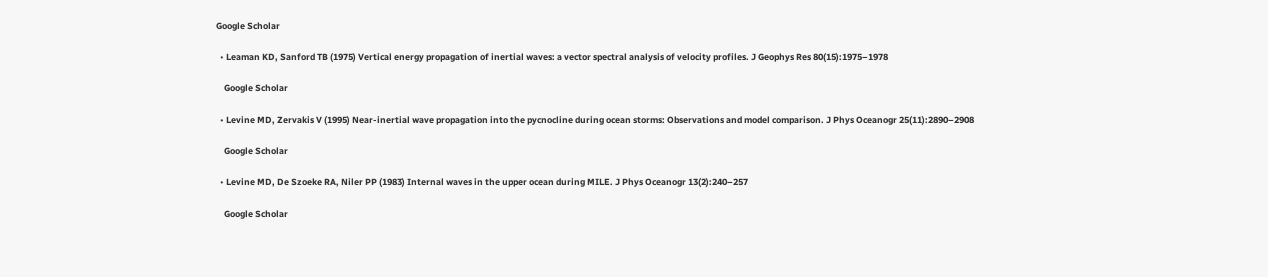Google Scholar

  • Leaman KD, Sanford TB (1975) Vertical energy propagation of inertial waves: a vector spectral analysis of velocity profiles. J Geophys Res 80(15):1975–1978

    Google Scholar

  • Levine MD, Zervakis V (1995) Near-inertial wave propagation into the pycnocline during ocean storms: Observations and model comparison. J Phys Oceanogr 25(11):2890–2908

    Google Scholar

  • Levine MD, De Szoeke RA, Niler PP (1983) Internal waves in the upper ocean during MILE. J Phys Oceanogr 13(2):240–257

    Google Scholar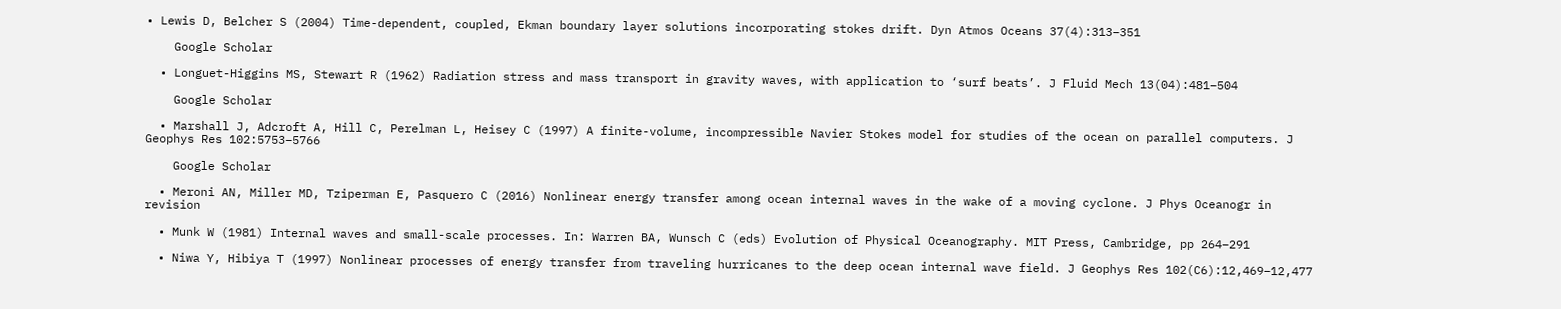• Lewis D, Belcher S (2004) Time-dependent, coupled, Ekman boundary layer solutions incorporating stokes drift. Dyn Atmos Oceans 37(4):313–351

    Google Scholar

  • Longuet-Higgins MS, Stewart R (1962) Radiation stress and mass transport in gravity waves, with application to ‘surf beats’. J Fluid Mech 13(04):481–504

    Google Scholar

  • Marshall J, Adcroft A, Hill C, Perelman L, Heisey C (1997) A finite-volume, incompressible Navier Stokes model for studies of the ocean on parallel computers. J Geophys Res 102:5753–5766

    Google Scholar

  • Meroni AN, Miller MD, Tziperman E, Pasquero C (2016) Nonlinear energy transfer among ocean internal waves in the wake of a moving cyclone. J Phys Oceanogr in revision

  • Munk W (1981) Internal waves and small-scale processes. In: Warren BA, Wunsch C (eds) Evolution of Physical Oceanography. MIT Press, Cambridge, pp 264–291

  • Niwa Y, Hibiya T (1997) Nonlinear processes of energy transfer from traveling hurricanes to the deep ocean internal wave field. J Geophys Res 102(C6):12,469–12,477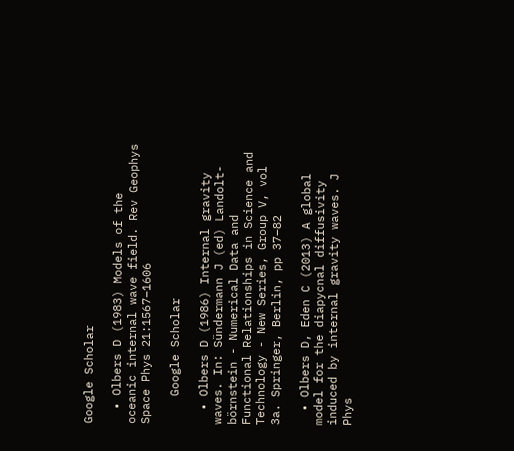Google Scholar

  • Olbers D (1983) Models of the oceanic internal wave field. Rev Geophys Space Phys 21:1567–1606

    Google Scholar

  • Olbers D (1986) Internal gravity waves. In: Sündermann J (ed) Landolt-börnstein - Numerical Data and Functional Relationships in Science and Technology - New Series, Group V, vol 3a. Springer, Berlin, pp 37–82

  • Olbers D, Eden C (2013) A global model for the diapycnal diffusivity induced by internal gravity waves. J Phys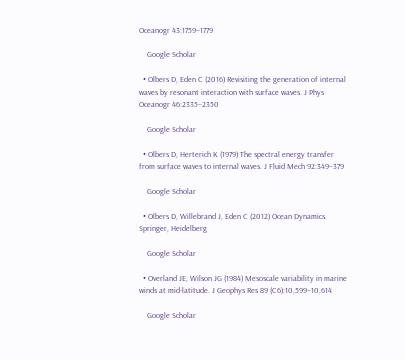Oceanogr 43:1759–1779

    Google Scholar

  • Olbers D, Eden C (2016) Revisiting the generation of internal waves by resonant interaction with surface waves. J Phys Oceanogr 46:2335–2350

    Google Scholar

  • Olbers D, Herterich K (1979) The spectral energy transfer from surface waves to internal waves. J Fluid Mech 92:349–379

    Google Scholar

  • Olbers D, Willebrand J, Eden C (2012) Ocean Dynamics. Springer, Heidelberg

    Google Scholar

  • Overland JE, Wilson JG (1984) Mesoscale variability in marine winds at mid-latitude. J Geophys Res 89 (C6):10,599–10,614

    Google Scholar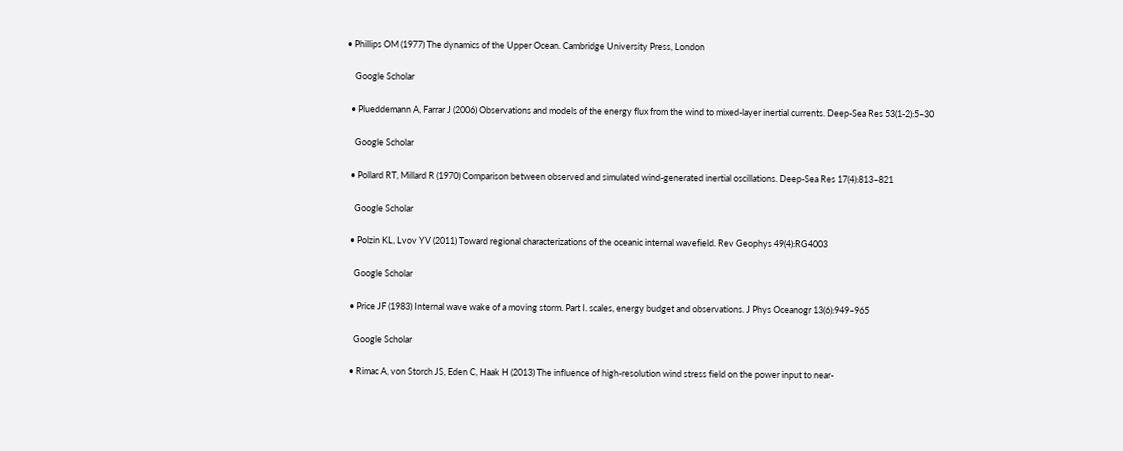• Phillips OM (1977) The dynamics of the Upper Ocean. Cambridge University Press, London

    Google Scholar

  • Plueddemann A, Farrar J (2006) Observations and models of the energy flux from the wind to mixed-layer inertial currents. Deep-Sea Res 53(1-2):5–30

    Google Scholar

  • Pollard RT, Millard R (1970) Comparison between observed and simulated wind-generated inertial oscillations. Deep-Sea Res 17(4):813–821

    Google Scholar

  • Polzin KL, Lvov YV (2011) Toward regional characterizations of the oceanic internal wavefield. Rev Geophys 49(4):RG4003

    Google Scholar

  • Price JF (1983) Internal wave wake of a moving storm. Part I. scales, energy budget and observations. J Phys Oceanogr 13(6):949–965

    Google Scholar

  • Rimac A, von Storch JS, Eden C, Haak H (2013) The influence of high-resolution wind stress field on the power input to near-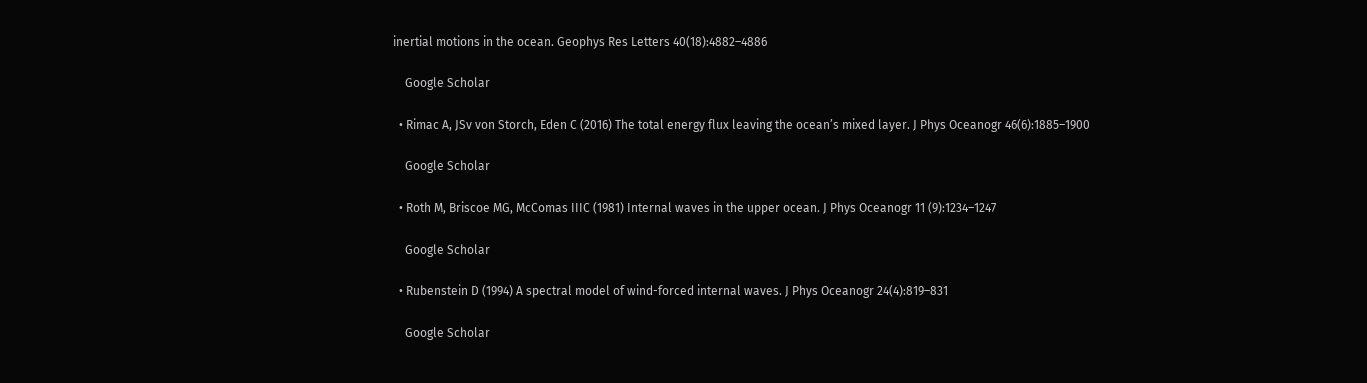inertial motions in the ocean. Geophys Res Letters 40(18):4882–4886

    Google Scholar

  • Rimac A, JSv von Storch, Eden C (2016) The total energy flux leaving the ocean’s mixed layer. J Phys Oceanogr 46(6):1885–1900

    Google Scholar

  • Roth M, Briscoe MG, McComas IIIC (1981) Internal waves in the upper ocean. J Phys Oceanogr 11 (9):1234–1247

    Google Scholar

  • Rubenstein D (1994) A spectral model of wind-forced internal waves. J Phys Oceanogr 24(4):819–831

    Google Scholar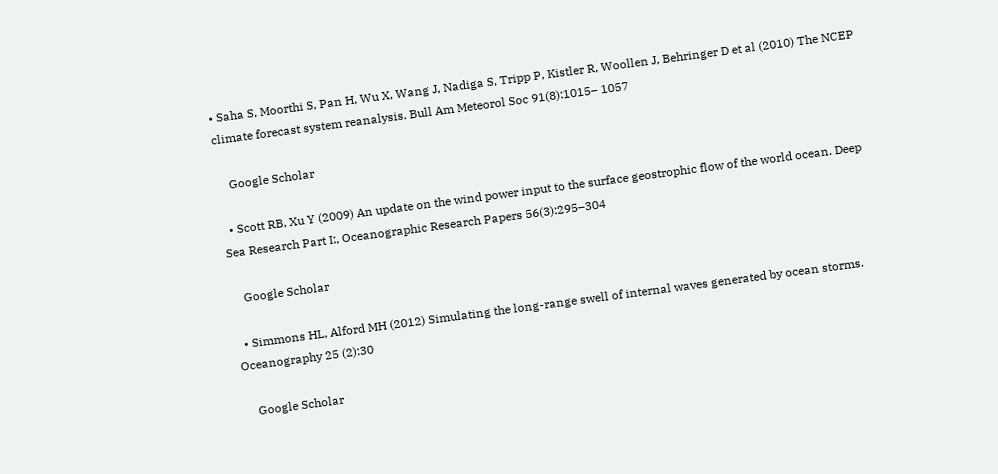• Saha S, Moorthi S, Pan H, Wu X, Wang J, Nadiga S, Tripp P, Kistler R, Woollen J, Behringer D et al (2010) The NCEP climate forecast system reanalysis. Bull Am Meteorol Soc 91(8):1015– 1057

    Google Scholar

  • Scott RB, Xu Y (2009) An update on the wind power input to the surface geostrophic flow of the world ocean. Deep Sea Research Part I:, Oceanographic Research Papers 56(3):295–304

    Google Scholar

  • Simmons HL, Alford MH (2012) Simulating the long-range swell of internal waves generated by ocean storms. Oceanography 25 (2):30

    Google Scholar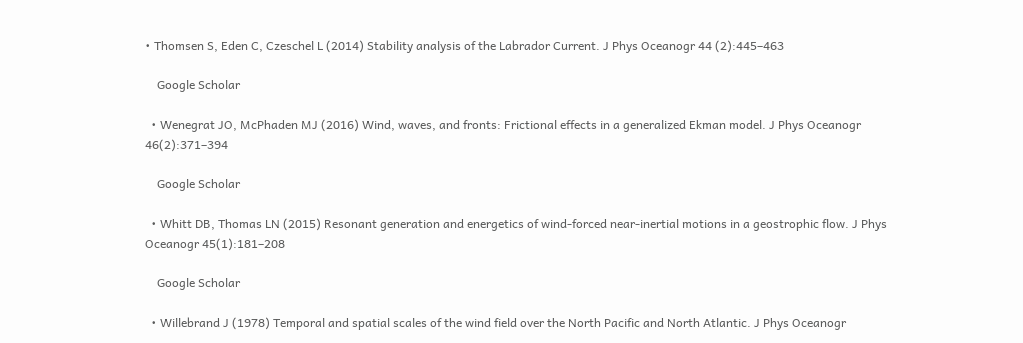• Thomsen S, Eden C, Czeschel L (2014) Stability analysis of the Labrador Current. J Phys Oceanogr 44 (2):445–463

    Google Scholar

  • Wenegrat JO, McPhaden MJ (2016) Wind, waves, and fronts: Frictional effects in a generalized Ekman model. J Phys Oceanogr 46(2):371–394

    Google Scholar

  • Whitt DB, Thomas LN (2015) Resonant generation and energetics of wind-forced near-inertial motions in a geostrophic flow. J Phys Oceanogr 45(1):181–208

    Google Scholar

  • Willebrand J (1978) Temporal and spatial scales of the wind field over the North Pacific and North Atlantic. J Phys Oceanogr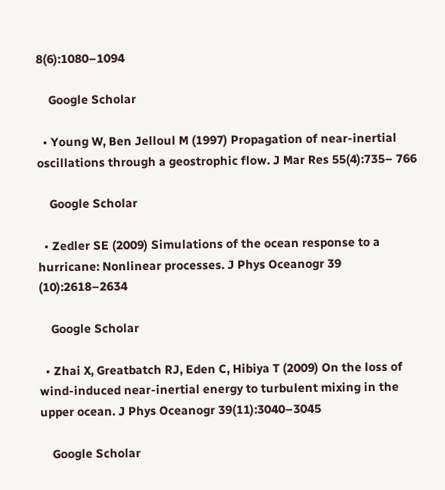8(6):1080–1094

    Google Scholar

  • Young W, Ben Jelloul M (1997) Propagation of near-inertial oscillations through a geostrophic flow. J Mar Res 55(4):735– 766

    Google Scholar

  • Zedler SE (2009) Simulations of the ocean response to a hurricane: Nonlinear processes. J Phys Oceanogr 39 (10):2618–2634

    Google Scholar

  • Zhai X, Greatbatch RJ, Eden C, Hibiya T (2009) On the loss of wind-induced near-inertial energy to turbulent mixing in the upper ocean. J Phys Oceanogr 39(11):3040–3045

    Google Scholar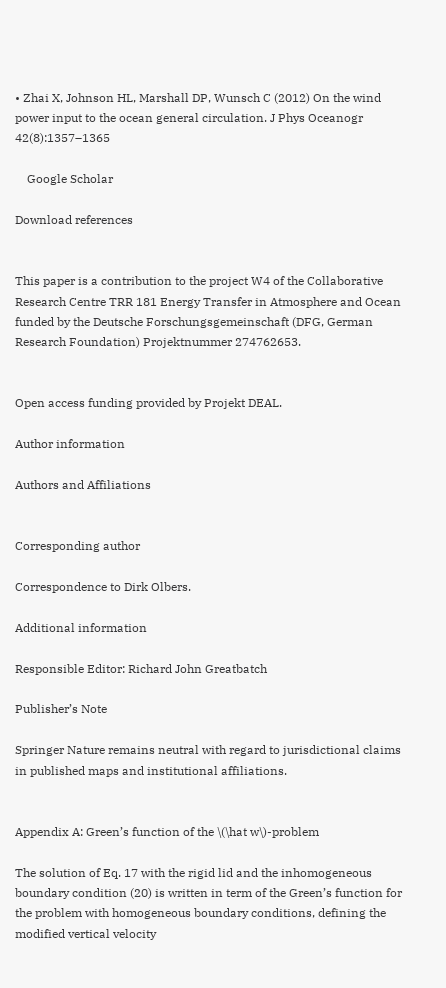• Zhai X, Johnson HL, Marshall DP, Wunsch C (2012) On the wind power input to the ocean general circulation. J Phys Oceanogr 42(8):1357–1365

    Google Scholar

Download references


This paper is a contribution to the project W4 of the Collaborative Research Centre TRR 181 Energy Transfer in Atmosphere and Ocean funded by the Deutsche Forschungsgemeinschaft (DFG, German Research Foundation) Projektnummer 274762653.


Open access funding provided by Projekt DEAL.

Author information

Authors and Affiliations


Corresponding author

Correspondence to Dirk Olbers.

Additional information

Responsible Editor: Richard John Greatbatch

Publisher’s Note

Springer Nature remains neutral with regard to jurisdictional claims in published maps and institutional affiliations.


Appendix A: Green’s function of the \(\hat w\)-problem

The solution of Eq. 17 with the rigid lid and the inhomogeneous boundary condition (20) is written in term of the Green’s function for the problem with homogeneous boundary conditions, defining the modified vertical velocity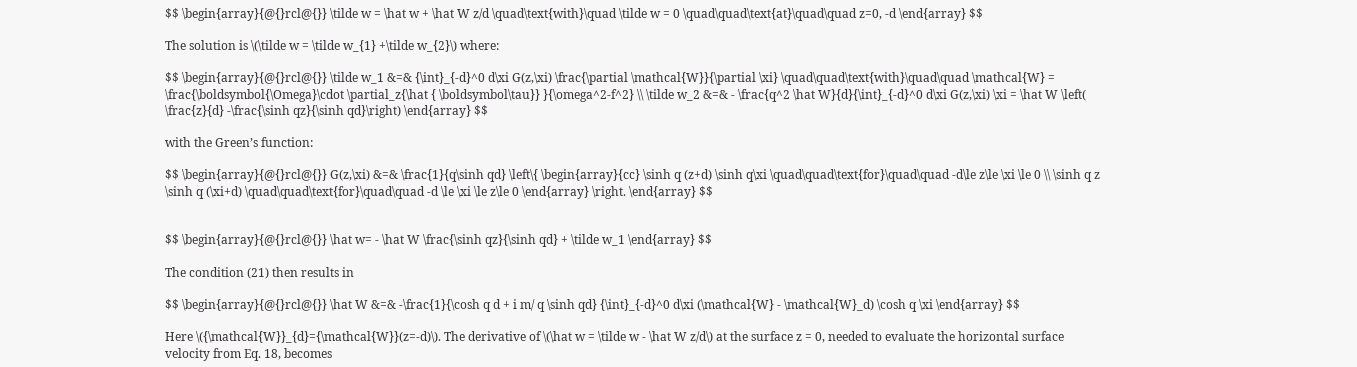$$ \begin{array}{@{}rcl@{}} \tilde w = \hat w + \hat W z/d \quad\text{with}\quad \tilde w = 0 \quad\quad\text{at}\quad\quad z=0, -d \end{array} $$

The solution is \(\tilde w = \tilde w_{1} +\tilde w_{2}\) where:

$$ \begin{array}{@{}rcl@{}} \tilde w_1 &=& {\int}_{-d}^0 d\xi G(z,\xi) \frac{\partial \mathcal{W}}{\partial \xi} \quad\quad\text{with}\quad\quad \mathcal{W} = \frac{\boldsymbol{\Omega}\cdot \partial_z{\hat { \boldsymbol\tau}} }{\omega^2-f^2} \\ \tilde w_2 &=& - \frac{q^2 \hat W}{d}{\int}_{-d}^0 d\xi G(z,\xi) \xi = \hat W \left( \frac{z}{d} -\frac{\sinh qz}{\sinh qd}\right) \end{array} $$

with the Green’s function:

$$ \begin{array}{@{}rcl@{}} G(z,\xi) &=& \frac{1}{q\sinh qd} \left\{ \begin{array}{cc} \sinh q (z+d) \sinh q\xi \quad\quad\text{for}\quad\quad -d\le z\le \xi \le 0 \\ \sinh q z \sinh q (\xi+d) \quad\quad\text{for}\quad\quad -d \le \xi \le z\le 0 \end{array} \right. \end{array} $$


$$ \begin{array}{@{}rcl@{}} \hat w= - \hat W \frac{\sinh qz}{\sinh qd} + \tilde w_1 \end{array} $$

The condition (21) then results in

$$ \begin{array}{@{}rcl@{}} \hat W &=& -\frac{1}{\cosh q d + i m/ q \sinh qd} {\int}_{-d}^0 d\xi (\mathcal{W} - \mathcal{W}_d) \cosh q \xi \end{array} $$

Here \({\mathcal{W}}_{d}={\mathcal{W}}(z=-d)\). The derivative of \(\hat w = \tilde w - \hat W z/d\) at the surface z = 0, needed to evaluate the horizontal surface velocity from Eq. 18, becomes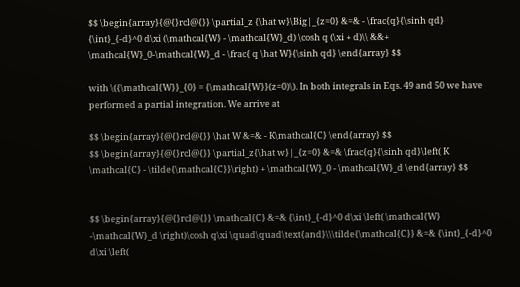$$ \begin{array}{@{}rcl@{}} \partial_z {\hat w}\Big|_{z=0} &=& - \frac{q}{\sinh qd} {\int}_{-d}^0 d\xi (\mathcal{W} - \mathcal{W}_d) \cosh q (\xi + d)\\ &&+ \mathcal{W}_0-\mathcal{W}_d - \frac{ q \hat W}{\sinh qd} \end{array} $$

with \({\mathcal{W}}_{0} = {\mathcal{W}}(z=0)\). In both integrals in Eqs. 49 and 50 we have performed a partial integration. We arrive at

$$ \begin{array}{@{}rcl@{}} \hat W &=& - K\mathcal{C} \end{array} $$
$$ \begin{array}{@{}rcl@{}} \partial_z{\hat w}|_{z=0} &=& \frac{q}{\sinh qd}\left( K \mathcal{C} - \tilde{\mathcal{C}}\right) + \mathcal{W}_0 - \mathcal{W}_d \end{array} $$


$$ \begin{array}{@{}rcl@{}} \mathcal{C} &=& {\int}_{-d}^0 d\xi \left( \mathcal{W} -\mathcal{W}_d \right)\cosh q\xi \quad\quad\text{and}\\\tilde{\mathcal{C}} &=& {\int}_{-d}^0 d\xi \left(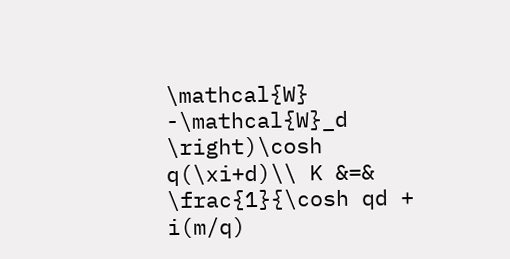\mathcal{W} -\mathcal{W}_d \right)\cosh q(\xi+d)\\ K &=& \frac{1}{\cosh qd + i(m/q)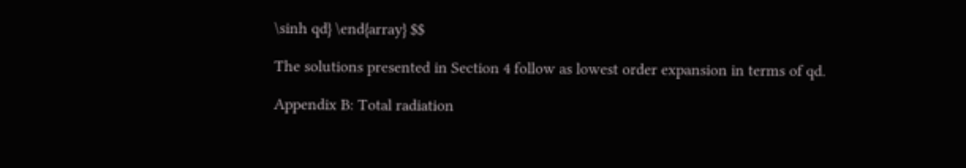\sinh qd} \end{array} $$

The solutions presented in Section 4 follow as lowest order expansion in terms of qd.

Appendix B: Total radiation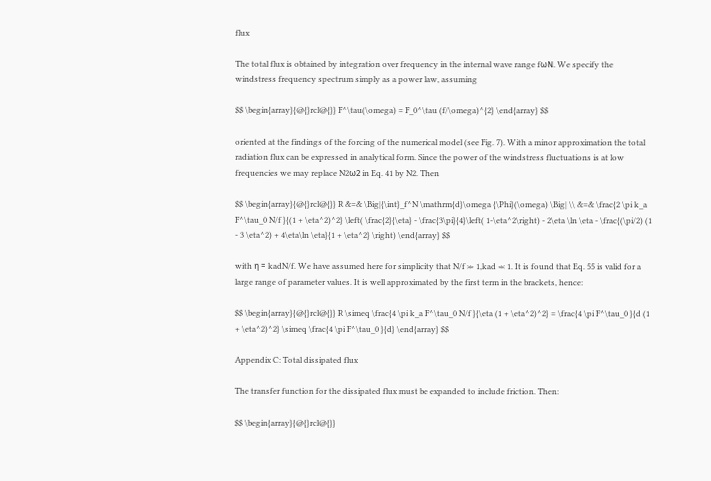flux

The total flux is obtained by integration over frequency in the internal wave range fωN. We specify the windstress frequency spectrum simply as a power law, assuming

$$ \begin{array}{@{}rcl@{}} F^\tau(\omega) = F_0^\tau (f/\omega)^{2} \end{array} $$

oriented at the findings of the forcing of the numerical model (see Fig. 7). With a minor approximation the total radiation flux can be expressed in analytical form. Since the power of the windstress fluctuations is at low frequencies we may replace N2ω2 in Eq. 41 by N2. Then

$$ \begin{array}{@{}rcl@{}} R &=& \Big|{\int}_f^N \mathrm{d}\omega {\Phi}(\omega) \Big| \\ &=& \frac{2 \pi k_a F^\tau_0 N/f }{(1 + \eta^2)^2} \left( \frac{2}{\eta} - \frac{3\pi}{4}\left( 1-\eta^2\right) - 2\eta \ln \eta - \frac{(\pi/2) (1 - 3 \eta^2) + 4\eta\ln \eta}{1 + \eta^2} \right) \end{array} $$

with η = kadN/f. We have assumed here for simplicity that N/f ≫ 1,kad ≪ 1. It is found that Eq. 55 is valid for a large range of parameter values. It is well approximated by the first term in the brackets, hence:

$$ \begin{array}{@{}rcl@{}} R \simeq \frac{4 \pi k_a F^\tau_0 N/f }{\eta (1 + \eta^2)^2} = \frac{4 \pi F^\tau_0 }{d (1 + \eta^2)^2} \simeq \frac{4 \pi F^\tau_0 }{d} \end{array} $$

Appendix C: Total dissipated flux

The transfer function for the dissipated flux must be expanded to include friction. Then:

$$ \begin{array}{@{}rcl@{}}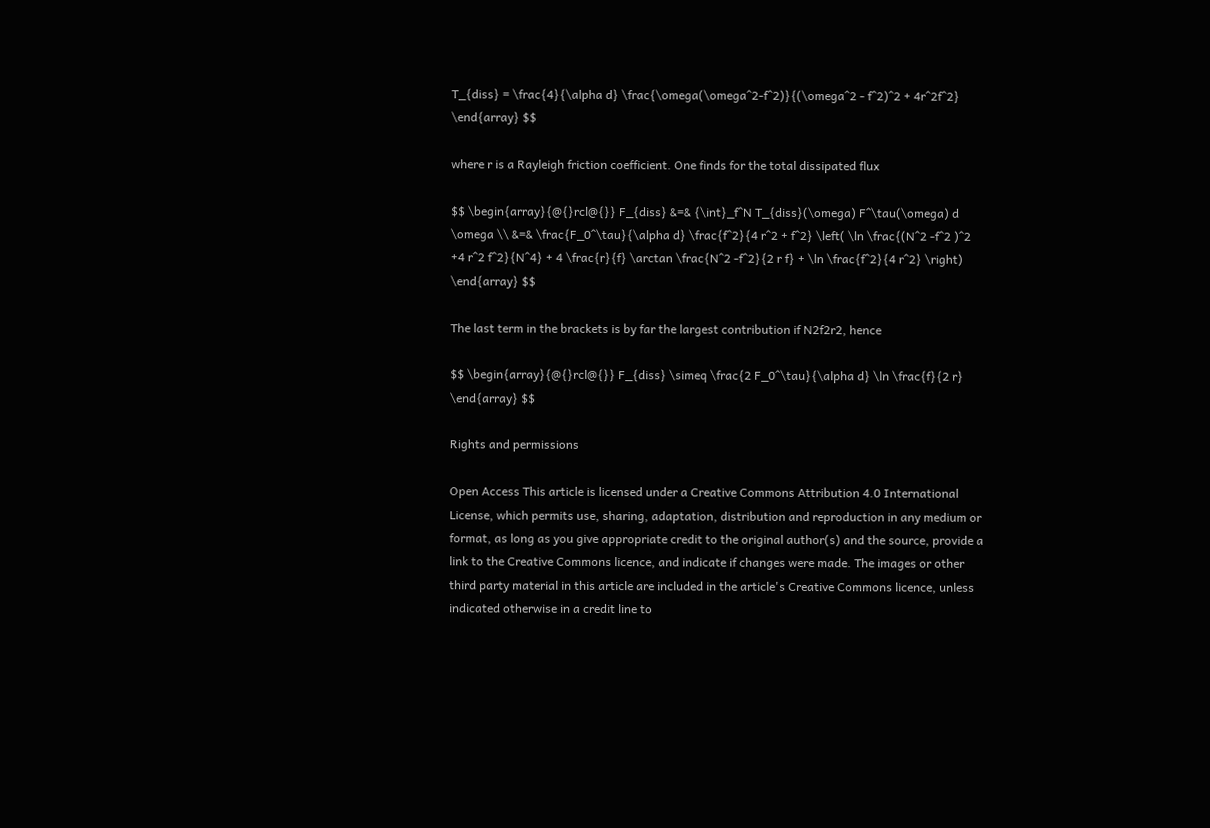T_{diss} = \frac{4}{\alpha d} \frac{\omega(\omega^2-f^2)}{(\omega^2 - f^2)^2 + 4r^2f^2} \end{array} $$

where r is a Rayleigh friction coefficient. One finds for the total dissipated flux

$$ \begin{array}{@{}rcl@{}} F_{diss} &=& {\int}_f^N T_{diss}(\omega) F^\tau(\omega) d \omega \\ &=& \frac{F_0^\tau}{\alpha d} \frac{f^2}{4 r^2 + f^2} \left( \ln \frac{(N^2 -f^2 )^2 +4 r^2 f^2}{N^4} + 4 \frac{r}{f} \arctan \frac{N^2 -f^2}{2 r f} + \ln \frac{f^2}{4 r^2} \right) \end{array} $$

The last term in the brackets is by far the largest contribution if N2f2r2, hence

$$ \begin{array}{@{}rcl@{}} F_{diss} \simeq \frac{2 F_0^\tau}{\alpha d} \ln \frac{f}{2 r} \end{array} $$

Rights and permissions

Open Access This article is licensed under a Creative Commons Attribution 4.0 International License, which permits use, sharing, adaptation, distribution and reproduction in any medium or format, as long as you give appropriate credit to the original author(s) and the source, provide a link to the Creative Commons licence, and indicate if changes were made. The images or other third party material in this article are included in the article's Creative Commons licence, unless indicated otherwise in a credit line to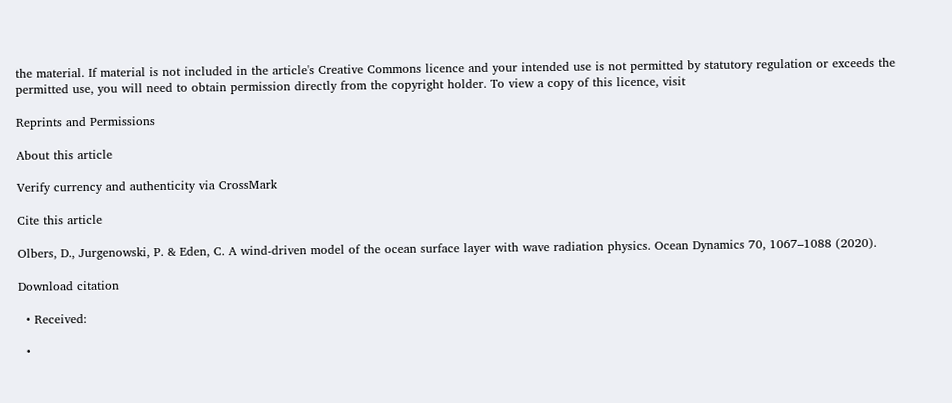the material. If material is not included in the article's Creative Commons licence and your intended use is not permitted by statutory regulation or exceeds the permitted use, you will need to obtain permission directly from the copyright holder. To view a copy of this licence, visit

Reprints and Permissions

About this article

Verify currency and authenticity via CrossMark

Cite this article

Olbers, D., Jurgenowski, P. & Eden, C. A wind-driven model of the ocean surface layer with wave radiation physics. Ocean Dynamics 70, 1067–1088 (2020).

Download citation

  • Received:

  •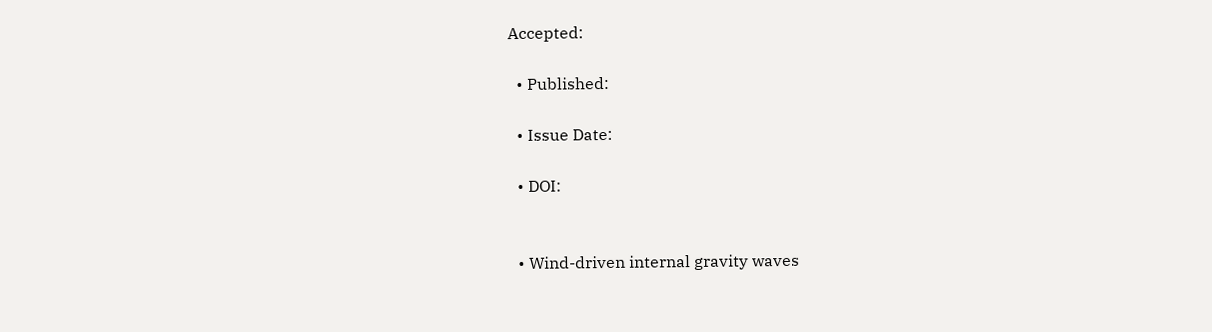Accepted:

  • Published:

  • Issue Date:

  • DOI:


  • Wind-driven internal gravity waves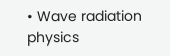• Wave radiation physics